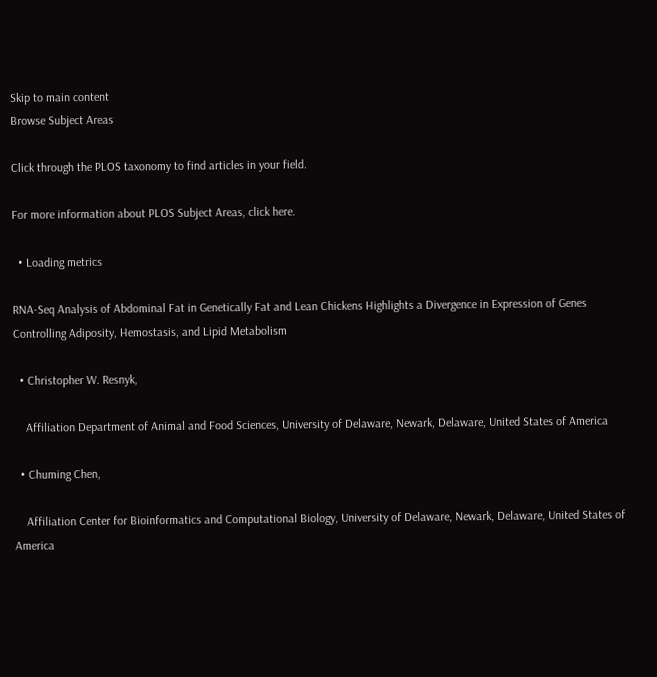Skip to main content
Browse Subject Areas

Click through the PLOS taxonomy to find articles in your field.

For more information about PLOS Subject Areas, click here.

  • Loading metrics

RNA-Seq Analysis of Abdominal Fat in Genetically Fat and Lean Chickens Highlights a Divergence in Expression of Genes Controlling Adiposity, Hemostasis, and Lipid Metabolism

  • Christopher W. Resnyk,

    Affiliation Department of Animal and Food Sciences, University of Delaware, Newark, Delaware, United States of America

  • Chuming Chen,

    Affiliation Center for Bioinformatics and Computational Biology, University of Delaware, Newark, Delaware, United States of America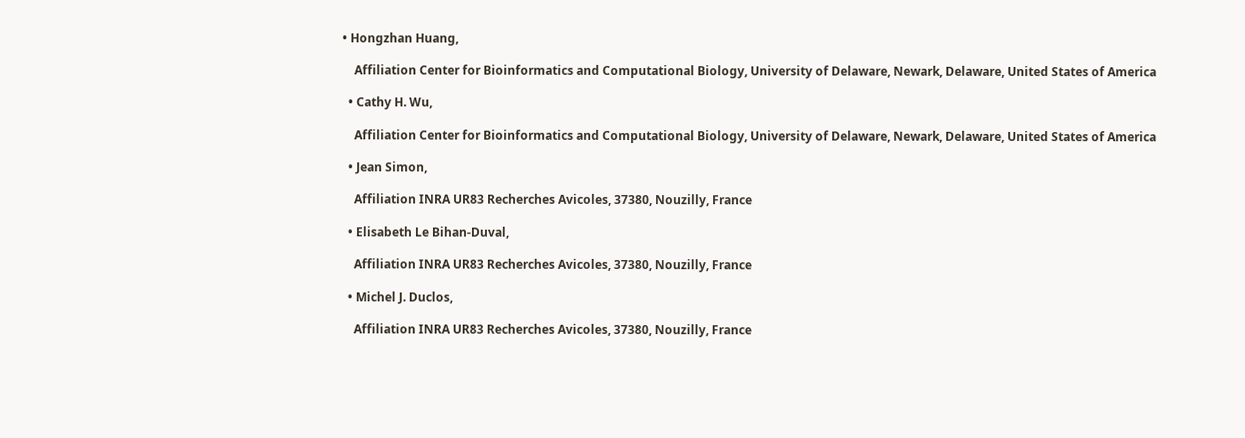• Hongzhan Huang,

    Affiliation Center for Bioinformatics and Computational Biology, University of Delaware, Newark, Delaware, United States of America

  • Cathy H. Wu,

    Affiliation Center for Bioinformatics and Computational Biology, University of Delaware, Newark, Delaware, United States of America

  • Jean Simon,

    Affiliation INRA UR83 Recherches Avicoles, 37380, Nouzilly, France

  • Elisabeth Le Bihan-Duval,

    Affiliation INRA UR83 Recherches Avicoles, 37380, Nouzilly, France

  • Michel J. Duclos,

    Affiliation INRA UR83 Recherches Avicoles, 37380, Nouzilly, France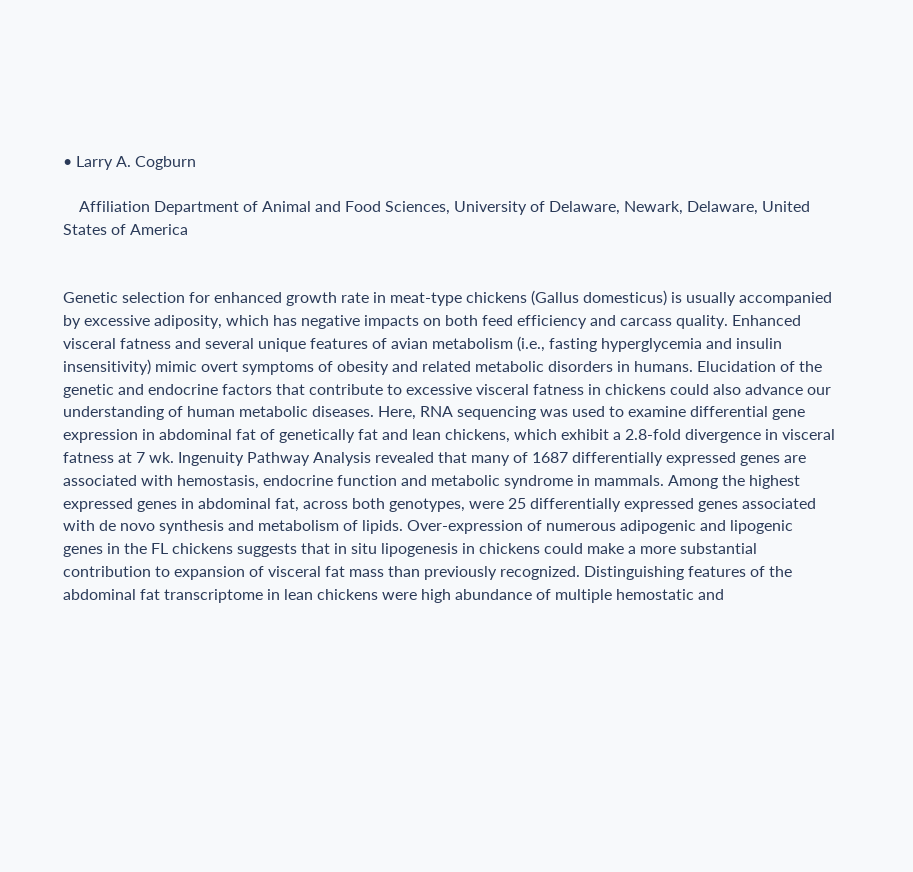• Larry A. Cogburn

    Affiliation Department of Animal and Food Sciences, University of Delaware, Newark, Delaware, United States of America


Genetic selection for enhanced growth rate in meat-type chickens (Gallus domesticus) is usually accompanied by excessive adiposity, which has negative impacts on both feed efficiency and carcass quality. Enhanced visceral fatness and several unique features of avian metabolism (i.e., fasting hyperglycemia and insulin insensitivity) mimic overt symptoms of obesity and related metabolic disorders in humans. Elucidation of the genetic and endocrine factors that contribute to excessive visceral fatness in chickens could also advance our understanding of human metabolic diseases. Here, RNA sequencing was used to examine differential gene expression in abdominal fat of genetically fat and lean chickens, which exhibit a 2.8-fold divergence in visceral fatness at 7 wk. Ingenuity Pathway Analysis revealed that many of 1687 differentially expressed genes are associated with hemostasis, endocrine function and metabolic syndrome in mammals. Among the highest expressed genes in abdominal fat, across both genotypes, were 25 differentially expressed genes associated with de novo synthesis and metabolism of lipids. Over-expression of numerous adipogenic and lipogenic genes in the FL chickens suggests that in situ lipogenesis in chickens could make a more substantial contribution to expansion of visceral fat mass than previously recognized. Distinguishing features of the abdominal fat transcriptome in lean chickens were high abundance of multiple hemostatic and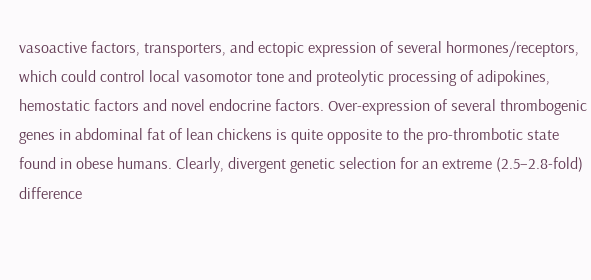vasoactive factors, transporters, and ectopic expression of several hormones/receptors, which could control local vasomotor tone and proteolytic processing of adipokines, hemostatic factors and novel endocrine factors. Over-expression of several thrombogenic genes in abdominal fat of lean chickens is quite opposite to the pro-thrombotic state found in obese humans. Clearly, divergent genetic selection for an extreme (2.5–2.8-fold) difference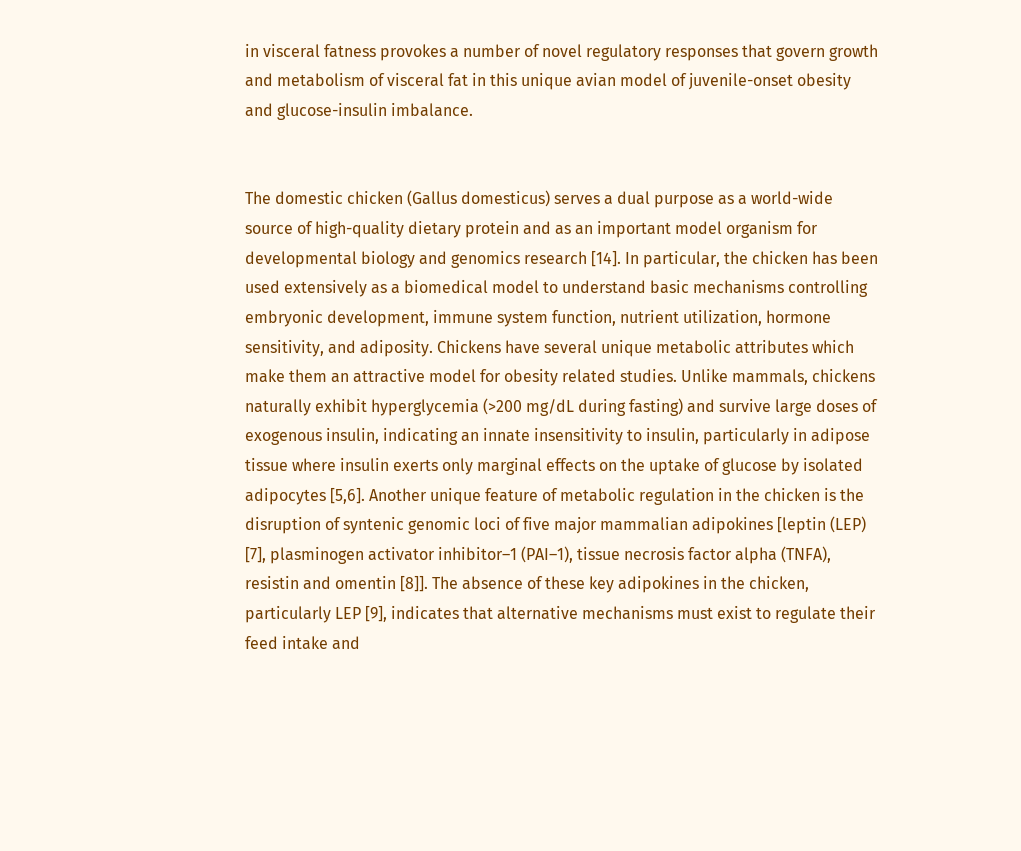in visceral fatness provokes a number of novel regulatory responses that govern growth and metabolism of visceral fat in this unique avian model of juvenile-onset obesity and glucose-insulin imbalance.


The domestic chicken (Gallus domesticus) serves a dual purpose as a world-wide source of high-quality dietary protein and as an important model organism for developmental biology and genomics research [14]. In particular, the chicken has been used extensively as a biomedical model to understand basic mechanisms controlling embryonic development, immune system function, nutrient utilization, hormone sensitivity, and adiposity. Chickens have several unique metabolic attributes which make them an attractive model for obesity related studies. Unlike mammals, chickens naturally exhibit hyperglycemia (>200 mg/dL during fasting) and survive large doses of exogenous insulin, indicating an innate insensitivity to insulin, particularly in adipose tissue where insulin exerts only marginal effects on the uptake of glucose by isolated adipocytes [5,6]. Another unique feature of metabolic regulation in the chicken is the disruption of syntenic genomic loci of five major mammalian adipokines [leptin (LEP) [7], plasminogen activator inhibitor–1 (PAI–1), tissue necrosis factor alpha (TNFA), resistin and omentin [8]]. The absence of these key adipokines in the chicken, particularly LEP [9], indicates that alternative mechanisms must exist to regulate their feed intake and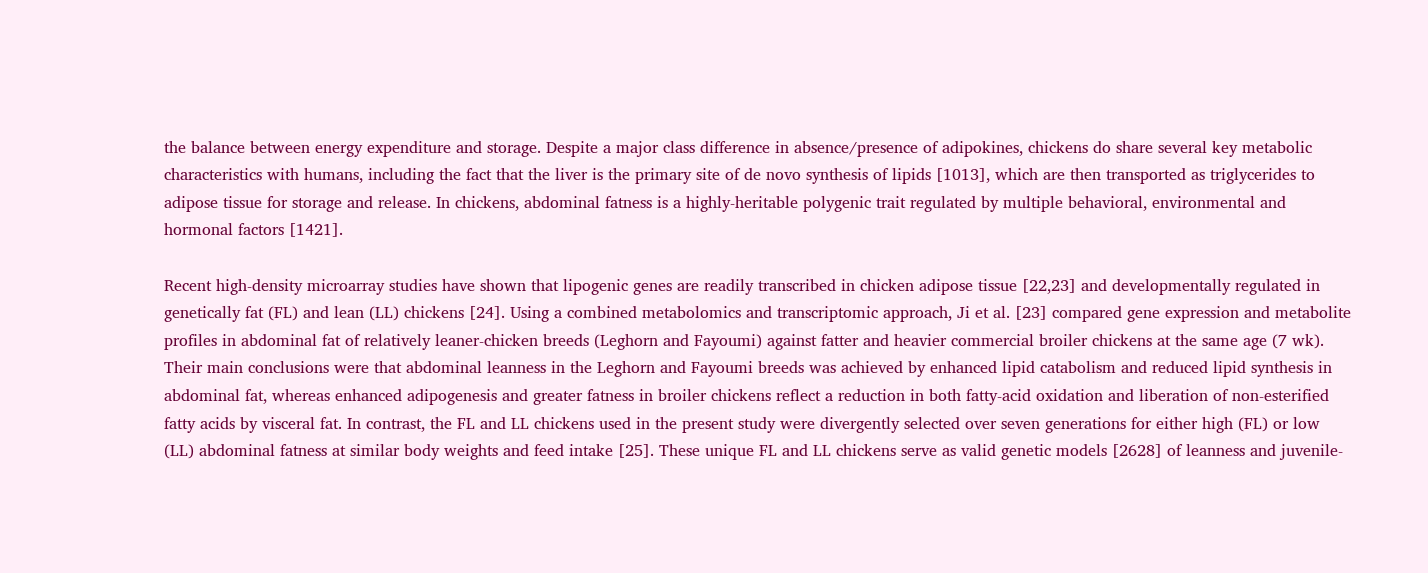the balance between energy expenditure and storage. Despite a major class difference in absence/presence of adipokines, chickens do share several key metabolic characteristics with humans, including the fact that the liver is the primary site of de novo synthesis of lipids [1013], which are then transported as triglycerides to adipose tissue for storage and release. In chickens, abdominal fatness is a highly-heritable polygenic trait regulated by multiple behavioral, environmental and hormonal factors [1421].

Recent high-density microarray studies have shown that lipogenic genes are readily transcribed in chicken adipose tissue [22,23] and developmentally regulated in genetically fat (FL) and lean (LL) chickens [24]. Using a combined metabolomics and transcriptomic approach, Ji et al. [23] compared gene expression and metabolite profiles in abdominal fat of relatively leaner-chicken breeds (Leghorn and Fayoumi) against fatter and heavier commercial broiler chickens at the same age (7 wk). Their main conclusions were that abdominal leanness in the Leghorn and Fayoumi breeds was achieved by enhanced lipid catabolism and reduced lipid synthesis in abdominal fat, whereas enhanced adipogenesis and greater fatness in broiler chickens reflect a reduction in both fatty-acid oxidation and liberation of non-esterified fatty acids by visceral fat. In contrast, the FL and LL chickens used in the present study were divergently selected over seven generations for either high (FL) or low (LL) abdominal fatness at similar body weights and feed intake [25]. These unique FL and LL chickens serve as valid genetic models [2628] of leanness and juvenile-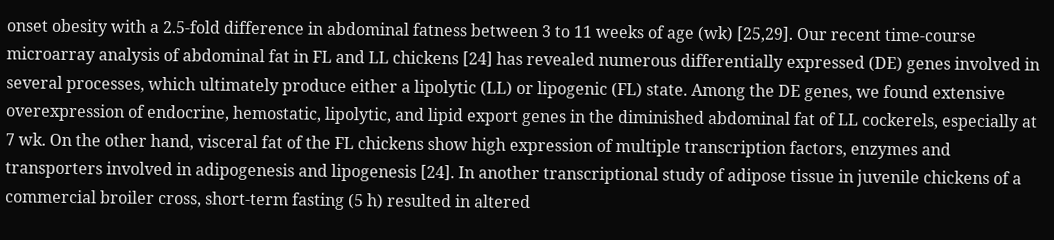onset obesity with a 2.5-fold difference in abdominal fatness between 3 to 11 weeks of age (wk) [25,29]. Our recent time-course microarray analysis of abdominal fat in FL and LL chickens [24] has revealed numerous differentially expressed (DE) genes involved in several processes, which ultimately produce either a lipolytic (LL) or lipogenic (FL) state. Among the DE genes, we found extensive overexpression of endocrine, hemostatic, lipolytic, and lipid export genes in the diminished abdominal fat of LL cockerels, especially at 7 wk. On the other hand, visceral fat of the FL chickens show high expression of multiple transcription factors, enzymes and transporters involved in adipogenesis and lipogenesis [24]. In another transcriptional study of adipose tissue in juvenile chickens of a commercial broiler cross, short-term fasting (5 h) resulted in altered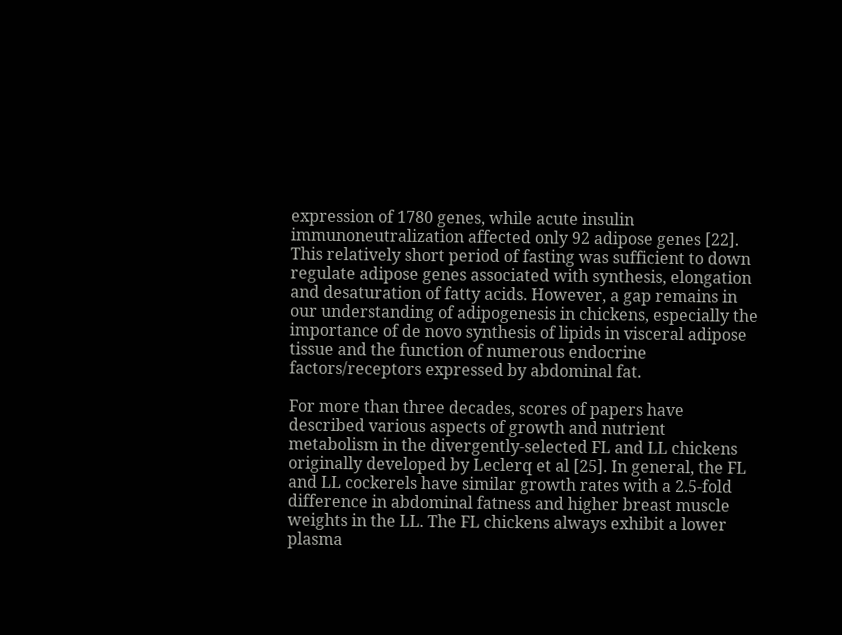expression of 1780 genes, while acute insulin immunoneutralization affected only 92 adipose genes [22]. This relatively short period of fasting was sufficient to down regulate adipose genes associated with synthesis, elongation and desaturation of fatty acids. However, a gap remains in our understanding of adipogenesis in chickens, especially the importance of de novo synthesis of lipids in visceral adipose tissue and the function of numerous endocrine factors/receptors expressed by abdominal fat.

For more than three decades, scores of papers have described various aspects of growth and nutrient metabolism in the divergently-selected FL and LL chickens originally developed by Leclerq et al [25]. In general, the FL and LL cockerels have similar growth rates with a 2.5-fold difference in abdominal fatness and higher breast muscle weights in the LL. The FL chickens always exhibit a lower plasma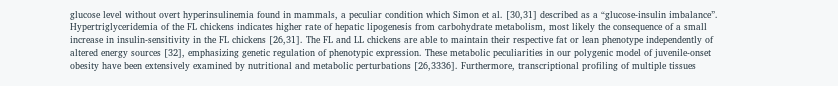glucose level without overt hyperinsulinemia found in mammals, a peculiar condition which Simon et al. [30,31] described as a “glucose-insulin imbalance”. Hypertriglyceridemia of the FL chickens indicates higher rate of hepatic lipogenesis from carbohydrate metabolism, most likely the consequence of a small increase in insulin-sensitivity in the FL chickens [26,31]. The FL and LL chickens are able to maintain their respective fat or lean phenotype independently of altered energy sources [32], emphasizing genetic regulation of phenotypic expression. These metabolic peculiarities in our polygenic model of juvenile-onset obesity have been extensively examined by nutritional and metabolic perturbations [26,3336]. Furthermore, transcriptional profiling of multiple tissues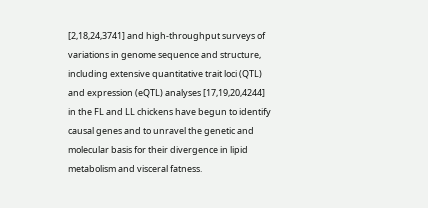[2,18,24,3741] and high-throughput surveys of variations in genome sequence and structure, including extensive quantitative trait loci (QTL) and expression (eQTL) analyses [17,19,20,4244] in the FL and LL chickens have begun to identify causal genes and to unravel the genetic and molecular basis for their divergence in lipid metabolism and visceral fatness.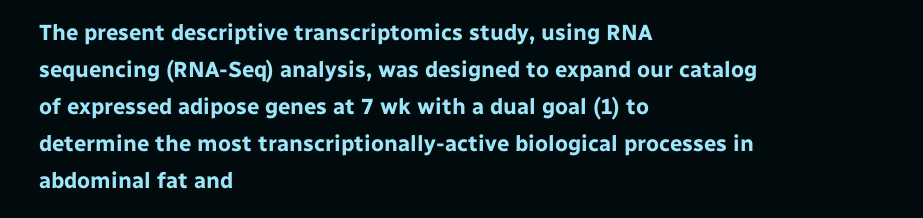The present descriptive transcriptomics study, using RNA sequencing (RNA-Seq) analysis, was designed to expand our catalog of expressed adipose genes at 7 wk with a dual goal (1) to determine the most transcriptionally-active biological processes in abdominal fat and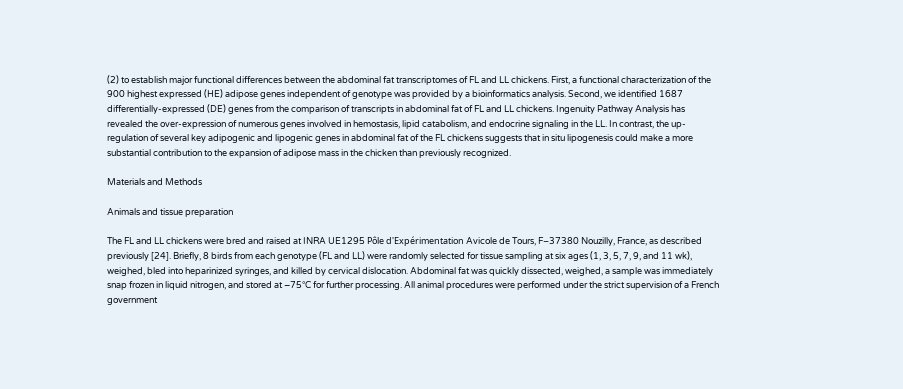(2) to establish major functional differences between the abdominal fat transcriptomes of FL and LL chickens. First, a functional characterization of the 900 highest expressed (HE) adipose genes independent of genotype was provided by a bioinformatics analysis. Second, we identified 1687 differentially-expressed (DE) genes from the comparison of transcripts in abdominal fat of FL and LL chickens. Ingenuity Pathway Analysis has revealed the over-expression of numerous genes involved in hemostasis, lipid catabolism, and endocrine signaling in the LL. In contrast, the up-regulation of several key adipogenic and lipogenic genes in abdominal fat of the FL chickens suggests that in situ lipogenesis could make a more substantial contribution to the expansion of adipose mass in the chicken than previously recognized.

Materials and Methods

Animals and tissue preparation

The FL and LL chickens were bred and raised at INRA UE1295 Pôle d'Expérimentation Avicole de Tours, F–37380 Nouzilly, France, as described previously [24]. Briefly, 8 birds from each genotype (FL and LL) were randomly selected for tissue sampling at six ages (1, 3, 5, 7, 9, and 11 wk), weighed, bled into heparinized syringes, and killed by cervical dislocation. Abdominal fat was quickly dissected, weighed, a sample was immediately snap frozen in liquid nitrogen, and stored at −75°C for further processing. All animal procedures were performed under the strict supervision of a French government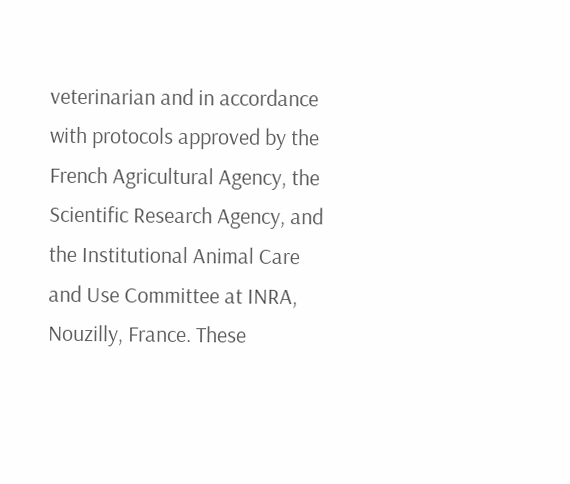veterinarian and in accordance with protocols approved by the French Agricultural Agency, the Scientific Research Agency, and the Institutional Animal Care and Use Committee at INRA, Nouzilly, France. These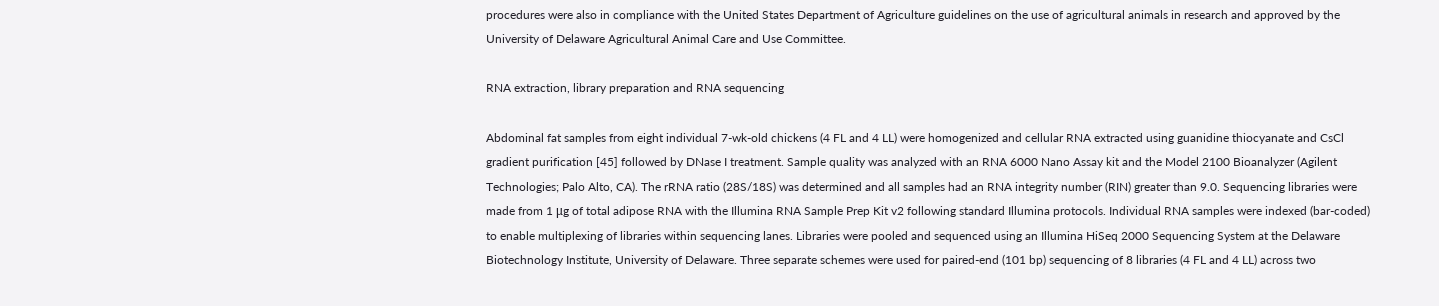procedures were also in compliance with the United States Department of Agriculture guidelines on the use of agricultural animals in research and approved by the University of Delaware Agricultural Animal Care and Use Committee.

RNA extraction, library preparation and RNA sequencing

Abdominal fat samples from eight individual 7-wk-old chickens (4 FL and 4 LL) were homogenized and cellular RNA extracted using guanidine thiocyanate and CsCl gradient purification [45] followed by DNase I treatment. Sample quality was analyzed with an RNA 6000 Nano Assay kit and the Model 2100 Bioanalyzer (Agilent Technologies; Palo Alto, CA). The rRNA ratio (28S/18S) was determined and all samples had an RNA integrity number (RIN) greater than 9.0. Sequencing libraries were made from 1 μg of total adipose RNA with the Illumina RNA Sample Prep Kit v2 following standard Illumina protocols. Individual RNA samples were indexed (bar-coded) to enable multiplexing of libraries within sequencing lanes. Libraries were pooled and sequenced using an Illumina HiSeq 2000 Sequencing System at the Delaware Biotechnology Institute, University of Delaware. Three separate schemes were used for paired-end (101 bp) sequencing of 8 libraries (4 FL and 4 LL) across two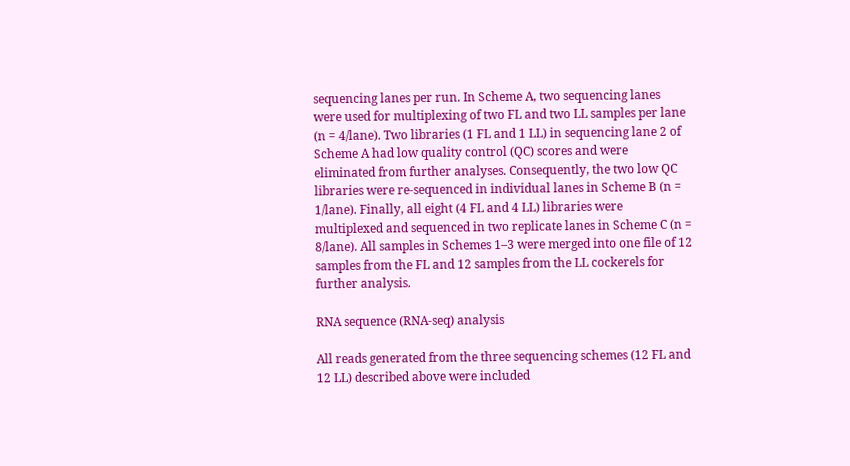sequencing lanes per run. In Scheme A, two sequencing lanes were used for multiplexing of two FL and two LL samples per lane (n = 4/lane). Two libraries (1 FL and 1 LL) in sequencing lane 2 of Scheme A had low quality control (QC) scores and were eliminated from further analyses. Consequently, the two low QC libraries were re-sequenced in individual lanes in Scheme B (n = 1/lane). Finally, all eight (4 FL and 4 LL) libraries were multiplexed and sequenced in two replicate lanes in Scheme C (n = 8/lane). All samples in Schemes 1–3 were merged into one file of 12 samples from the FL and 12 samples from the LL cockerels for further analysis.

RNA sequence (RNA-seq) analysis

All reads generated from the three sequencing schemes (12 FL and 12 LL) described above were included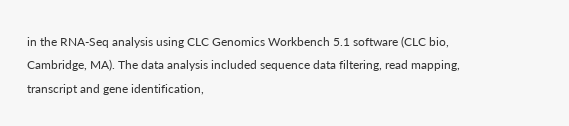in the RNA-Seq analysis using CLC Genomics Workbench 5.1 software (CLC bio, Cambridge, MA). The data analysis included sequence data filtering, read mapping, transcript and gene identification,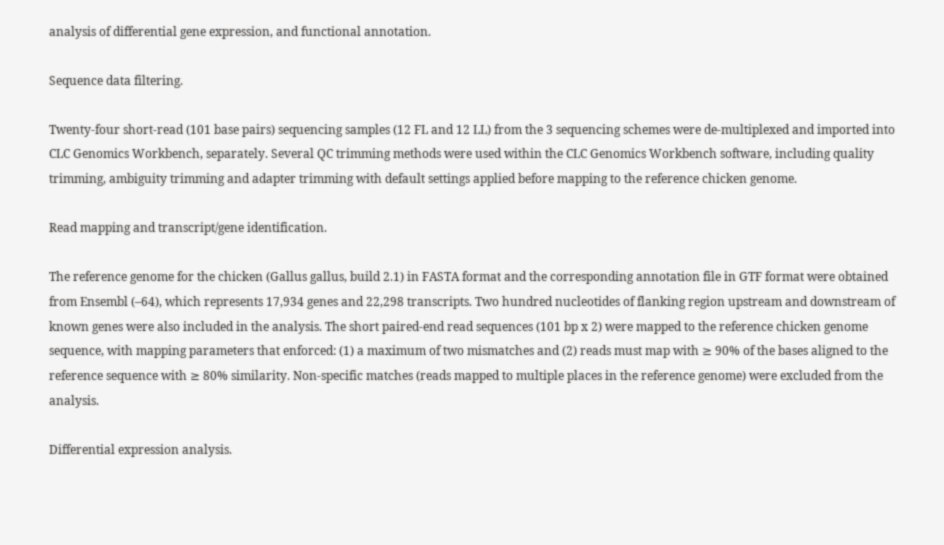analysis of differential gene expression, and functional annotation.

Sequence data filtering.

Twenty-four short-read (101 base pairs) sequencing samples (12 FL and 12 LL) from the 3 sequencing schemes were de-multiplexed and imported into CLC Genomics Workbench, separately. Several QC trimming methods were used within the CLC Genomics Workbench software, including quality trimming, ambiguity trimming and adapter trimming with default settings applied before mapping to the reference chicken genome.

Read mapping and transcript/gene identification.

The reference genome for the chicken (Gallus gallus, build 2.1) in FASTA format and the corresponding annotation file in GTF format were obtained from Ensembl (–64), which represents 17,934 genes and 22,298 transcripts. Two hundred nucleotides of flanking region upstream and downstream of known genes were also included in the analysis. The short paired-end read sequences (101 bp x 2) were mapped to the reference chicken genome sequence, with mapping parameters that enforced: (1) a maximum of two mismatches and (2) reads must map with ≥ 90% of the bases aligned to the reference sequence with ≥ 80% similarity. Non-specific matches (reads mapped to multiple places in the reference genome) were excluded from the analysis.

Differential expression analysis.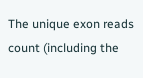The unique exon reads count (including the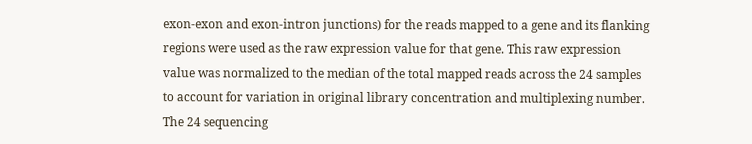exon-exon and exon-intron junctions) for the reads mapped to a gene and its flanking regions were used as the raw expression value for that gene. This raw expression value was normalized to the median of the total mapped reads across the 24 samples to account for variation in original library concentration and multiplexing number. The 24 sequencing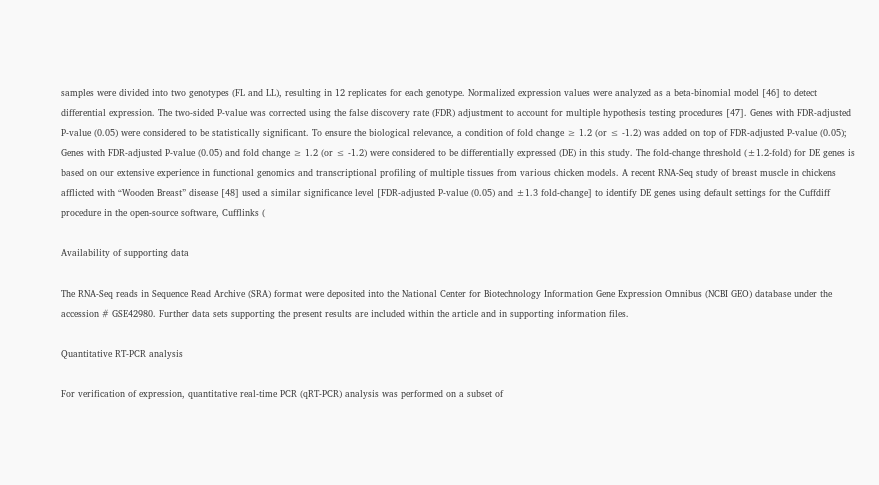samples were divided into two genotypes (FL and LL), resulting in 12 replicates for each genotype. Normalized expression values were analyzed as a beta-binomial model [46] to detect differential expression. The two-sided P-value was corrected using the false discovery rate (FDR) adjustment to account for multiple hypothesis testing procedures [47]. Genes with FDR-adjusted P-value (0.05) were considered to be statistically significant. To ensure the biological relevance, a condition of fold change ≥ 1.2 (or ≤ -1.2) was added on top of FDR-adjusted P-value (0.05); Genes with FDR-adjusted P-value (0.05) and fold change ≥ 1.2 (or ≤ -1.2) were considered to be differentially expressed (DE) in this study. The fold-change threshold (±1.2-fold) for DE genes is based on our extensive experience in functional genomics and transcriptional profiling of multiple tissues from various chicken models. A recent RNA-Seq study of breast muscle in chickens afflicted with “Wooden Breast” disease [48] used a similar significance level [FDR-adjusted P-value (0.05) and ±1.3 fold-change] to identify DE genes using default settings for the Cuffdiff procedure in the open-source software, Cufflinks (

Availability of supporting data

The RNA-Seq reads in Sequence Read Archive (SRA) format were deposited into the National Center for Biotechnology Information Gene Expression Omnibus (NCBI GEO) database under the accession # GSE42980. Further data sets supporting the present results are included within the article and in supporting information files.

Quantitative RT-PCR analysis

For verification of expression, quantitative real-time PCR (qRT-PCR) analysis was performed on a subset of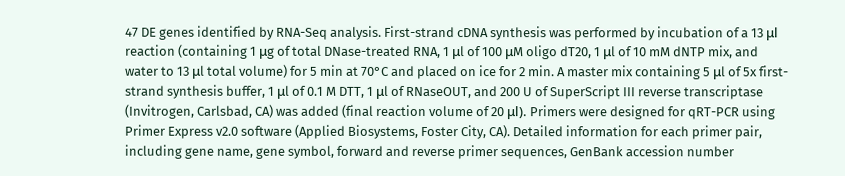47 DE genes identified by RNA-Seq analysis. First-strand cDNA synthesis was performed by incubation of a 13 μl reaction (containing 1 μg of total DNase-treated RNA, 1 μl of 100 μM oligo dT20, 1 μl of 10 mM dNTP mix, and water to 13 μl total volume) for 5 min at 70°C and placed on ice for 2 min. A master mix containing 5 μl of 5x first-strand synthesis buffer, 1 μl of 0.1 M DTT, 1 μl of RNaseOUT, and 200 U of SuperScript III reverse transcriptase (Invitrogen, Carlsbad, CA) was added (final reaction volume of 20 μl). Primers were designed for qRT-PCR using Primer Express v2.0 software (Applied Biosystems, Foster City, CA). Detailed information for each primer pair, including gene name, gene symbol, forward and reverse primer sequences, GenBank accession number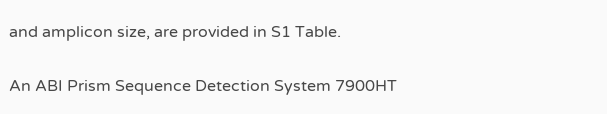and amplicon size, are provided in S1 Table.

An ABI Prism Sequence Detection System 7900HT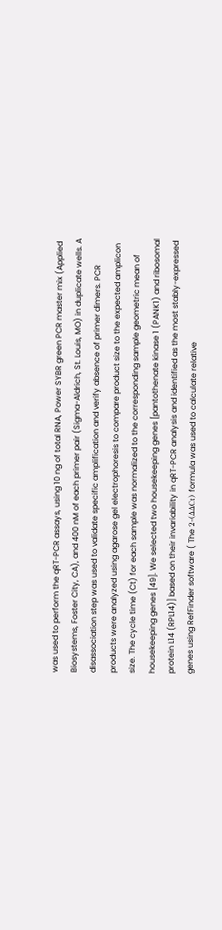was used to perform the qRT-PCR assays, using 10 ng of total RNA, Power SYBR green PCR master mix (Applied Biosystems, Foster City, CA), and 400 nM of each primer pair (Sigma-Aldrich, St. Louis, MO) in duplicate wells. A disassociation step was used to validate specific amplification and verify absence of primer dimers. PCR products were analyzed using agarose gel electrophoresis to compare product size to the expected amplicon size. The cycle time (Ct) for each sample was normalized to the corresponding sample geometric mean of housekeeping genes [49]. We selected two housekeeping genes [pantothenate kinase 1 (PANK1) and ribosomal protein L14 (RPL14)] based on their invariability in qRT-PCR analysis and identified as the most stably-expressed genes using RefFinder software ( The 2-(ΔΔCt) formula was used to calculate relative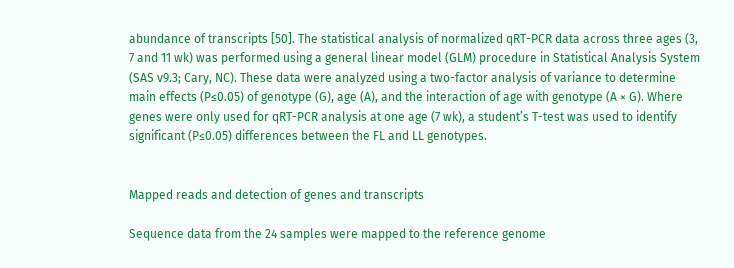abundance of transcripts [50]. The statistical analysis of normalized qRT-PCR data across three ages (3, 7 and 11 wk) was performed using a general linear model (GLM) procedure in Statistical Analysis System (SAS v9.3; Cary, NC). These data were analyzed using a two-factor analysis of variance to determine main effects (P≤0.05) of genotype (G), age (A), and the interaction of age with genotype (A × G). Where genes were only used for qRT-PCR analysis at one age (7 wk), a student’s T-test was used to identify significant (P≤0.05) differences between the FL and LL genotypes.


Mapped reads and detection of genes and transcripts

Sequence data from the 24 samples were mapped to the reference genome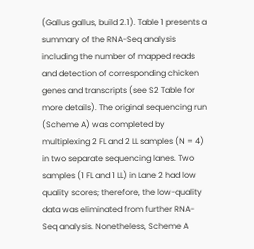(Gallus gallus, build 2.1). Table 1 presents a summary of the RNA-Seq analysis including the number of mapped reads and detection of corresponding chicken genes and transcripts (see S2 Table for more details). The original sequencing run (Scheme A) was completed by multiplexing 2 FL and 2 LL samples (N = 4) in two separate sequencing lanes. Two samples (1 FL and 1 LL) in Lane 2 had low quality scores; therefore, the low-quality data was eliminated from further RNA-Seq analysis. Nonetheless, Scheme A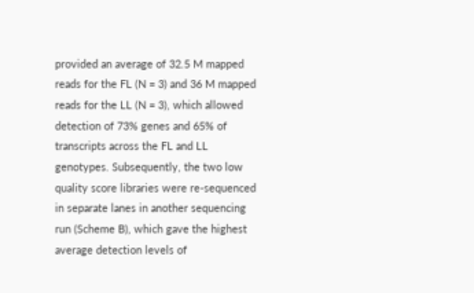provided an average of 32.5 M mapped reads for the FL (N = 3) and 36 M mapped reads for the LL (N = 3), which allowed detection of 73% genes and 65% of transcripts across the FL and LL genotypes. Subsequently, the two low quality score libraries were re-sequenced in separate lanes in another sequencing run (Scheme B), which gave the highest average detection levels of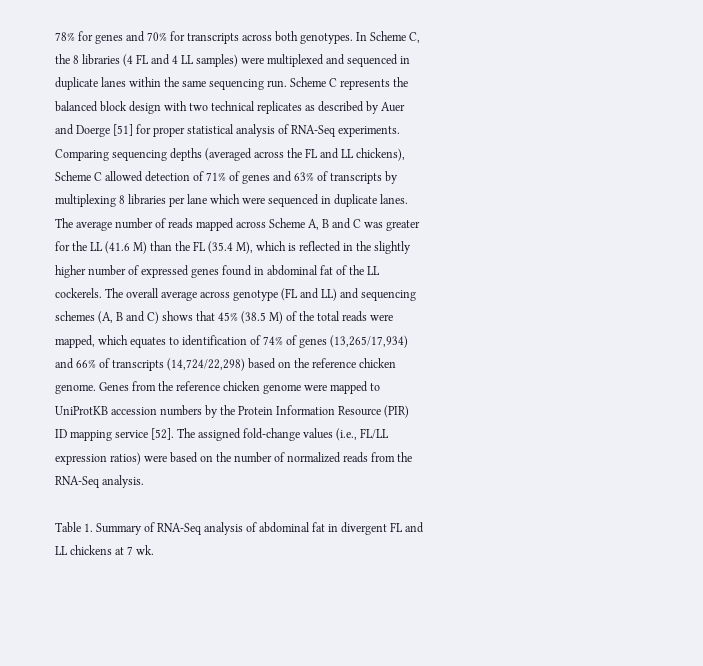78% for genes and 70% for transcripts across both genotypes. In Scheme C, the 8 libraries (4 FL and 4 LL samples) were multiplexed and sequenced in duplicate lanes within the same sequencing run. Scheme C represents the balanced block design with two technical replicates as described by Auer and Doerge [51] for proper statistical analysis of RNA-Seq experiments. Comparing sequencing depths (averaged across the FL and LL chickens), Scheme C allowed detection of 71% of genes and 63% of transcripts by multiplexing 8 libraries per lane which were sequenced in duplicate lanes. The average number of reads mapped across Scheme A, B and C was greater for the LL (41.6 M) than the FL (35.4 M), which is reflected in the slightly higher number of expressed genes found in abdominal fat of the LL cockerels. The overall average across genotype (FL and LL) and sequencing schemes (A, B and C) shows that 45% (38.5 M) of the total reads were mapped, which equates to identification of 74% of genes (13,265/17,934) and 66% of transcripts (14,724/22,298) based on the reference chicken genome. Genes from the reference chicken genome were mapped to UniProtKB accession numbers by the Protein Information Resource (PIR) ID mapping service [52]. The assigned fold-change values (i.e., FL/LL expression ratios) were based on the number of normalized reads from the RNA-Seq analysis.

Table 1. Summary of RNA-Seq analysis of abdominal fat in divergent FL and LL chickens at 7 wk.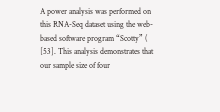A power analysis was performed on this RNA-Seq dataset using the web-based software program “Scotty” ( [53]. This analysis demonstrates that our sample size of four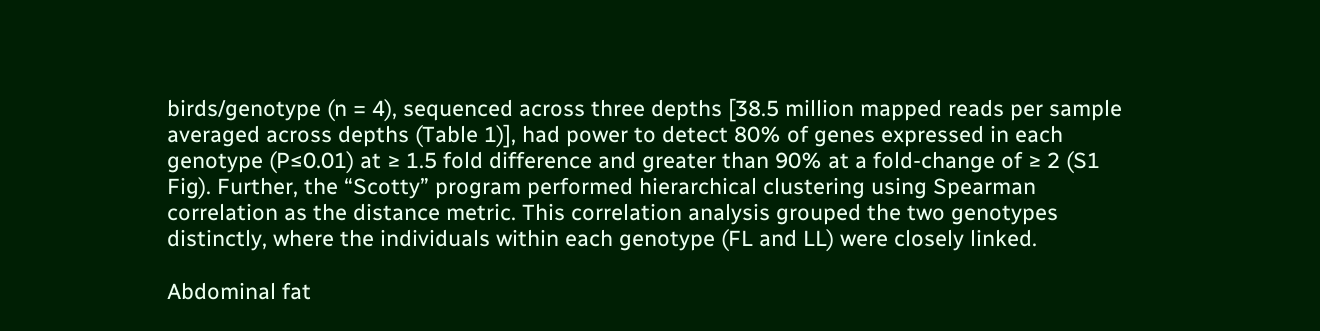birds/genotype (n = 4), sequenced across three depths [38.5 million mapped reads per sample averaged across depths (Table 1)], had power to detect 80% of genes expressed in each genotype (P≤0.01) at ≥ 1.5 fold difference and greater than 90% at a fold-change of ≥ 2 (S1 Fig). Further, the “Scotty” program performed hierarchical clustering using Spearman correlation as the distance metric. This correlation analysis grouped the two genotypes distinctly, where the individuals within each genotype (FL and LL) were closely linked.

Abdominal fat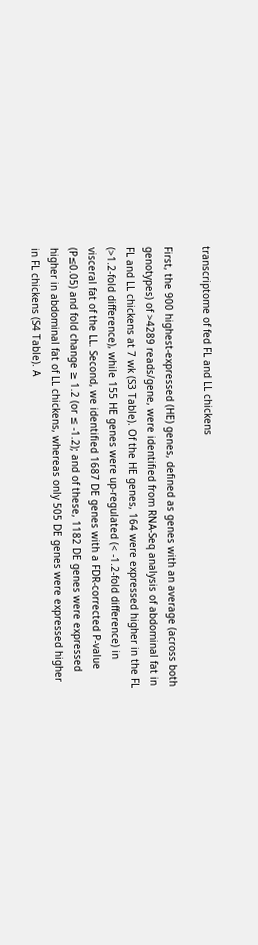transcriptome of fed FL and LL chickens

First, the 900 highest-expressed (HE) genes, defined as genes with an average (across both genotypes) of >4289 reads/gene, were identified from RNA-Seq analysis of abdominal fat in FL and LL chickens at 7 wk (S3 Table). Of the HE genes, 164 were expressed higher in the FL (>1.2-fold difference), while 155 HE genes were up-regulated (< -1.2-fold difference) in visceral fat of the LL. Second, we identified 1687 DE genes with a FDR-corrected P-value (P≤0.05) and fold change ≥ 1.2 (or ≤ -1.2); and of these, 1182 DE genes were expressed higher in abdominal fat of LL chickens, whereas only 505 DE genes were expressed higher in FL chickens (S4 Table). A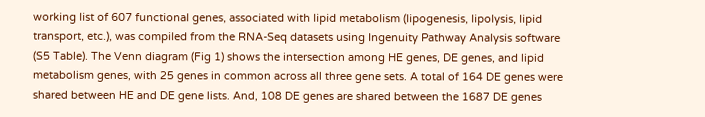working list of 607 functional genes, associated with lipid metabolism (lipogenesis, lipolysis, lipid transport, etc.), was compiled from the RNA-Seq datasets using Ingenuity Pathway Analysis software (S5 Table). The Venn diagram (Fig 1) shows the intersection among HE genes, DE genes, and lipid metabolism genes, with 25 genes in common across all three gene sets. A total of 164 DE genes were shared between HE and DE gene lists. And, 108 DE genes are shared between the 1687 DE genes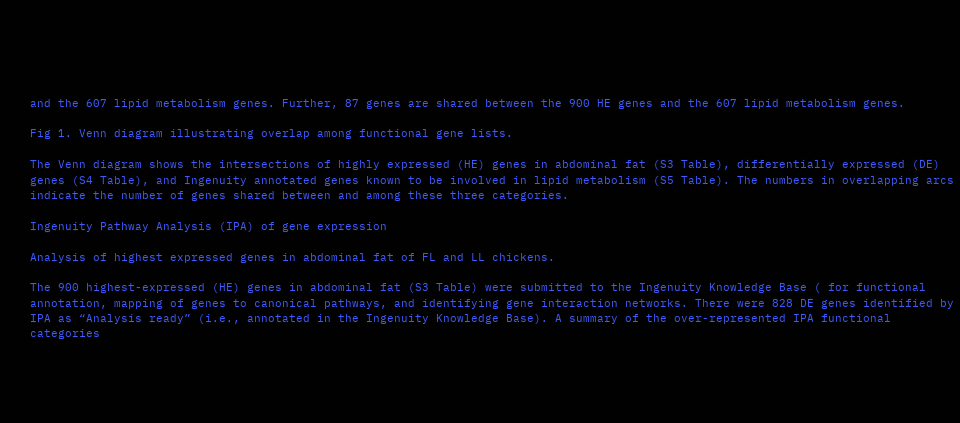and the 607 lipid metabolism genes. Further, 87 genes are shared between the 900 HE genes and the 607 lipid metabolism genes.

Fig 1. Venn diagram illustrating overlap among functional gene lists.

The Venn diagram shows the intersections of highly expressed (HE) genes in abdominal fat (S3 Table), differentially expressed (DE) genes (S4 Table), and Ingenuity annotated genes known to be involved in lipid metabolism (S5 Table). The numbers in overlapping arcs indicate the number of genes shared between and among these three categories.

Ingenuity Pathway Analysis (IPA) of gene expression

Analysis of highest expressed genes in abdominal fat of FL and LL chickens.

The 900 highest-expressed (HE) genes in abdominal fat (S3 Table) were submitted to the Ingenuity Knowledge Base ( for functional annotation, mapping of genes to canonical pathways, and identifying gene interaction networks. There were 828 DE genes identified by IPA as “Analysis ready” (i.e., annotated in the Ingenuity Knowledge Base). A summary of the over-represented IPA functional categories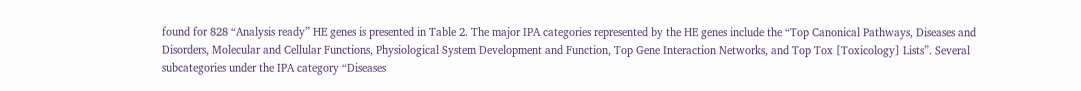found for 828 “Analysis ready” HE genes is presented in Table 2. The major IPA categories represented by the HE genes include the “Top Canonical Pathways, Diseases and Disorders, Molecular and Cellular Functions, Physiological System Development and Function, Top Gene Interaction Networks, and Top Tox [Toxicology] Lists”. Several subcategories under the IPA category “Diseases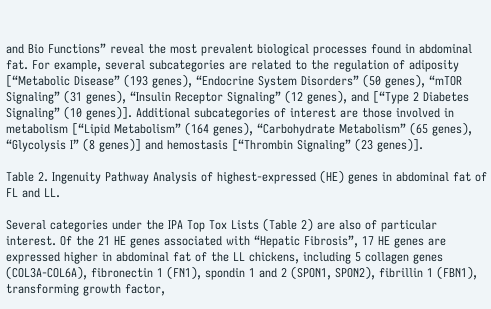and Bio Functions” reveal the most prevalent biological processes found in abdominal fat. For example, several subcategories are related to the regulation of adiposity [“Metabolic Disease” (193 genes), “Endocrine System Disorders” (50 genes), “mTOR Signaling” (31 genes), “Insulin Receptor Signaling” (12 genes), and [“Type 2 Diabetes Signaling” (10 genes)]. Additional subcategories of interest are those involved in metabolism [“Lipid Metabolism” (164 genes), “Carbohydrate Metabolism” (65 genes), “Glycolysis I” (8 genes)] and hemostasis [“Thrombin Signaling” (23 genes)].

Table 2. Ingenuity Pathway Analysis of highest-expressed (HE) genes in abdominal fat of FL and LL.

Several categories under the IPA Top Tox Lists (Table 2) are also of particular interest. Of the 21 HE genes associated with “Hepatic Fibrosis”, 17 HE genes are expressed higher in abdominal fat of the LL chickens, including 5 collagen genes (COL3A-COL6A), fibronectin 1 (FN1), spondin 1 and 2 (SPON1, SPON2), fibrillin 1 (FBN1), transforming growth factor,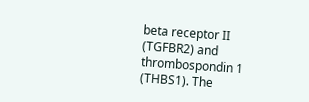beta receptor II (TGFBR2) and thrombospondin 1 (THBS1). The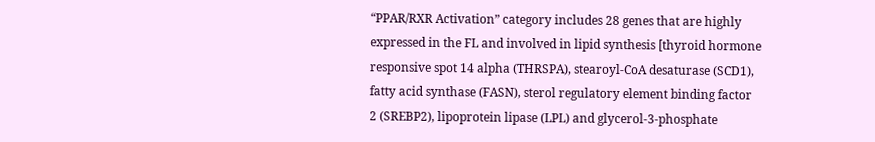“PPAR/RXR Activation” category includes 28 genes that are highly expressed in the FL and involved in lipid synthesis [thyroid hormone responsive spot 14 alpha (THRSPA), stearoyl-CoA desaturase (SCD1), fatty acid synthase (FASN), sterol regulatory element binding factor 2 (SREBP2), lipoprotein lipase (LPL) and glycerol-3-phosphate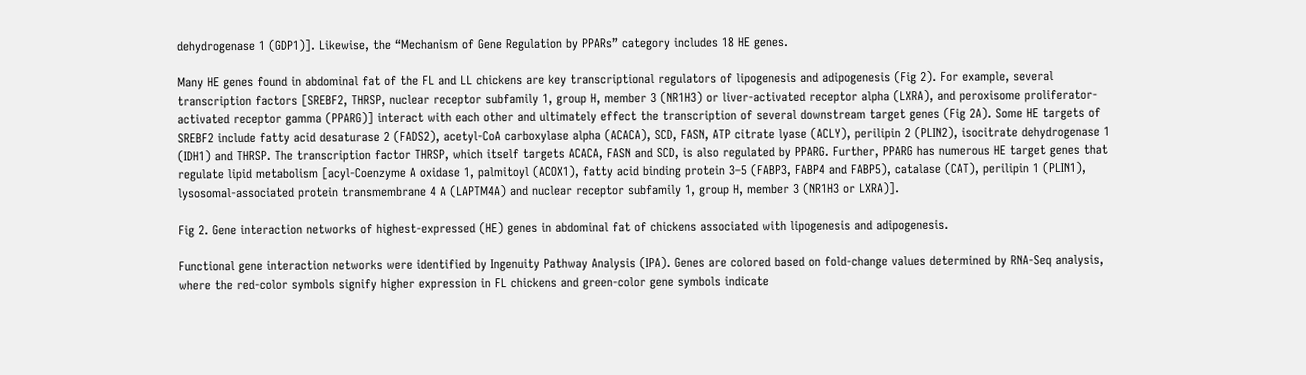dehydrogenase 1 (GDP1)]. Likewise, the “Mechanism of Gene Regulation by PPARs” category includes 18 HE genes.

Many HE genes found in abdominal fat of the FL and LL chickens are key transcriptional regulators of lipogenesis and adipogenesis (Fig 2). For example, several transcription factors [SREBF2, THRSP, nuclear receptor subfamily 1, group H, member 3 (NR1H3) or liver-activated receptor alpha (LXRA), and peroxisome proliferator-activated receptor gamma (PPARG)] interact with each other and ultimately effect the transcription of several downstream target genes (Fig 2A). Some HE targets of SREBF2 include fatty acid desaturase 2 (FADS2), acetyl-CoA carboxylase alpha (ACACA), SCD, FASN, ATP citrate lyase (ACLY), perilipin 2 (PLIN2), isocitrate dehydrogenase 1 (IDH1) and THRSP. The transcription factor THRSP, which itself targets ACACA, FASN and SCD, is also regulated by PPARG. Further, PPARG has numerous HE target genes that regulate lipid metabolism [acyl-Coenzyme A oxidase 1, palmitoyl (ACOX1), fatty acid binding protein 3–5 (FABP3, FABP4 and FABP5), catalase (CAT), perilipin 1 (PLIN1), lysosomal-associated protein transmembrane 4 A (LAPTM4A) and nuclear receptor subfamily 1, group H, member 3 (NR1H3 or LXRA)].

Fig 2. Gene interaction networks of highest-expressed (HE) genes in abdominal fat of chickens associated with lipogenesis and adipogenesis.

Functional gene interaction networks were identified by Ingenuity Pathway Analysis (IPA). Genes are colored based on fold-change values determined by RNA-Seq analysis, where the red-color symbols signify higher expression in FL chickens and green-color gene symbols indicate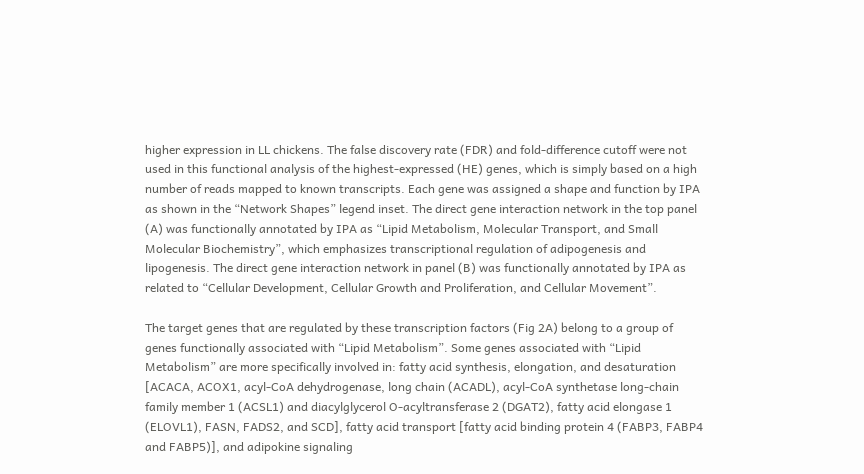higher expression in LL chickens. The false discovery rate (FDR) and fold-difference cutoff were not used in this functional analysis of the highest-expressed (HE) genes, which is simply based on a high number of reads mapped to known transcripts. Each gene was assigned a shape and function by IPA as shown in the “Network Shapes” legend inset. The direct gene interaction network in the top panel (A) was functionally annotated by IPA as “Lipid Metabolism, Molecular Transport, and Small Molecular Biochemistry”, which emphasizes transcriptional regulation of adipogenesis and lipogenesis. The direct gene interaction network in panel (B) was functionally annotated by IPA as related to “Cellular Development, Cellular Growth and Proliferation, and Cellular Movement”.

The target genes that are regulated by these transcription factors (Fig 2A) belong to a group of genes functionally associated with “Lipid Metabolism”. Some genes associated with “Lipid Metabolism” are more specifically involved in: fatty acid synthesis, elongation, and desaturation [ACACA, ACOX1, acyl-CoA dehydrogenase, long chain (ACADL), acyl-CoA synthetase long-chain family member 1 (ACSL1) and diacylglycerol O-acyltransferase 2 (DGAT2), fatty acid elongase 1 (ELOVL1), FASN, FADS2, and SCD], fatty acid transport [fatty acid binding protein 4 (FABP3, FABP4 and FABP5)], and adipokine signaling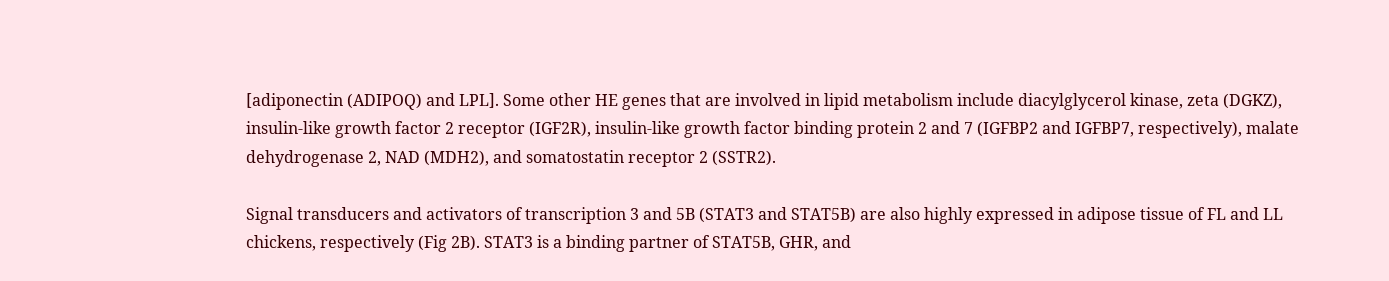[adiponectin (ADIPOQ) and LPL]. Some other HE genes that are involved in lipid metabolism include diacylglycerol kinase, zeta (DGKZ), insulin-like growth factor 2 receptor (IGF2R), insulin-like growth factor binding protein 2 and 7 (IGFBP2 and IGFBP7, respectively), malate dehydrogenase 2, NAD (MDH2), and somatostatin receptor 2 (SSTR2).

Signal transducers and activators of transcription 3 and 5B (STAT3 and STAT5B) are also highly expressed in adipose tissue of FL and LL chickens, respectively (Fig 2B). STAT3 is a binding partner of STAT5B, GHR, and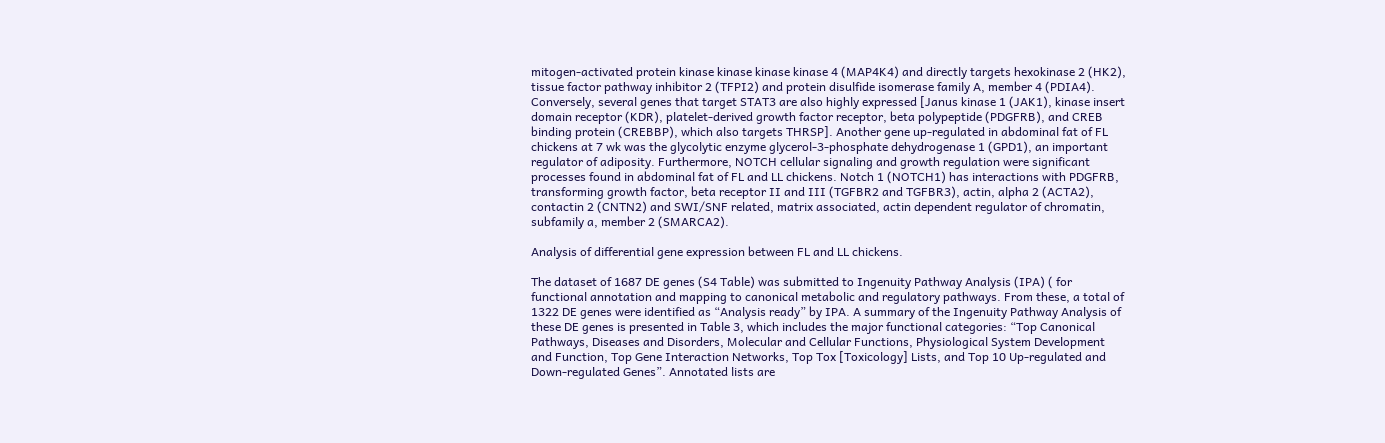mitogen-activated protein kinase kinase kinase kinase 4 (MAP4K4) and directly targets hexokinase 2 (HK2), tissue factor pathway inhibitor 2 (TFPI2) and protein disulfide isomerase family A, member 4 (PDIA4). Conversely, several genes that target STAT3 are also highly expressed [Janus kinase 1 (JAK1), kinase insert domain receptor (KDR), platelet-derived growth factor receptor, beta polypeptide (PDGFRB), and CREB binding protein (CREBBP), which also targets THRSP]. Another gene up-regulated in abdominal fat of FL chickens at 7 wk was the glycolytic enzyme glycerol-3-phosphate dehydrogenase 1 (GPD1), an important regulator of adiposity. Furthermore, NOTCH cellular signaling and growth regulation were significant processes found in abdominal fat of FL and LL chickens. Notch 1 (NOTCH1) has interactions with PDGFRB, transforming growth factor, beta receptor II and III (TGFBR2 and TGFBR3), actin, alpha 2 (ACTA2), contactin 2 (CNTN2) and SWI/SNF related, matrix associated, actin dependent regulator of chromatin, subfamily a, member 2 (SMARCA2).

Analysis of differential gene expression between FL and LL chickens.

The dataset of 1687 DE genes (S4 Table) was submitted to Ingenuity Pathway Analysis (IPA) ( for functional annotation and mapping to canonical metabolic and regulatory pathways. From these, a total of 1322 DE genes were identified as “Analysis ready” by IPA. A summary of the Ingenuity Pathway Analysis of these DE genes is presented in Table 3, which includes the major functional categories: “Top Canonical Pathways, Diseases and Disorders, Molecular and Cellular Functions, Physiological System Development and Function, Top Gene Interaction Networks, Top Tox [Toxicology] Lists, and Top 10 Up-regulated and Down-regulated Genes”. Annotated lists are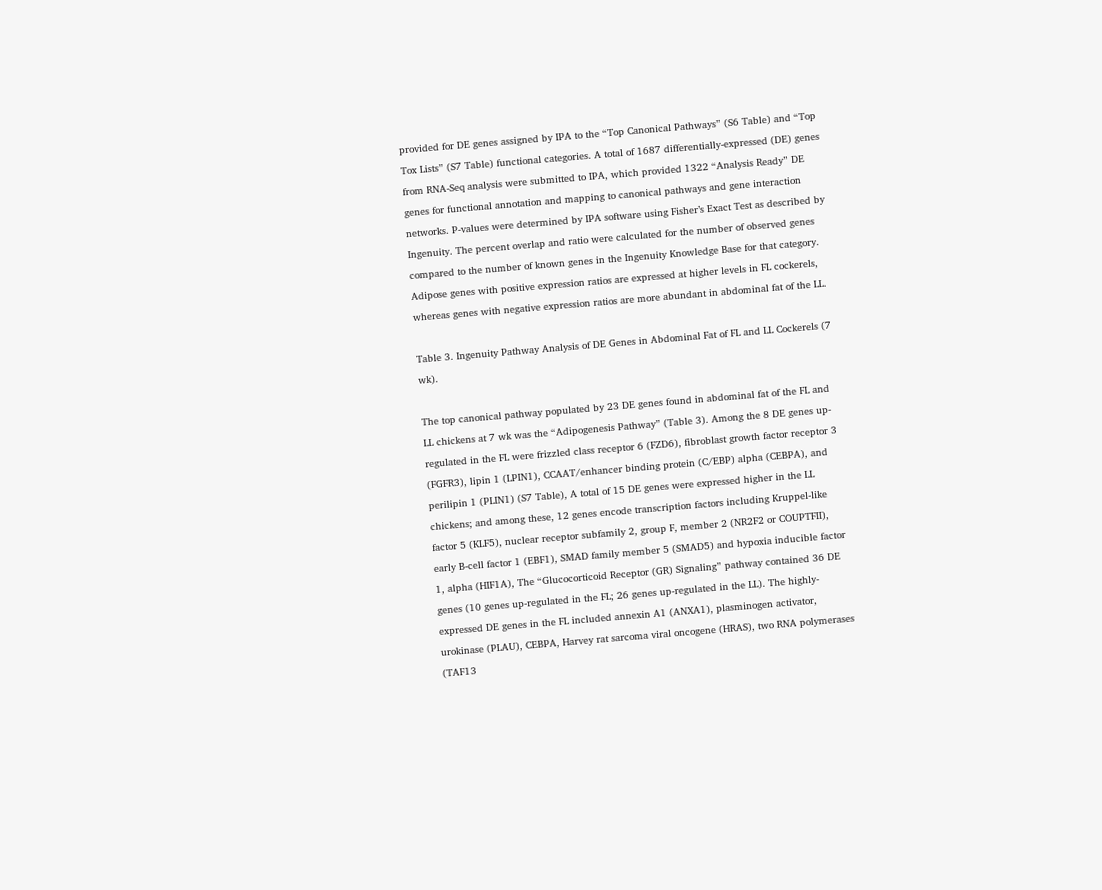provided for DE genes assigned by IPA to the “Top Canonical Pathways” (S6 Table) and “Top Tox Lists” (S7 Table) functional categories. A total of 1687 differentially-expressed (DE) genes from RNA-Seq analysis were submitted to IPA, which provided 1322 “Analysis Ready” DE genes for functional annotation and mapping to canonical pathways and gene interaction networks. P-values were determined by IPA software using Fisher’s Exact Test as described by Ingenuity. The percent overlap and ratio were calculated for the number of observed genes compared to the number of known genes in the Ingenuity Knowledge Base for that category. Adipose genes with positive expression ratios are expressed at higher levels in FL cockerels, whereas genes with negative expression ratios are more abundant in abdominal fat of the LL.

Table 3. Ingenuity Pathway Analysis of DE Genes in Abdominal Fat of FL and LL Cockerels (7 wk).

The top canonical pathway populated by 23 DE genes found in abdominal fat of the FL and LL chickens at 7 wk was the “Adipogenesis Pathway” (Table 3). Among the 8 DE genes up-regulated in the FL were frizzled class receptor 6 (FZD6), fibroblast growth factor receptor 3 (FGFR3), lipin 1 (LPIN1), CCAAT/enhancer binding protein (C/EBP) alpha (CEBPA), and perilipin 1 (PLIN1) (S7 Table), A total of 15 DE genes were expressed higher in the LL chickens; and among these, 12 genes encode transcription factors including Kruppel-like factor 5 (KLF5), nuclear receptor subfamily 2, group F, member 2 (NR2F2 or COUPTFII), early B-cell factor 1 (EBF1), SMAD family member 5 (SMAD5) and hypoxia inducible factor 1, alpha (HIF1A), The “Glucocorticoid Receptor (GR) Signaling” pathway contained 36 DE genes (10 genes up-regulated in the FL; 26 genes up-regulated in the LL). The highly-expressed DE genes in the FL included annexin A1 (ANXA1), plasminogen activator, urokinase (PLAU), CEBPA, Harvey rat sarcoma viral oncogene (HRAS), two RNA polymerases (TAF13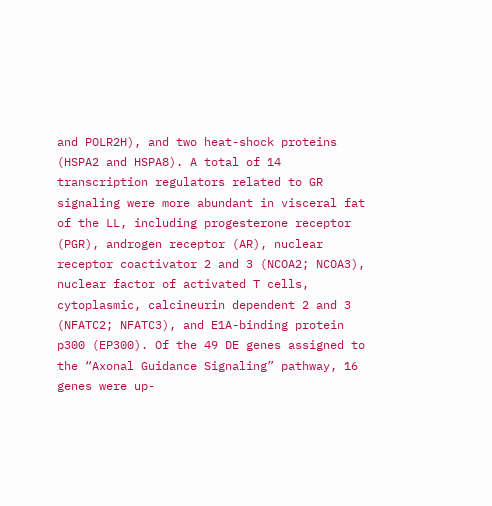and POLR2H), and two heat-shock proteins (HSPA2 and HSPA8). A total of 14 transcription regulators related to GR signaling were more abundant in visceral fat of the LL, including progesterone receptor (PGR), androgen receptor (AR), nuclear receptor coactivator 2 and 3 (NCOA2; NCOA3), nuclear factor of activated T cells, cytoplasmic, calcineurin dependent 2 and 3 (NFATC2; NFATC3), and E1A-binding protein p300 (EP300). Of the 49 DE genes assigned to the “Axonal Guidance Signaling” pathway, 16 genes were up-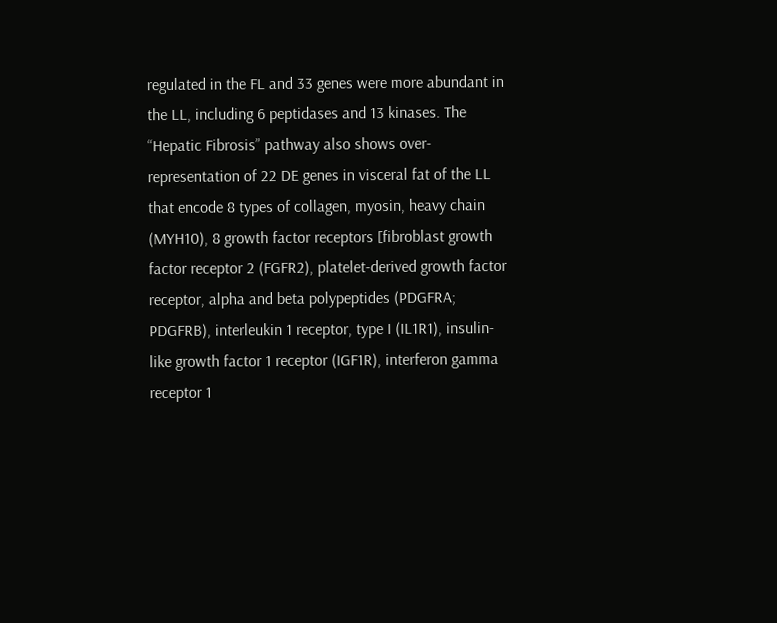regulated in the FL and 33 genes were more abundant in the LL, including 6 peptidases and 13 kinases. The “Hepatic Fibrosis” pathway also shows over-representation of 22 DE genes in visceral fat of the LL that encode 8 types of collagen, myosin, heavy chain (MYH10), 8 growth factor receptors [fibroblast growth factor receptor 2 (FGFR2), platelet-derived growth factor receptor, alpha and beta polypeptides (PDGFRA; PDGFRB), interleukin 1 receptor, type I (IL1R1), insulin-like growth factor 1 receptor (IGF1R), interferon gamma receptor 1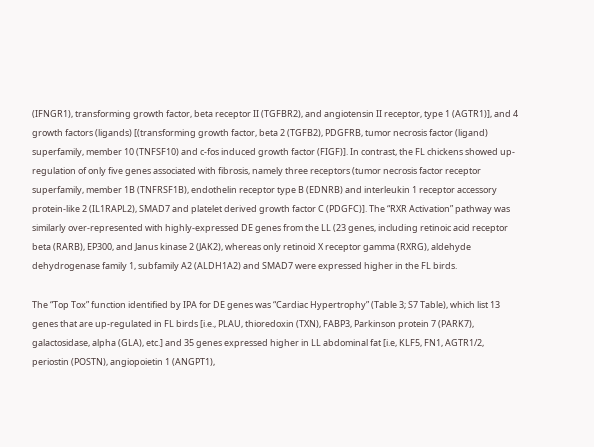(IFNGR1), transforming growth factor, beta receptor II (TGFBR2), and angiotensin II receptor, type 1 (AGTR1)], and 4 growth factors (ligands) [(transforming growth factor, beta 2 (TGFB2), PDGFRB, tumor necrosis factor (ligand) superfamily, member 10 (TNFSF10) and c-fos induced growth factor (FIGF)]. In contrast, the FL chickens showed up-regulation of only five genes associated with fibrosis, namely three receptors (tumor necrosis factor receptor superfamily, member 1B (TNFRSF1B), endothelin receptor type B (EDNRB) and interleukin 1 receptor accessory protein-like 2 (IL1RAPL2), SMAD7 and platelet derived growth factor C (PDGFC)]. The “RXR Activation” pathway was similarly over-represented with highly-expressed DE genes from the LL (23 genes, including retinoic acid receptor beta (RARB), EP300, and Janus kinase 2 (JAK2), whereas only retinoid X receptor gamma (RXRG), aldehyde dehydrogenase family 1, subfamily A2 (ALDH1A2) and SMAD7 were expressed higher in the FL birds.

The “Top Tox” function identified by IPA for DE genes was “Cardiac Hypertrophy” (Table 3; S7 Table), which list 13 genes that are up-regulated in FL birds [i.e., PLAU, thioredoxin (TXN), FABP3, Parkinson protein 7 (PARK7), galactosidase, alpha (GLA), etc.] and 35 genes expressed higher in LL abdominal fat [i.e, KLF5, FN1, AGTR1/2, periostin (POSTN), angiopoietin 1 (ANGPT1),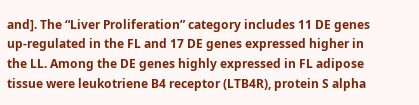and]. The “Liver Proliferation” category includes 11 DE genes up-regulated in the FL and 17 DE genes expressed higher in the LL. Among the DE genes highly expressed in FL adipose tissue were leukotriene B4 receptor (LTB4R), protein S alpha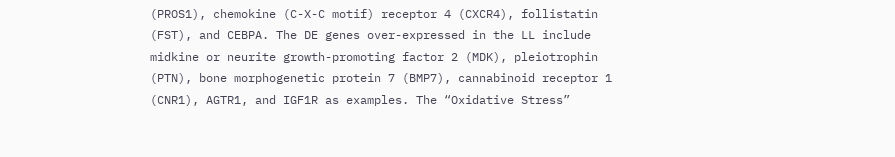(PROS1), chemokine (C-X-C motif) receptor 4 (CXCR4), follistatin (FST), and CEBPA. The DE genes over-expressed in the LL include midkine or neurite growth-promoting factor 2 (MDK), pleiotrophin (PTN), bone morphogenetic protein 7 (BMP7), cannabinoid receptor 1 (CNR1), AGTR1, and IGF1R as examples. The “Oxidative Stress”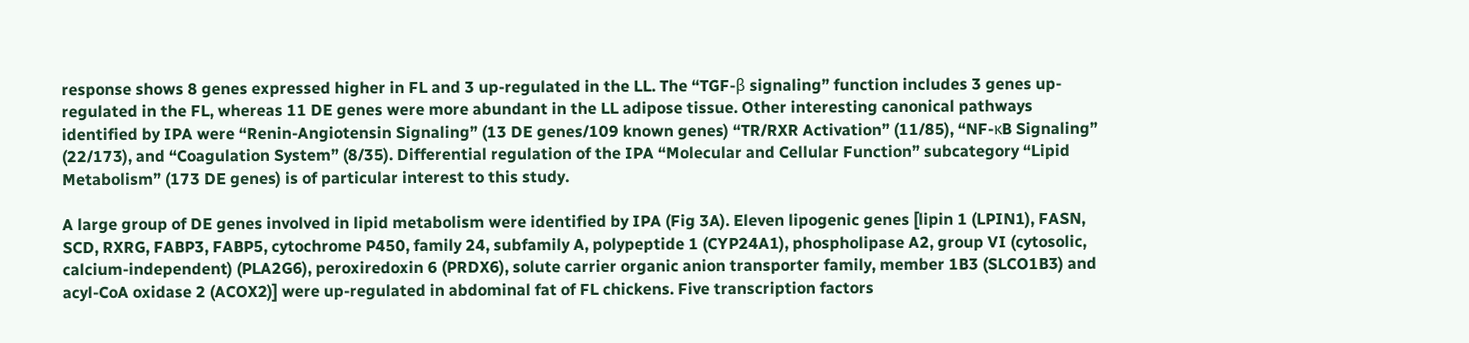response shows 8 genes expressed higher in FL and 3 up-regulated in the LL. The “TGF-β signaling” function includes 3 genes up-regulated in the FL, whereas 11 DE genes were more abundant in the LL adipose tissue. Other interesting canonical pathways identified by IPA were “Renin-Angiotensin Signaling” (13 DE genes/109 known genes) “TR/RXR Activation” (11/85), “NF-κB Signaling” (22/173), and “Coagulation System” (8/35). Differential regulation of the IPA “Molecular and Cellular Function” subcategory “Lipid Metabolism” (173 DE genes) is of particular interest to this study.

A large group of DE genes involved in lipid metabolism were identified by IPA (Fig 3A). Eleven lipogenic genes [lipin 1 (LPIN1), FASN, SCD, RXRG, FABP3, FABP5, cytochrome P450, family 24, subfamily A, polypeptide 1 (CYP24A1), phospholipase A2, group VI (cytosolic, calcium-independent) (PLA2G6), peroxiredoxin 6 (PRDX6), solute carrier organic anion transporter family, member 1B3 (SLCO1B3) and acyl-CoA oxidase 2 (ACOX2)] were up-regulated in abdominal fat of FL chickens. Five transcription factors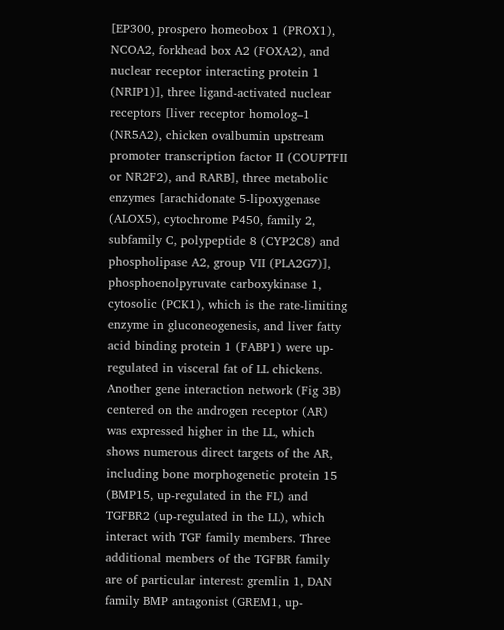[EP300, prospero homeobox 1 (PROX1), NCOA2, forkhead box A2 (FOXA2), and nuclear receptor interacting protein 1 (NRIP1)], three ligand-activated nuclear receptors [liver receptor homolog–1 (NR5A2), chicken ovalbumin upstream promoter transcription factor II (COUPTFII or NR2F2), and RARB], three metabolic enzymes [arachidonate 5-lipoxygenase (ALOX5), cytochrome P450, family 2, subfamily C, polypeptide 8 (CYP2C8) and phospholipase A2, group VII (PLA2G7)], phosphoenolpyruvate carboxykinase 1, cytosolic (PCK1), which is the rate-limiting enzyme in gluconeogenesis, and liver fatty acid binding protein 1 (FABP1) were up-regulated in visceral fat of LL chickens. Another gene interaction network (Fig 3B) centered on the androgen receptor (AR) was expressed higher in the LL, which shows numerous direct targets of the AR, including bone morphogenetic protein 15 (BMP15, up-regulated in the FL) and TGFBR2 (up-regulated in the LL), which interact with TGF family members. Three additional members of the TGFBR family are of particular interest: gremlin 1, DAN family BMP antagonist (GREM1, up-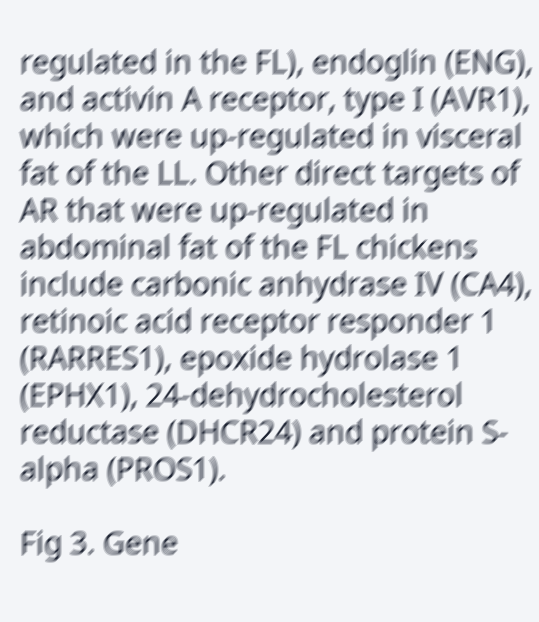regulated in the FL), endoglin (ENG), and activin A receptor, type I (AVR1), which were up-regulated in visceral fat of the LL. Other direct targets of AR that were up-regulated in abdominal fat of the FL chickens include carbonic anhydrase IV (CA4), retinoic acid receptor responder 1 (RARRES1), epoxide hydrolase 1 (EPHX1), 24-dehydrocholesterol reductase (DHCR24) and protein S-alpha (PROS1).

Fig 3. Gene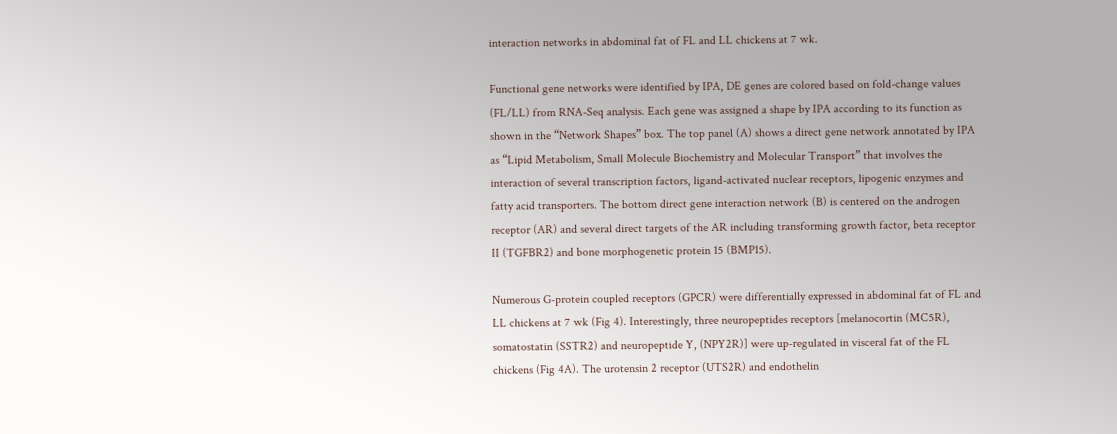interaction networks in abdominal fat of FL and LL chickens at 7 wk.

Functional gene networks were identified by IPA, DE genes are colored based on fold-change values (FL/LL) from RNA-Seq analysis. Each gene was assigned a shape by IPA according to its function as shown in the “Network Shapes” box. The top panel (A) shows a direct gene network annotated by IPA as “Lipid Metabolism, Small Molecule Biochemistry and Molecular Transport” that involves the interaction of several transcription factors, ligand-activated nuclear receptors, lipogenic enzymes and fatty acid transporters. The bottom direct gene interaction network (B) is centered on the androgen receptor (AR) and several direct targets of the AR including transforming growth factor, beta receptor II (TGFBR2) and bone morphogenetic protein 15 (BMP15).

Numerous G-protein coupled receptors (GPCR) were differentially expressed in abdominal fat of FL and LL chickens at 7 wk (Fig 4). Interestingly, three neuropeptides receptors [melanocortin (MC5R), somatostatin (SSTR2) and neuropeptide Y, (NPY2R)] were up-regulated in visceral fat of the FL chickens (Fig 4A). The urotensin 2 receptor (UTS2R) and endothelin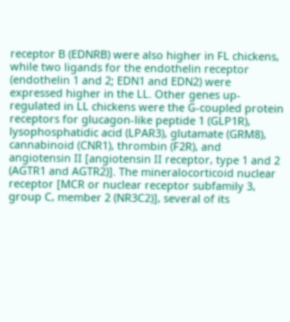receptor B (EDNRB) were also higher in FL chickens, while two ligands for the endothelin receptor (endothelin 1 and 2; EDN1 and EDN2) were expressed higher in the LL. Other genes up-regulated in LL chickens were the G-coupled protein receptors for glucagon-like peptide 1 (GLP1R), lysophosphatidic acid (LPAR3), glutamate (GRM8), cannabinoid (CNR1), thrombin (F2R), and angiotensin II [angiotensin II receptor, type 1 and 2 (AGTR1 and AGTR2)]. The mineralocorticoid nuclear receptor [MCR or nuclear receptor subfamily 3, group C, member 2 (NR3C2)], several of its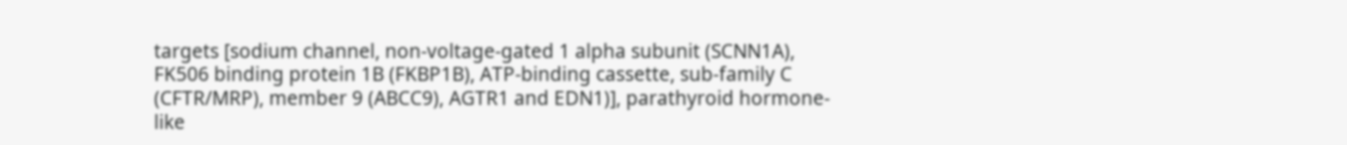targets [sodium channel, non-voltage-gated 1 alpha subunit (SCNN1A), FK506 binding protein 1B (FKBP1B), ATP-binding cassette, sub-family C (CFTR/MRP), member 9 (ABCC9), AGTR1 and EDN1)], parathyroid hormone-like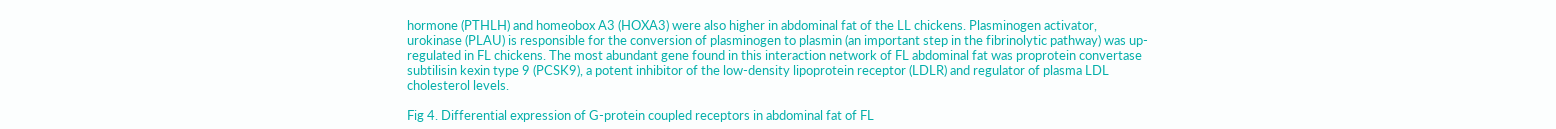hormone (PTHLH) and homeobox A3 (HOXA3) were also higher in abdominal fat of the LL chickens. Plasminogen activator, urokinase (PLAU) is responsible for the conversion of plasminogen to plasmin (an important step in the fibrinolytic pathway) was up-regulated in FL chickens. The most abundant gene found in this interaction network of FL abdominal fat was proprotein convertase subtilisin kexin type 9 (PCSK9), a potent inhibitor of the low-density lipoprotein receptor (LDLR) and regulator of plasma LDL cholesterol levels.

Fig 4. Differential expression of G-protein coupled receptors in abdominal fat of FL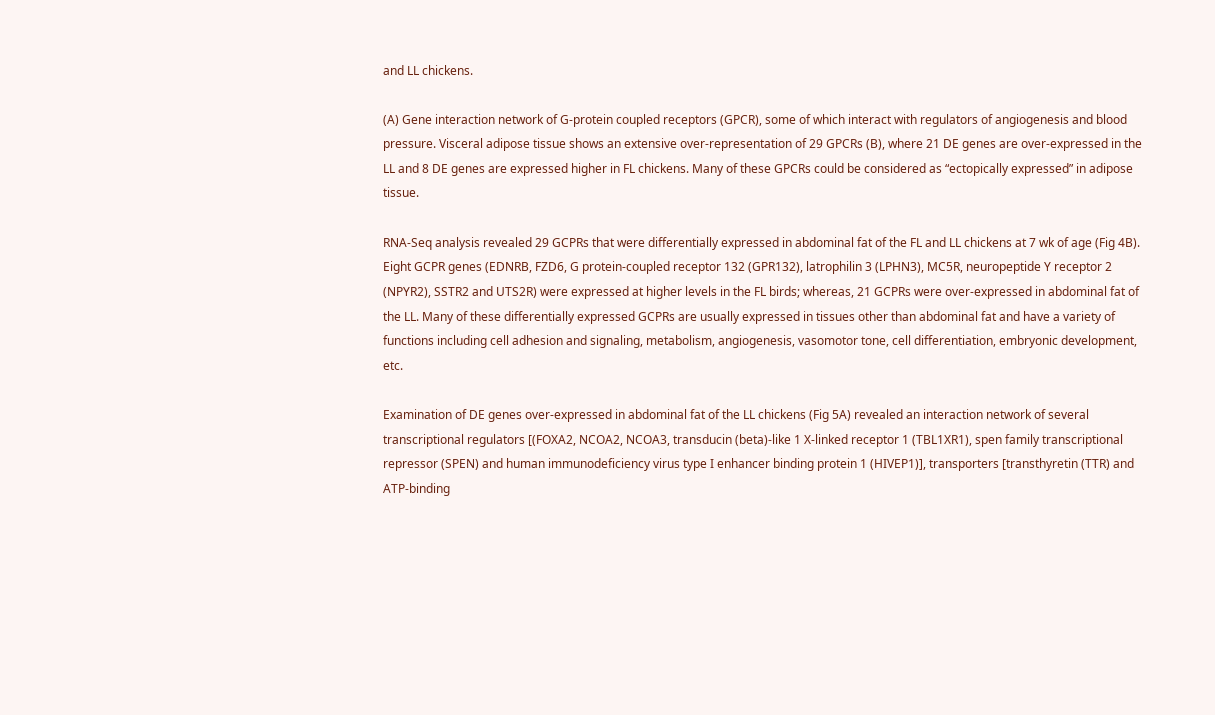and LL chickens.

(A) Gene interaction network of G-protein coupled receptors (GPCR), some of which interact with regulators of angiogenesis and blood pressure. Visceral adipose tissue shows an extensive over-representation of 29 GPCRs (B), where 21 DE genes are over-expressed in the LL and 8 DE genes are expressed higher in FL chickens. Many of these GPCRs could be considered as “ectopically expressed” in adipose tissue.

RNA-Seq analysis revealed 29 GCPRs that were differentially expressed in abdominal fat of the FL and LL chickens at 7 wk of age (Fig 4B). Eight GCPR genes (EDNRB, FZD6, G protein-coupled receptor 132 (GPR132), latrophilin 3 (LPHN3), MC5R, neuropeptide Y receptor 2 (NPYR2), SSTR2 and UTS2R) were expressed at higher levels in the FL birds; whereas, 21 GCPRs were over-expressed in abdominal fat of the LL. Many of these differentially expressed GCPRs are usually expressed in tissues other than abdominal fat and have a variety of functions including cell adhesion and signaling, metabolism, angiogenesis, vasomotor tone, cell differentiation, embryonic development, etc.

Examination of DE genes over-expressed in abdominal fat of the LL chickens (Fig 5A) revealed an interaction network of several transcriptional regulators [(FOXA2, NCOA2, NCOA3, transducin (beta)-like 1 X-linked receptor 1 (TBL1XR1), spen family transcriptional repressor (SPEN) and human immunodeficiency virus type I enhancer binding protein 1 (HIVEP1)], transporters [transthyretin (TTR) and ATP-binding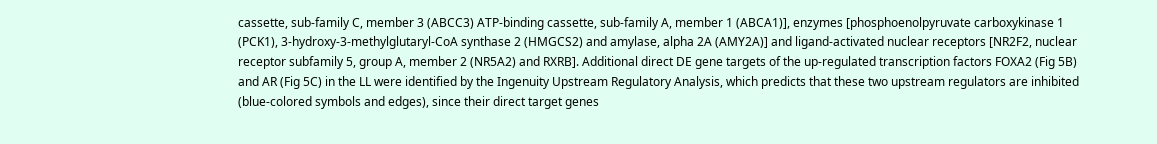cassette, sub-family C, member 3 (ABCC3) ATP-binding cassette, sub-family A, member 1 (ABCA1)], enzymes [phosphoenolpyruvate carboxykinase 1 (PCK1), 3-hydroxy-3-methylglutaryl-CoA synthase 2 (HMGCS2) and amylase, alpha 2A (AMY2A)] and ligand-activated nuclear receptors [NR2F2, nuclear receptor subfamily 5, group A, member 2 (NR5A2) and RXRB]. Additional direct DE gene targets of the up-regulated transcription factors FOXA2 (Fig 5B) and AR (Fig 5C) in the LL were identified by the Ingenuity Upstream Regulatory Analysis, which predicts that these two upstream regulators are inhibited (blue-colored symbols and edges), since their direct target genes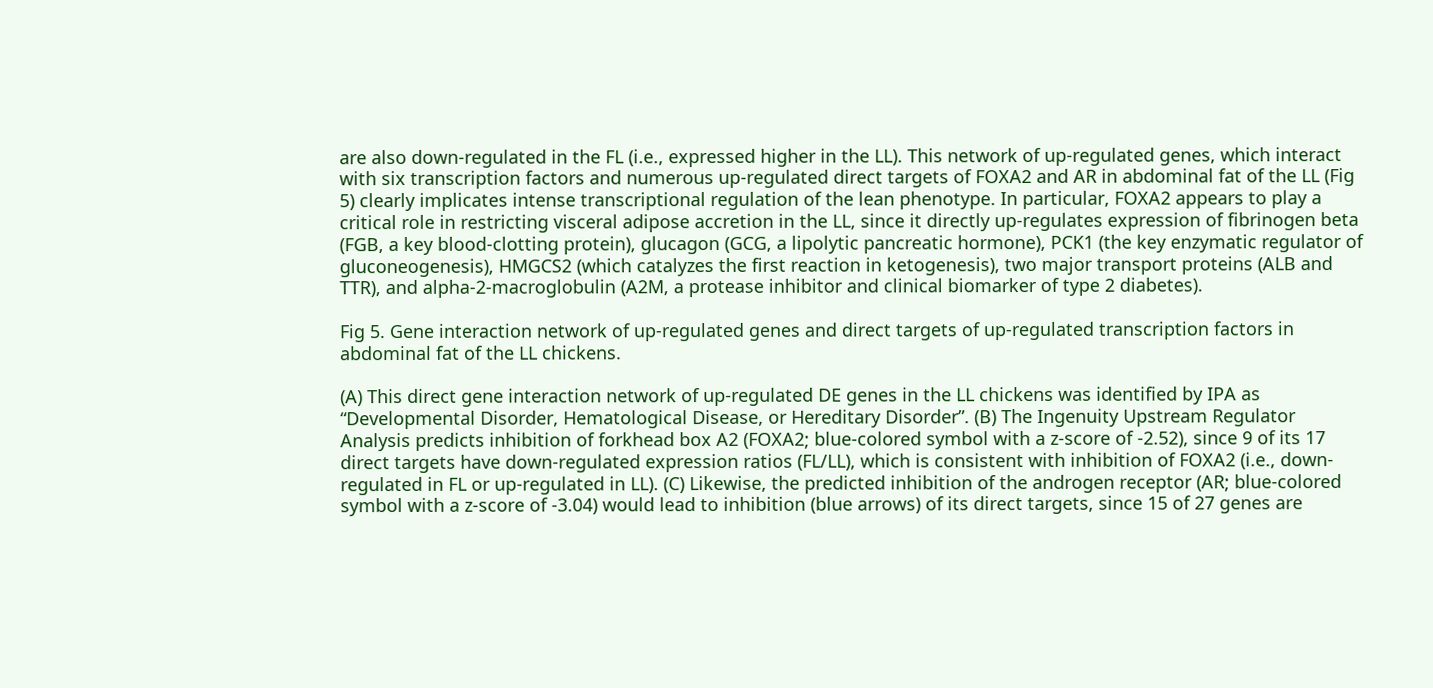are also down-regulated in the FL (i.e., expressed higher in the LL). This network of up-regulated genes, which interact with six transcription factors and numerous up-regulated direct targets of FOXA2 and AR in abdominal fat of the LL (Fig 5) clearly implicates intense transcriptional regulation of the lean phenotype. In particular, FOXA2 appears to play a critical role in restricting visceral adipose accretion in the LL, since it directly up-regulates expression of fibrinogen beta (FGB, a key blood-clotting protein), glucagon (GCG, a lipolytic pancreatic hormone), PCK1 (the key enzymatic regulator of gluconeogenesis), HMGCS2 (which catalyzes the first reaction in ketogenesis), two major transport proteins (ALB and TTR), and alpha-2-macroglobulin (A2M, a protease inhibitor and clinical biomarker of type 2 diabetes).

Fig 5. Gene interaction network of up-regulated genes and direct targets of up-regulated transcription factors in abdominal fat of the LL chickens.

(A) This direct gene interaction network of up-regulated DE genes in the LL chickens was identified by IPA as “Developmental Disorder, Hematological Disease, or Hereditary Disorder”. (B) The Ingenuity Upstream Regulator Analysis predicts inhibition of forkhead box A2 (FOXA2; blue-colored symbol with a z-score of -2.52), since 9 of its 17 direct targets have down-regulated expression ratios (FL/LL), which is consistent with inhibition of FOXA2 (i.e., down-regulated in FL or up-regulated in LL). (C) Likewise, the predicted inhibition of the androgen receptor (AR; blue-colored symbol with a z-score of -3.04) would lead to inhibition (blue arrows) of its direct targets, since 15 of 27 genes are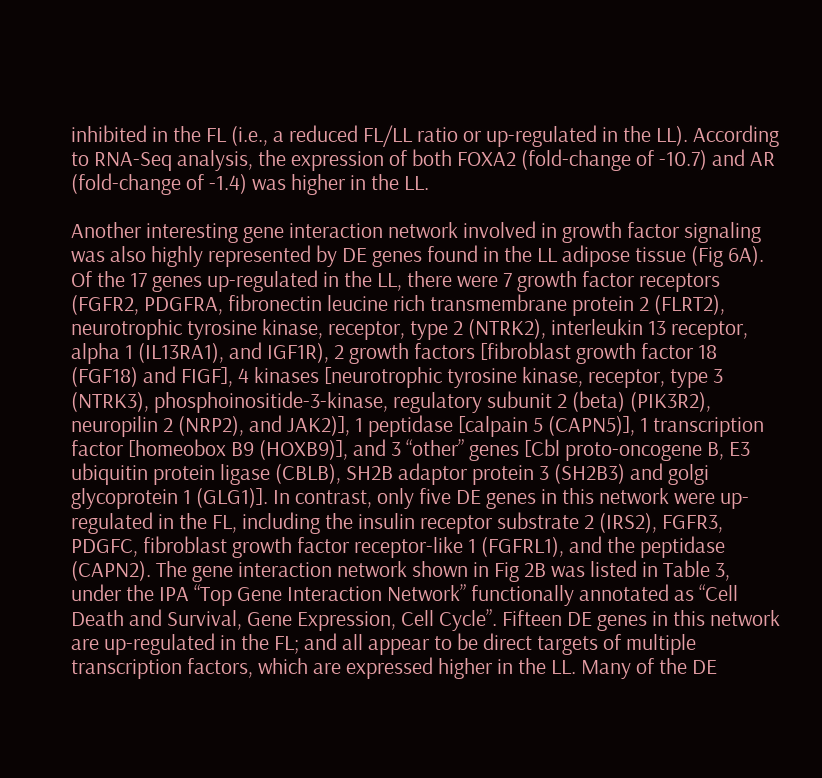inhibited in the FL (i.e., a reduced FL/LL ratio or up-regulated in the LL). According to RNA-Seq analysis, the expression of both FOXA2 (fold-change of -10.7) and AR (fold-change of -1.4) was higher in the LL.

Another interesting gene interaction network involved in growth factor signaling was also highly represented by DE genes found in the LL adipose tissue (Fig 6A). Of the 17 genes up-regulated in the LL, there were 7 growth factor receptors (FGFR2, PDGFRA, fibronectin leucine rich transmembrane protein 2 (FLRT2), neurotrophic tyrosine kinase, receptor, type 2 (NTRK2), interleukin 13 receptor, alpha 1 (IL13RA1), and IGF1R), 2 growth factors [fibroblast growth factor 18 (FGF18) and FIGF], 4 kinases [neurotrophic tyrosine kinase, receptor, type 3 (NTRK3), phosphoinositide-3-kinase, regulatory subunit 2 (beta) (PIK3R2), neuropilin 2 (NRP2), and JAK2)], 1 peptidase [calpain 5 (CAPN5)], 1 transcription factor [homeobox B9 (HOXB9)], and 3 “other” genes [Cbl proto-oncogene B, E3 ubiquitin protein ligase (CBLB), SH2B adaptor protein 3 (SH2B3) and golgi glycoprotein 1 (GLG1)]. In contrast, only five DE genes in this network were up-regulated in the FL, including the insulin receptor substrate 2 (IRS2), FGFR3, PDGFC, fibroblast growth factor receptor-like 1 (FGFRL1), and the peptidase (CAPN2). The gene interaction network shown in Fig 2B was listed in Table 3, under the IPA “Top Gene Interaction Network” functionally annotated as “Cell Death and Survival, Gene Expression, Cell Cycle”. Fifteen DE genes in this network are up-regulated in the FL; and all appear to be direct targets of multiple transcription factors, which are expressed higher in the LL. Many of the DE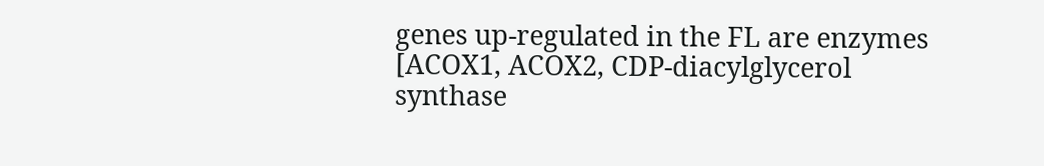genes up-regulated in the FL are enzymes [ACOX1, ACOX2, CDP-diacylglycerol synthase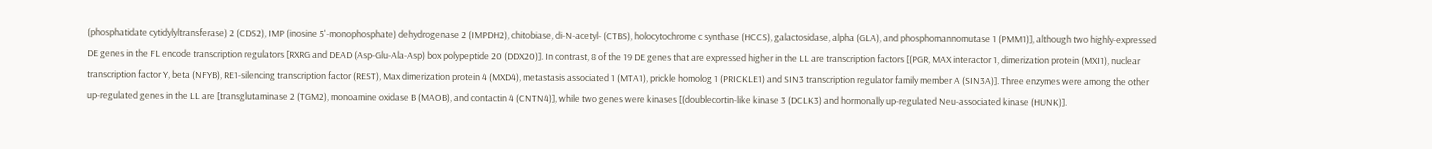(phosphatidate cytidylyltransferase) 2 (CDS2), IMP (inosine 5'-monophosphate) dehydrogenase 2 (IMPDH2), chitobiase, di-N-acetyl- (CTBS), holocytochrome c synthase (HCCS), galactosidase, alpha (GLA), and phosphomannomutase 1 (PMM1)], although two highly-expressed DE genes in the FL encode transcription regulators [RXRG and DEAD (Asp-Glu-Ala-Asp) box polypeptide 20 (DDX20)]. In contrast, 8 of the 19 DE genes that are expressed higher in the LL are transcription factors [(PGR, MAX interactor 1, dimerization protein (MXI1), nuclear transcription factor Y, beta (NFYB), RE1-silencing transcription factor (REST), Max dimerization protein 4 (MXD4), metastasis associated 1 (MTA1), prickle homolog 1 (PRICKLE1) and SIN3 transcription regulator family member A (SIN3A)]. Three enzymes were among the other up-regulated genes in the LL are [transglutaminase 2 (TGM2), monoamine oxidase B (MAOB), and contactin 4 (CNTN4)], while two genes were kinases [(doublecortin-like kinase 3 (DCLK3) and hormonally up-regulated Neu-associated kinase (HUNK)].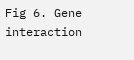Fig 6. Gene interaction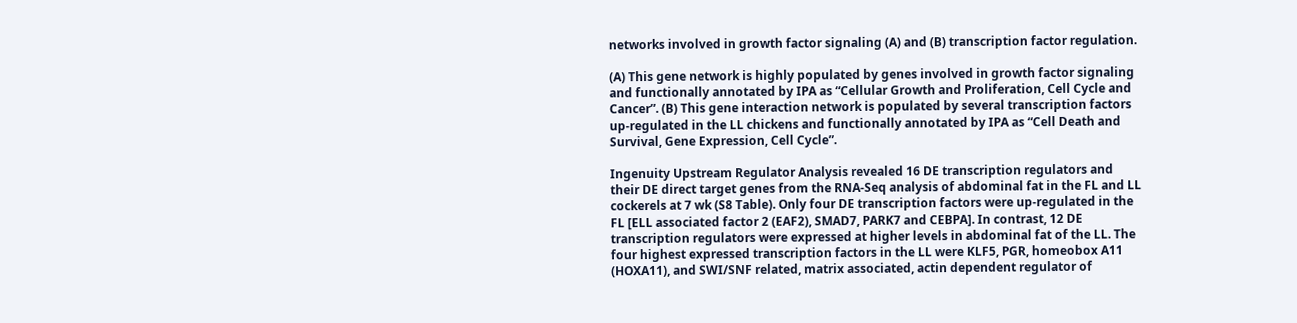networks involved in growth factor signaling (A) and (B) transcription factor regulation.

(A) This gene network is highly populated by genes involved in growth factor signaling and functionally annotated by IPA as “Cellular Growth and Proliferation, Cell Cycle and Cancer”. (B) This gene interaction network is populated by several transcription factors up-regulated in the LL chickens and functionally annotated by IPA as “Cell Death and Survival, Gene Expression, Cell Cycle”.

Ingenuity Upstream Regulator Analysis revealed 16 DE transcription regulators and their DE direct target genes from the RNA-Seq analysis of abdominal fat in the FL and LL cockerels at 7 wk (S8 Table). Only four DE transcription factors were up-regulated in the FL [ELL associated factor 2 (EAF2), SMAD7, PARK7 and CEBPA]. In contrast, 12 DE transcription regulators were expressed at higher levels in abdominal fat of the LL. The four highest expressed transcription factors in the LL were KLF5, PGR, homeobox A11 (HOXA11), and SWI/SNF related, matrix associated, actin dependent regulator of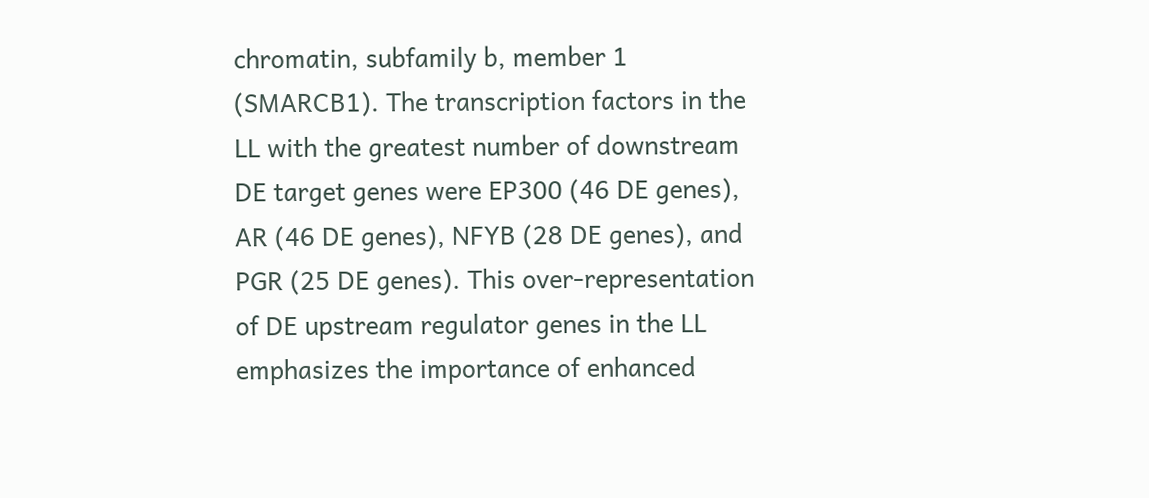chromatin, subfamily b, member 1 (SMARCB1). The transcription factors in the LL with the greatest number of downstream DE target genes were EP300 (46 DE genes), AR (46 DE genes), NFYB (28 DE genes), and PGR (25 DE genes). This over-representation of DE upstream regulator genes in the LL emphasizes the importance of enhanced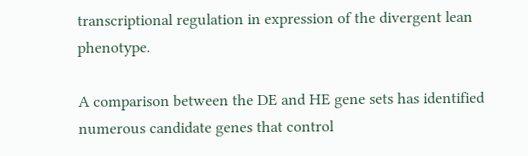transcriptional regulation in expression of the divergent lean phenotype.

A comparison between the DE and HE gene sets has identified numerous candidate genes that control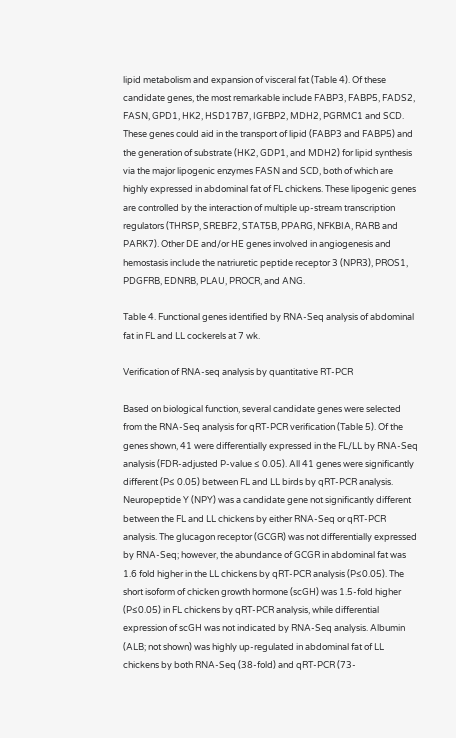lipid metabolism and expansion of visceral fat (Table 4). Of these candidate genes, the most remarkable include FABP3, FABP5, FADS2, FASN, GPD1, HK2, HSD17B7, IGFBP2, MDH2, PGRMC1 and SCD. These genes could aid in the transport of lipid (FABP3 and FABP5) and the generation of substrate (HK2, GDP1, and MDH2) for lipid synthesis via the major lipogenic enzymes FASN and SCD, both of which are highly expressed in abdominal fat of FL chickens. These lipogenic genes are controlled by the interaction of multiple up-stream transcription regulators (THRSP, SREBF2, STAT5B, PPARG, NFKBIA, RARB and PARK7). Other DE and/or HE genes involved in angiogenesis and hemostasis include the natriuretic peptide receptor 3 (NPR3), PROS1, PDGFRB, EDNRB, PLAU, PROCR, and ANG.

Table 4. Functional genes identified by RNA-Seq analysis of abdominal fat in FL and LL cockerels at 7 wk.

Verification of RNA-seq analysis by quantitative RT-PCR

Based on biological function, several candidate genes were selected from the RNA-Seq analysis for qRT-PCR verification (Table 5). Of the genes shown, 41 were differentially expressed in the FL/LL by RNA-Seq analysis (FDR-adjusted P-value ≤ 0.05). All 41 genes were significantly different (P≤ 0.05) between FL and LL birds by qRT-PCR analysis. Neuropeptide Y (NPY) was a candidate gene not significantly different between the FL and LL chickens by either RNA-Seq or qRT-PCR analysis. The glucagon receptor (GCGR) was not differentially expressed by RNA-Seq; however, the abundance of GCGR in abdominal fat was 1.6 fold higher in the LL chickens by qRT-PCR analysis (P≤0.05). The short isoform of chicken growth hormone (scGH) was 1.5-fold higher (P≤0.05) in FL chickens by qRT-PCR analysis, while differential expression of scGH was not indicated by RNA-Seq analysis. Albumin (ALB; not shown) was highly up-regulated in abdominal fat of LL chickens by both RNA-Seq (38-fold) and qRT-PCR (73-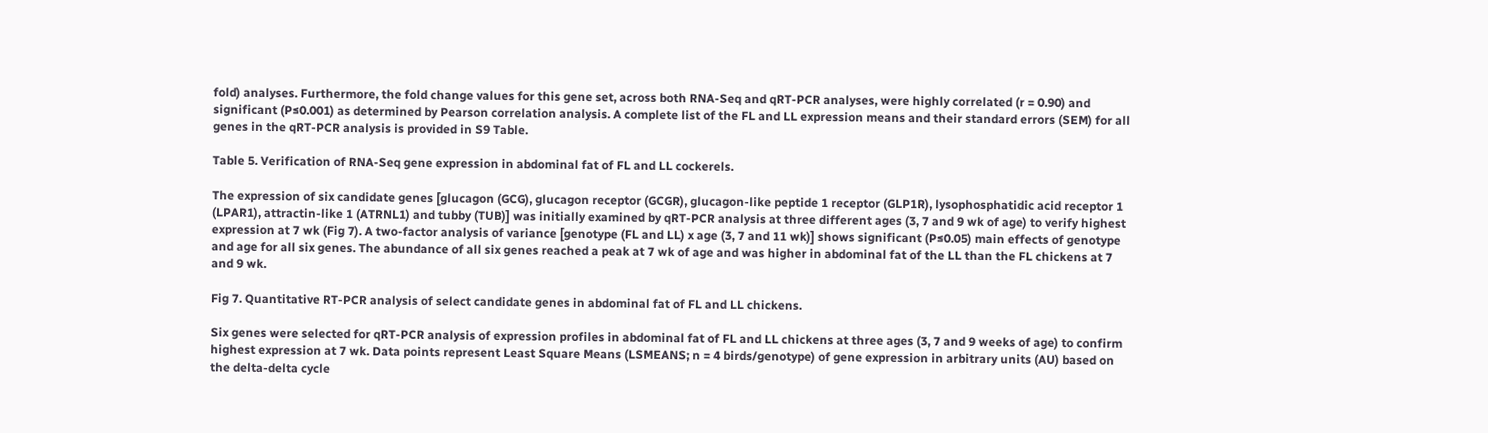fold) analyses. Furthermore, the fold change values for this gene set, across both RNA-Seq and qRT-PCR analyses, were highly correlated (r = 0.90) and significant (P≤0.001) as determined by Pearson correlation analysis. A complete list of the FL and LL expression means and their standard errors (SEM) for all genes in the qRT-PCR analysis is provided in S9 Table.

Table 5. Verification of RNA-Seq gene expression in abdominal fat of FL and LL cockerels.

The expression of six candidate genes [glucagon (GCG), glucagon receptor (GCGR), glucagon-like peptide 1 receptor (GLP1R), lysophosphatidic acid receptor 1 (LPAR1), attractin-like 1 (ATRNL1) and tubby (TUB)] was initially examined by qRT-PCR analysis at three different ages (3, 7 and 9 wk of age) to verify highest expression at 7 wk (Fig 7). A two-factor analysis of variance [genotype (FL and LL) x age (3, 7 and 11 wk)] shows significant (P≤0.05) main effects of genotype and age for all six genes. The abundance of all six genes reached a peak at 7 wk of age and was higher in abdominal fat of the LL than the FL chickens at 7 and 9 wk.

Fig 7. Quantitative RT-PCR analysis of select candidate genes in abdominal fat of FL and LL chickens.

Six genes were selected for qRT-PCR analysis of expression profiles in abdominal fat of FL and LL chickens at three ages (3, 7 and 9 weeks of age) to confirm highest expression at 7 wk. Data points represent Least Square Means (LSMEANS; n = 4 birds/genotype) of gene expression in arbitrary units (AU) based on the delta-delta cycle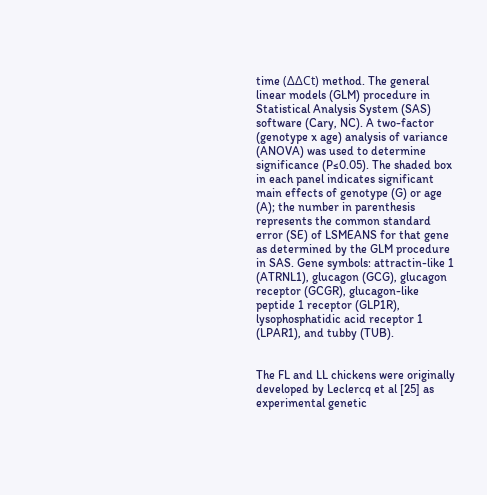time (ΔΔCt) method. The general linear models (GLM) procedure in Statistical Analysis System (SAS) software (Cary, NC). A two-factor (genotype x age) analysis of variance (ANOVA) was used to determine significance (P≤0.05). The shaded box in each panel indicates significant main effects of genotype (G) or age (A); the number in parenthesis represents the common standard error (SE) of LSMEANS for that gene as determined by the GLM procedure in SAS. Gene symbols: attractin-like 1 (ATRNL1), glucagon (GCG), glucagon receptor (GCGR), glucagon-like peptide 1 receptor (GLP1R), lysophosphatidic acid receptor 1 (LPAR1), and tubby (TUB).


The FL and LL chickens were originally developed by Leclercq et al [25] as experimental genetic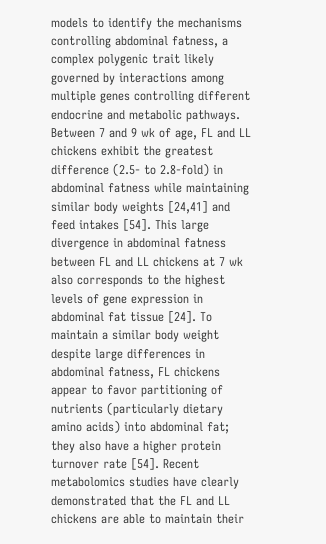models to identify the mechanisms controlling abdominal fatness, a complex polygenic trait likely governed by interactions among multiple genes controlling different endocrine and metabolic pathways. Between 7 and 9 wk of age, FL and LL chickens exhibit the greatest difference (2.5- to 2.8-fold) in abdominal fatness while maintaining similar body weights [24,41] and feed intakes [54]. This large divergence in abdominal fatness between FL and LL chickens at 7 wk also corresponds to the highest levels of gene expression in abdominal fat tissue [24]. To maintain a similar body weight despite large differences in abdominal fatness, FL chickens appear to favor partitioning of nutrients (particularly dietary amino acids) into abdominal fat; they also have a higher protein turnover rate [54]. Recent metabolomics studies have clearly demonstrated that the FL and LL chickens are able to maintain their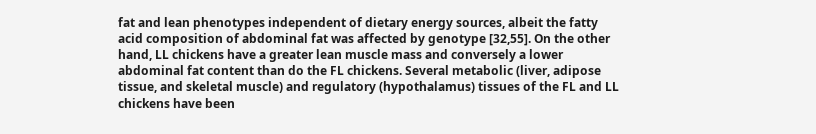fat and lean phenotypes independent of dietary energy sources, albeit the fatty acid composition of abdominal fat was affected by genotype [32,55]. On the other hand, LL chickens have a greater lean muscle mass and conversely a lower abdominal fat content than do the FL chickens. Several metabolic (liver, adipose tissue, and skeletal muscle) and regulatory (hypothalamus) tissues of the FL and LL chickens have been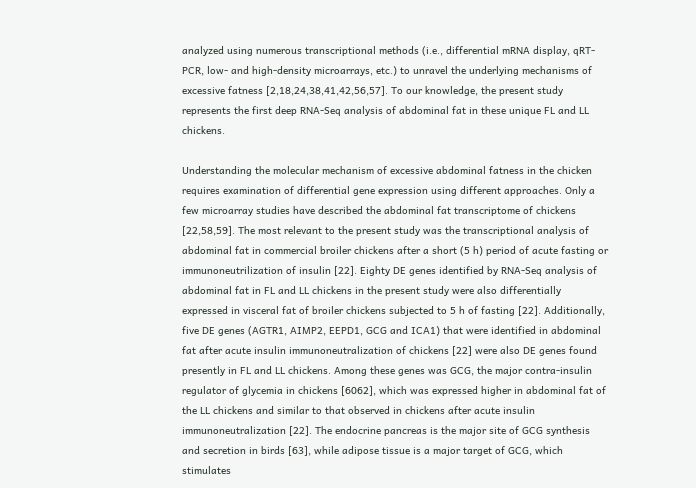analyzed using numerous transcriptional methods (i.e., differential mRNA display, qRT-PCR, low- and high-density microarrays, etc.) to unravel the underlying mechanisms of excessive fatness [2,18,24,38,41,42,56,57]. To our knowledge, the present study represents the first deep RNA-Seq analysis of abdominal fat in these unique FL and LL chickens.

Understanding the molecular mechanism of excessive abdominal fatness in the chicken requires examination of differential gene expression using different approaches. Only a few microarray studies have described the abdominal fat transcriptome of chickens [22,58,59]. The most relevant to the present study was the transcriptional analysis of abdominal fat in commercial broiler chickens after a short (5 h) period of acute fasting or immunoneutrilization of insulin [22]. Eighty DE genes identified by RNA-Seq analysis of abdominal fat in FL and LL chickens in the present study were also differentially expressed in visceral fat of broiler chickens subjected to 5 h of fasting [22]. Additionally, five DE genes (AGTR1, AIMP2, EEPD1, GCG and ICA1) that were identified in abdominal fat after acute insulin immunoneutralization of chickens [22] were also DE genes found presently in FL and LL chickens. Among these genes was GCG, the major contra-insulin regulator of glycemia in chickens [6062], which was expressed higher in abdominal fat of the LL chickens and similar to that observed in chickens after acute insulin immunoneutralization [22]. The endocrine pancreas is the major site of GCG synthesis and secretion in birds [63], while adipose tissue is a major target of GCG, which stimulates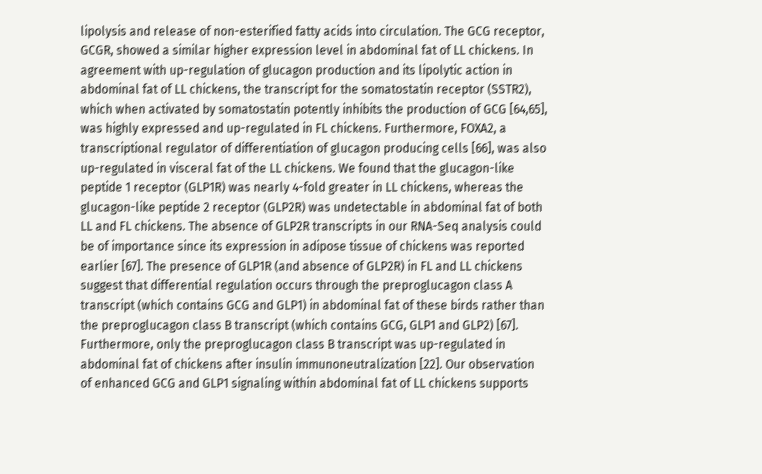lipolysis and release of non-esterified fatty acids into circulation. The GCG receptor, GCGR, showed a similar higher expression level in abdominal fat of LL chickens. In agreement with up-regulation of glucagon production and its lipolytic action in abdominal fat of LL chickens, the transcript for the somatostatin receptor (SSTR2), which when activated by somatostatin potently inhibits the production of GCG [64,65], was highly expressed and up-regulated in FL chickens. Furthermore, FOXA2, a transcriptional regulator of differentiation of glucagon producing cells [66], was also up-regulated in visceral fat of the LL chickens. We found that the glucagon-like peptide 1 receptor (GLP1R) was nearly 4-fold greater in LL chickens, whereas the glucagon-like peptide 2 receptor (GLP2R) was undetectable in abdominal fat of both LL and FL chickens. The absence of GLP2R transcripts in our RNA-Seq analysis could be of importance since its expression in adipose tissue of chickens was reported earlier [67]. The presence of GLP1R (and absence of GLP2R) in FL and LL chickens suggest that differential regulation occurs through the preproglucagon class A transcript (which contains GCG and GLP1) in abdominal fat of these birds rather than the preproglucagon class B transcript (which contains GCG, GLP1 and GLP2) [67]. Furthermore, only the preproglucagon class B transcript was up-regulated in abdominal fat of chickens after insulin immunoneutralization [22]. Our observation of enhanced GCG and GLP1 signaling within abdominal fat of LL chickens supports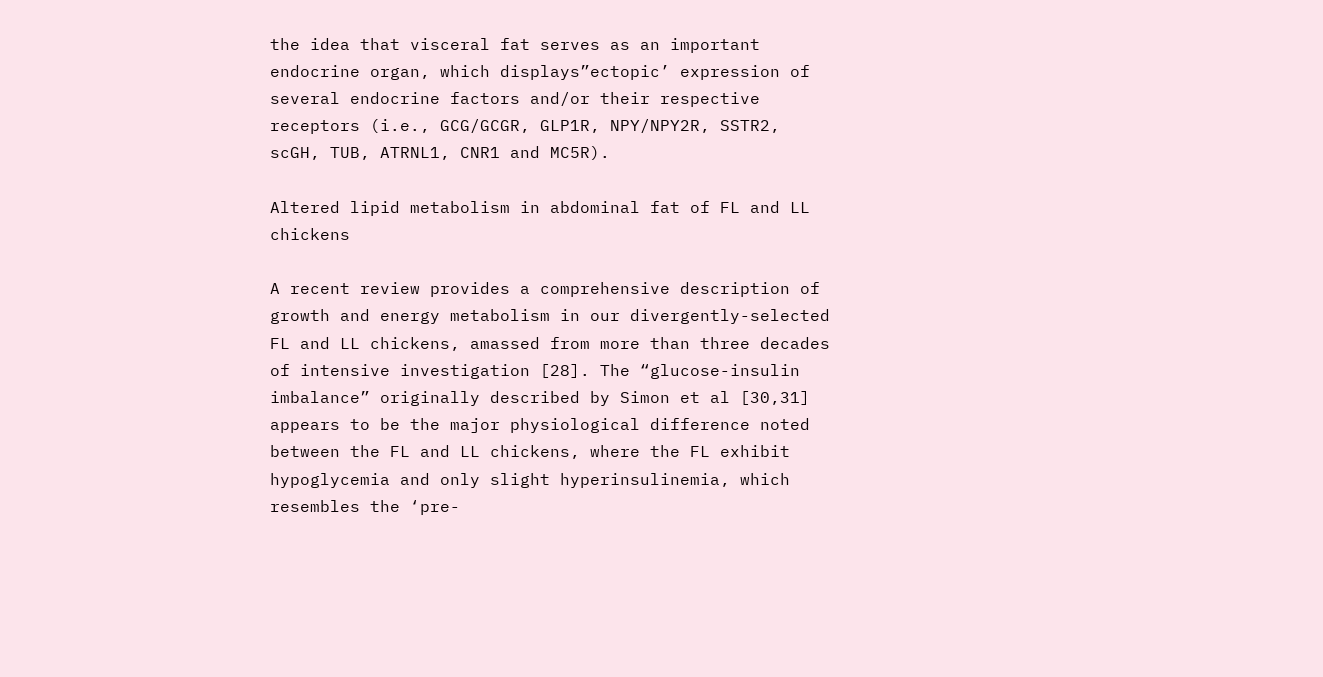the idea that visceral fat serves as an important endocrine organ, which displays”ectopic’ expression of several endocrine factors and/or their respective receptors (i.e., GCG/GCGR, GLP1R, NPY/NPY2R, SSTR2, scGH, TUB, ATRNL1, CNR1 and MC5R).

Altered lipid metabolism in abdominal fat of FL and LL chickens

A recent review provides a comprehensive description of growth and energy metabolism in our divergently-selected FL and LL chickens, amassed from more than three decades of intensive investigation [28]. The “glucose-insulin imbalance” originally described by Simon et al [30,31] appears to be the major physiological difference noted between the FL and LL chickens, where the FL exhibit hypoglycemia and only slight hyperinsulinemia, which resembles the ‘pre-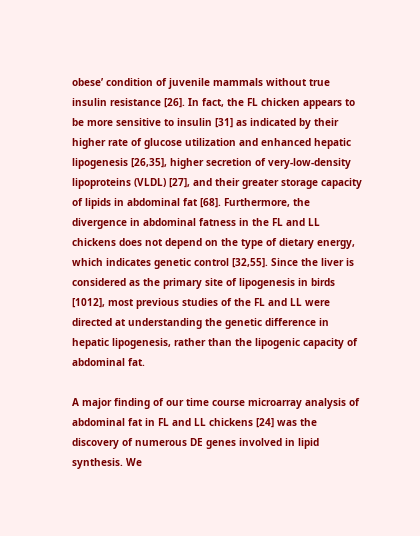obese’ condition of juvenile mammals without true insulin resistance [26]. In fact, the FL chicken appears to be more sensitive to insulin [31] as indicated by their higher rate of glucose utilization and enhanced hepatic lipogenesis [26,35], higher secretion of very-low-density lipoproteins (VLDL) [27], and their greater storage capacity of lipids in abdominal fat [68]. Furthermore, the divergence in abdominal fatness in the FL and LL chickens does not depend on the type of dietary energy, which indicates genetic control [32,55]. Since the liver is considered as the primary site of lipogenesis in birds [1012], most previous studies of the FL and LL were directed at understanding the genetic difference in hepatic lipogenesis, rather than the lipogenic capacity of abdominal fat.

A major finding of our time course microarray analysis of abdominal fat in FL and LL chickens [24] was the discovery of numerous DE genes involved in lipid synthesis. We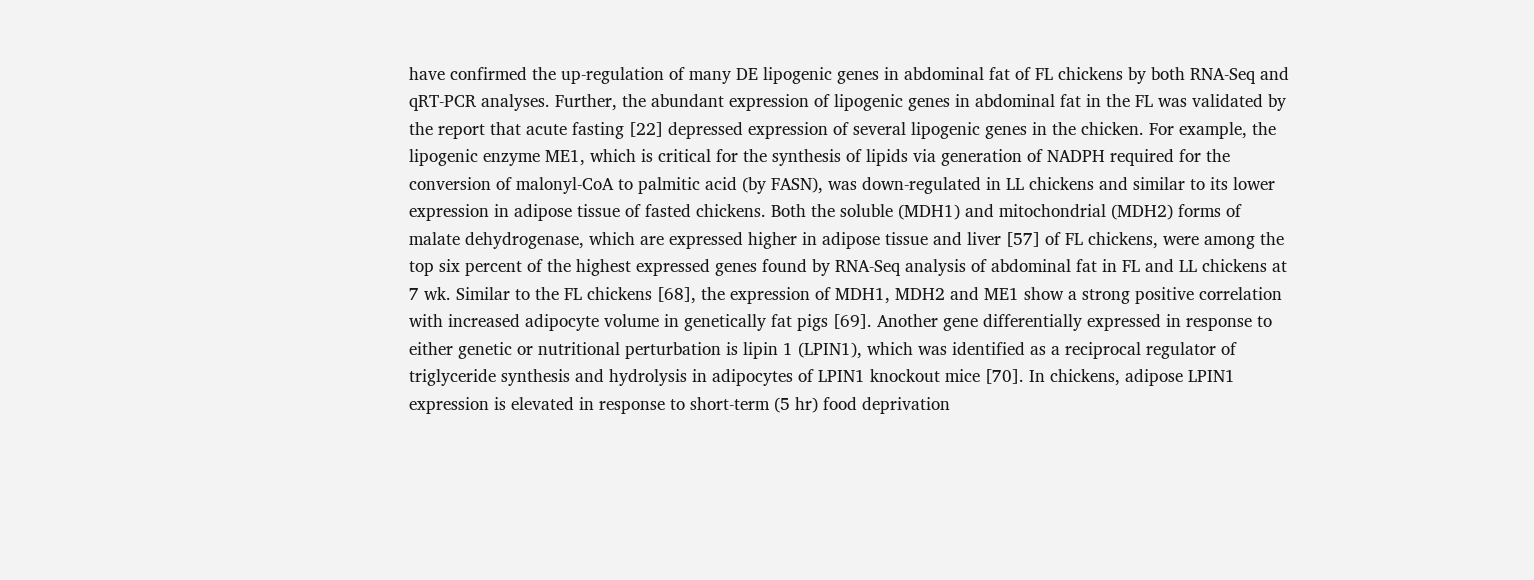have confirmed the up-regulation of many DE lipogenic genes in abdominal fat of FL chickens by both RNA-Seq and qRT-PCR analyses. Further, the abundant expression of lipogenic genes in abdominal fat in the FL was validated by the report that acute fasting [22] depressed expression of several lipogenic genes in the chicken. For example, the lipogenic enzyme ME1, which is critical for the synthesis of lipids via generation of NADPH required for the conversion of malonyl-CoA to palmitic acid (by FASN), was down-regulated in LL chickens and similar to its lower expression in adipose tissue of fasted chickens. Both the soluble (MDH1) and mitochondrial (MDH2) forms of malate dehydrogenase, which are expressed higher in adipose tissue and liver [57] of FL chickens, were among the top six percent of the highest expressed genes found by RNA-Seq analysis of abdominal fat in FL and LL chickens at 7 wk. Similar to the FL chickens [68], the expression of MDH1, MDH2 and ME1 show a strong positive correlation with increased adipocyte volume in genetically fat pigs [69]. Another gene differentially expressed in response to either genetic or nutritional perturbation is lipin 1 (LPIN1), which was identified as a reciprocal regulator of triglyceride synthesis and hydrolysis in adipocytes of LPIN1 knockout mice [70]. In chickens, adipose LPIN1 expression is elevated in response to short-term (5 hr) food deprivation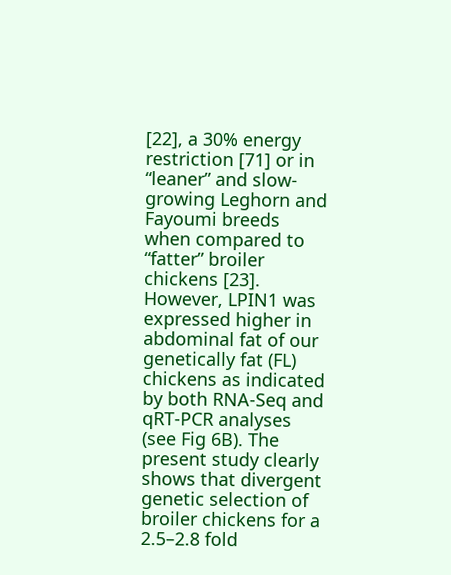[22], a 30% energy restriction [71] or in “leaner” and slow-growing Leghorn and Fayoumi breeds when compared to “fatter” broiler chickens [23]. However, LPIN1 was expressed higher in abdominal fat of our genetically fat (FL) chickens as indicated by both RNA-Seq and qRT-PCR analyses (see Fig 6B). The present study clearly shows that divergent genetic selection of broiler chickens for a 2.5–2.8 fold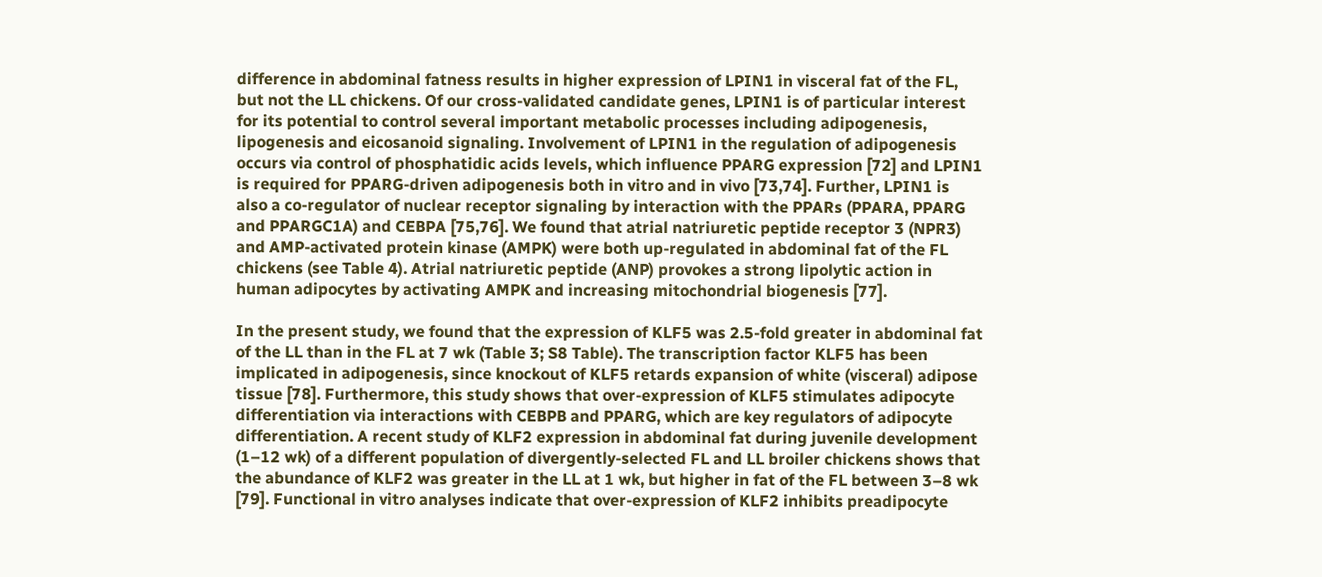difference in abdominal fatness results in higher expression of LPIN1 in visceral fat of the FL, but not the LL chickens. Of our cross-validated candidate genes, LPIN1 is of particular interest for its potential to control several important metabolic processes including adipogenesis, lipogenesis and eicosanoid signaling. Involvement of LPIN1 in the regulation of adipogenesis occurs via control of phosphatidic acids levels, which influence PPARG expression [72] and LPIN1 is required for PPARG-driven adipogenesis both in vitro and in vivo [73,74]. Further, LPIN1 is also a co-regulator of nuclear receptor signaling by interaction with the PPARs (PPARA, PPARG and PPARGC1A) and CEBPA [75,76]. We found that atrial natriuretic peptide receptor 3 (NPR3) and AMP-activated protein kinase (AMPK) were both up-regulated in abdominal fat of the FL chickens (see Table 4). Atrial natriuretic peptide (ANP) provokes a strong lipolytic action in human adipocytes by activating AMPK and increasing mitochondrial biogenesis [77].

In the present study, we found that the expression of KLF5 was 2.5-fold greater in abdominal fat of the LL than in the FL at 7 wk (Table 3; S8 Table). The transcription factor KLF5 has been implicated in adipogenesis, since knockout of KLF5 retards expansion of white (visceral) adipose tissue [78]. Furthermore, this study shows that over-expression of KLF5 stimulates adipocyte differentiation via interactions with CEBPB and PPARG, which are key regulators of adipocyte differentiation. A recent study of KLF2 expression in abdominal fat during juvenile development (1–12 wk) of a different population of divergently-selected FL and LL broiler chickens shows that the abundance of KLF2 was greater in the LL at 1 wk, but higher in fat of the FL between 3–8 wk [79]. Functional in vitro analyses indicate that over-expression of KLF2 inhibits preadipocyte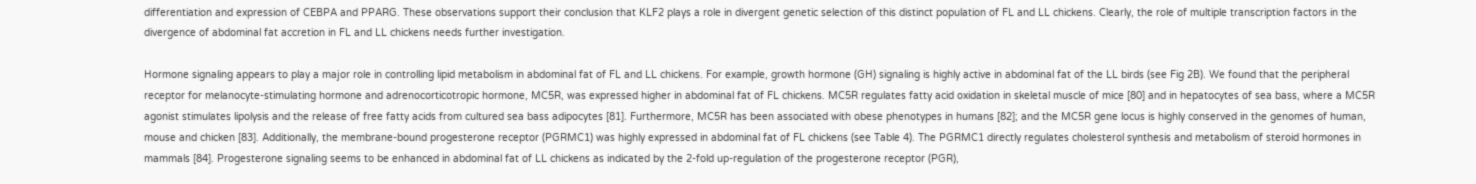differentiation and expression of CEBPA and PPARG. These observations support their conclusion that KLF2 plays a role in divergent genetic selection of this distinct population of FL and LL chickens. Clearly, the role of multiple transcription factors in the divergence of abdominal fat accretion in FL and LL chickens needs further investigation.

Hormone signaling appears to play a major role in controlling lipid metabolism in abdominal fat of FL and LL chickens. For example, growth hormone (GH) signaling is highly active in abdominal fat of the LL birds (see Fig 2B). We found that the peripheral receptor for melanocyte-stimulating hormone and adrenocorticotropic hormone, MC5R, was expressed higher in abdominal fat of FL chickens. MC5R regulates fatty acid oxidation in skeletal muscle of mice [80] and in hepatocytes of sea bass, where a MC5R agonist stimulates lipolysis and the release of free fatty acids from cultured sea bass adipocytes [81]. Furthermore, MC5R has been associated with obese phenotypes in humans [82]; and the MC5R gene locus is highly conserved in the genomes of human, mouse and chicken [83]. Additionally, the membrane-bound progesterone receptor (PGRMC1) was highly expressed in abdominal fat of FL chickens (see Table 4). The PGRMC1 directly regulates cholesterol synthesis and metabolism of steroid hormones in mammals [84]. Progesterone signaling seems to be enhanced in abdominal fat of LL chickens as indicated by the 2-fold up-regulation of the progesterone receptor (PGR),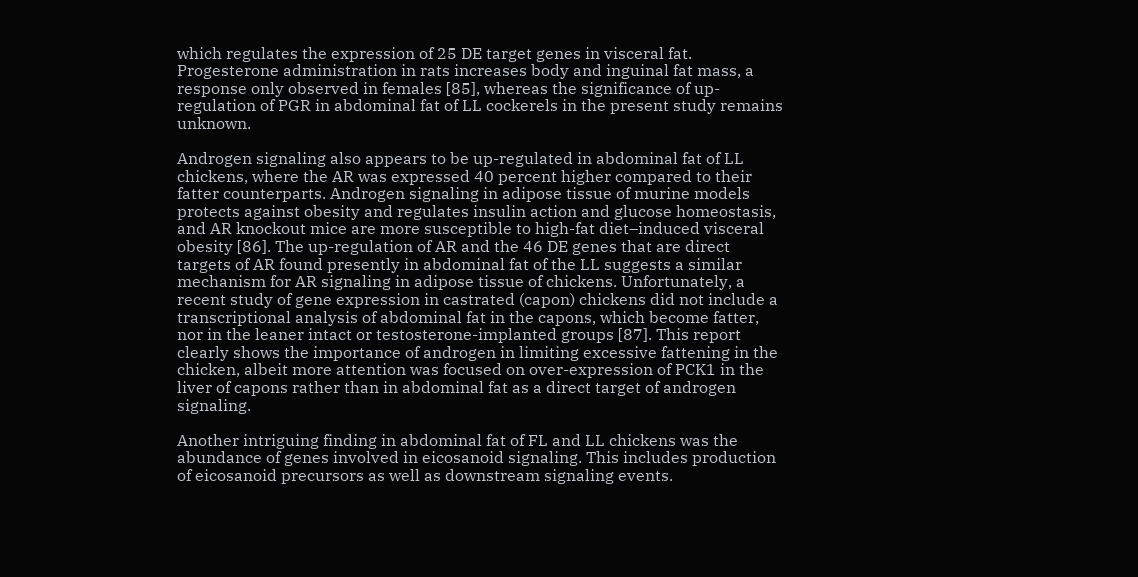which regulates the expression of 25 DE target genes in visceral fat. Progesterone administration in rats increases body and inguinal fat mass, a response only observed in females [85], whereas the significance of up-regulation of PGR in abdominal fat of LL cockerels in the present study remains unknown.

Androgen signaling also appears to be up-regulated in abdominal fat of LL chickens, where the AR was expressed 40 percent higher compared to their fatter counterparts. Androgen signaling in adipose tissue of murine models protects against obesity and regulates insulin action and glucose homeostasis, and AR knockout mice are more susceptible to high-fat diet–induced visceral obesity [86]. The up-regulation of AR and the 46 DE genes that are direct targets of AR found presently in abdominal fat of the LL suggests a similar mechanism for AR signaling in adipose tissue of chickens. Unfortunately, a recent study of gene expression in castrated (capon) chickens did not include a transcriptional analysis of abdominal fat in the capons, which become fatter, nor in the leaner intact or testosterone-implanted groups [87]. This report clearly shows the importance of androgen in limiting excessive fattening in the chicken, albeit more attention was focused on over-expression of PCK1 in the liver of capons rather than in abdominal fat as a direct target of androgen signaling.

Another intriguing finding in abdominal fat of FL and LL chickens was the abundance of genes involved in eicosanoid signaling. This includes production of eicosanoid precursors as well as downstream signaling events.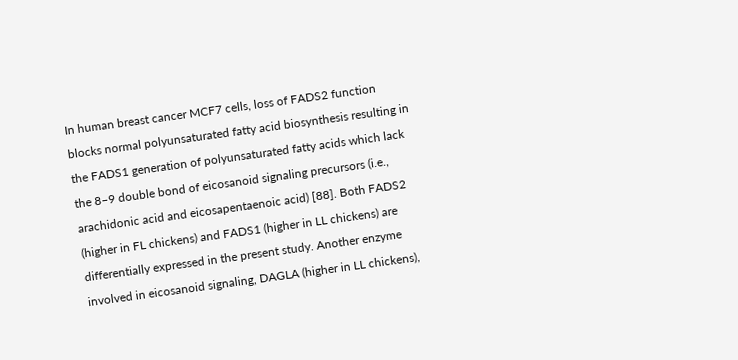In human breast cancer MCF7 cells, loss of FADS2 function blocks normal polyunsaturated fatty acid biosynthesis resulting in the FADS1 generation of polyunsaturated fatty acids which lack the 8–9 double bond of eicosanoid signaling precursors (i.e., arachidonic acid and eicosapentaenoic acid) [88]. Both FADS2 (higher in FL chickens) and FADS1 (higher in LL chickens) are differentially expressed in the present study. Another enzyme involved in eicosanoid signaling, DAGLA (higher in LL chickens),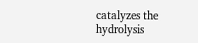catalyzes the hydrolysis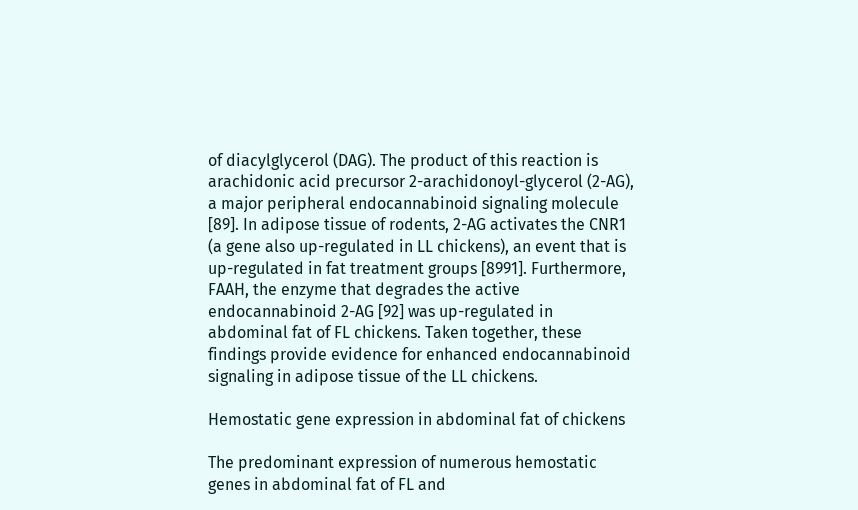of diacylglycerol (DAG). The product of this reaction is arachidonic acid precursor 2-arachidonoyl-glycerol (2-AG), a major peripheral endocannabinoid signaling molecule [89]. In adipose tissue of rodents, 2-AG activates the CNR1 (a gene also up-regulated in LL chickens), an event that is up-regulated in fat treatment groups [8991]. Furthermore, FAAH, the enzyme that degrades the active endocannabinoid 2-AG [92] was up-regulated in abdominal fat of FL chickens. Taken together, these findings provide evidence for enhanced endocannabinoid signaling in adipose tissue of the LL chickens.

Hemostatic gene expression in abdominal fat of chickens

The predominant expression of numerous hemostatic genes in abdominal fat of FL and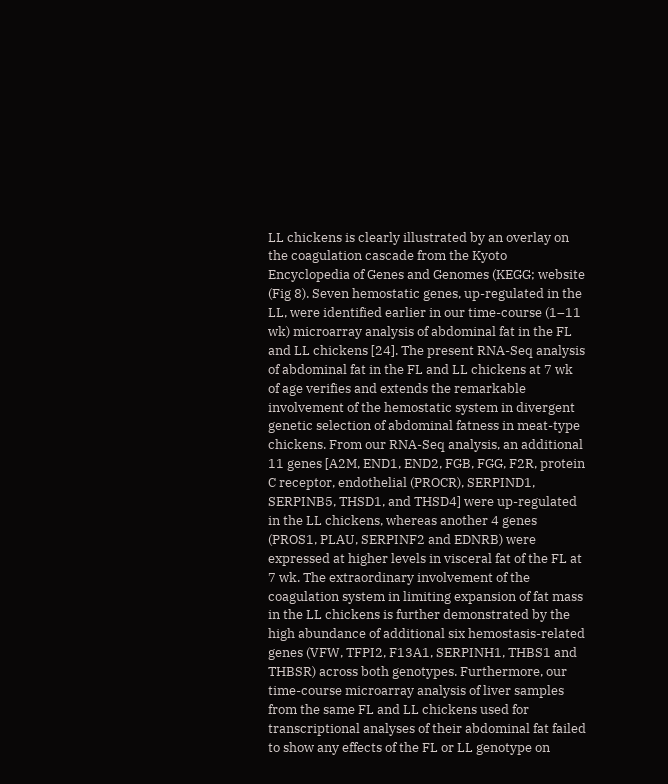LL chickens is clearly illustrated by an overlay on the coagulation cascade from the Kyoto Encyclopedia of Genes and Genomes (KEGG; website (Fig 8). Seven hemostatic genes, up-regulated in the LL, were identified earlier in our time-course (1–11 wk) microarray analysis of abdominal fat in the FL and LL chickens [24]. The present RNA-Seq analysis of abdominal fat in the FL and LL chickens at 7 wk of age verifies and extends the remarkable involvement of the hemostatic system in divergent genetic selection of abdominal fatness in meat-type chickens. From our RNA-Seq analysis, an additional 11 genes [A2M, END1, END2, FGB, FGG, F2R, protein C receptor, endothelial (PROCR), SERPIND1, SERPINB5, THSD1, and THSD4] were up-regulated in the LL chickens, whereas another 4 genes (PROS1, PLAU, SERPINF2 and EDNRB) were expressed at higher levels in visceral fat of the FL at 7 wk. The extraordinary involvement of the coagulation system in limiting expansion of fat mass in the LL chickens is further demonstrated by the high abundance of additional six hemostasis-related genes (VFW, TFPI2, F13A1, SERPINH1, THBS1 and THBSR) across both genotypes. Furthermore, our time-course microarray analysis of liver samples from the same FL and LL chickens used for transcriptional analyses of their abdominal fat failed to show any effects of the FL or LL genotype on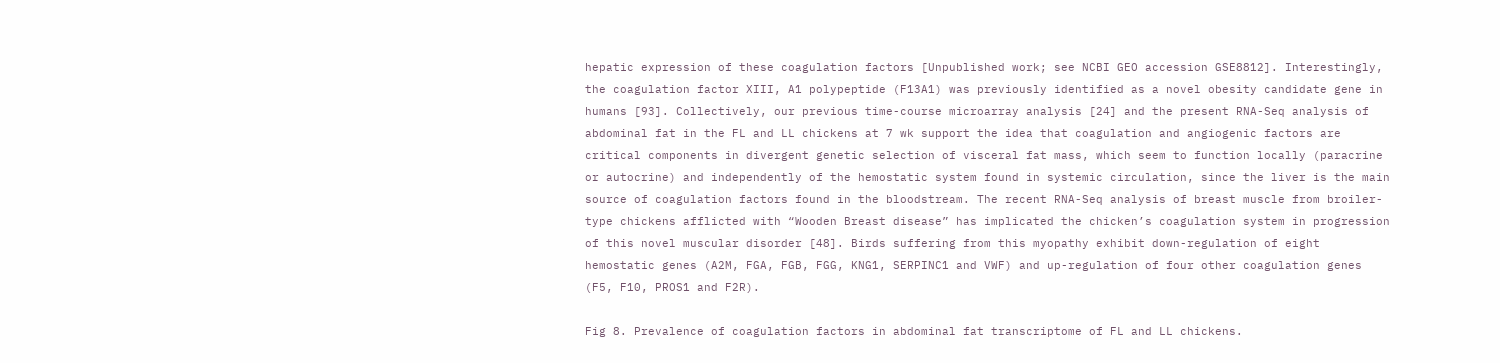hepatic expression of these coagulation factors [Unpublished work; see NCBI GEO accession GSE8812]. Interestingly, the coagulation factor XIII, A1 polypeptide (F13A1) was previously identified as a novel obesity candidate gene in humans [93]. Collectively, our previous time-course microarray analysis [24] and the present RNA-Seq analysis of abdominal fat in the FL and LL chickens at 7 wk support the idea that coagulation and angiogenic factors are critical components in divergent genetic selection of visceral fat mass, which seem to function locally (paracrine or autocrine) and independently of the hemostatic system found in systemic circulation, since the liver is the main source of coagulation factors found in the bloodstream. The recent RNA-Seq analysis of breast muscle from broiler-type chickens afflicted with “Wooden Breast disease” has implicated the chicken’s coagulation system in progression of this novel muscular disorder [48]. Birds suffering from this myopathy exhibit down-regulation of eight hemostatic genes (A2M, FGA, FGB, FGG, KNG1, SERPINC1 and VWF) and up-regulation of four other coagulation genes (F5, F10, PROS1 and F2R).

Fig 8. Prevalence of coagulation factors in abdominal fat transcriptome of FL and LL chickens.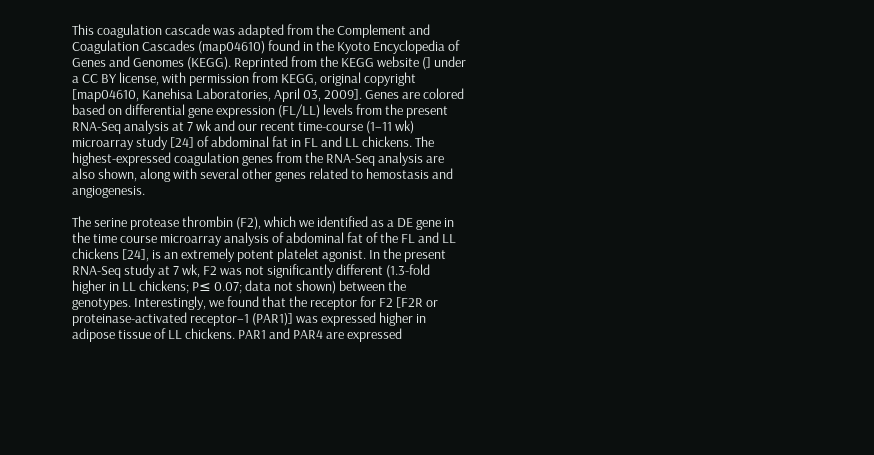This coagulation cascade was adapted from the Complement and Coagulation Cascades (map04610) found in the Kyoto Encyclopedia of Genes and Genomes (KEGG). Reprinted from the KEGG website (] under a CC BY license, with permission from KEGG, original copyright [map04610, Kanehisa Laboratories, April 03, 2009]. Genes are colored based on differential gene expression (FL/LL) levels from the present RNA-Seq analysis at 7 wk and our recent time-course (1–11 wk) microarray study [24] of abdominal fat in FL and LL chickens. The highest-expressed coagulation genes from the RNA-Seq analysis are also shown, along with several other genes related to hemostasis and angiogenesis.

The serine protease thrombin (F2), which we identified as a DE gene in the time course microarray analysis of abdominal fat of the FL and LL chickens [24], is an extremely potent platelet agonist. In the present RNA-Seq study at 7 wk, F2 was not significantly different (1.3-fold higher in LL chickens; P≤ 0.07; data not shown) between the genotypes. Interestingly, we found that the receptor for F2 [F2R or proteinase-activated receptor–1 (PAR1)] was expressed higher in adipose tissue of LL chickens. PAR1 and PAR4 are expressed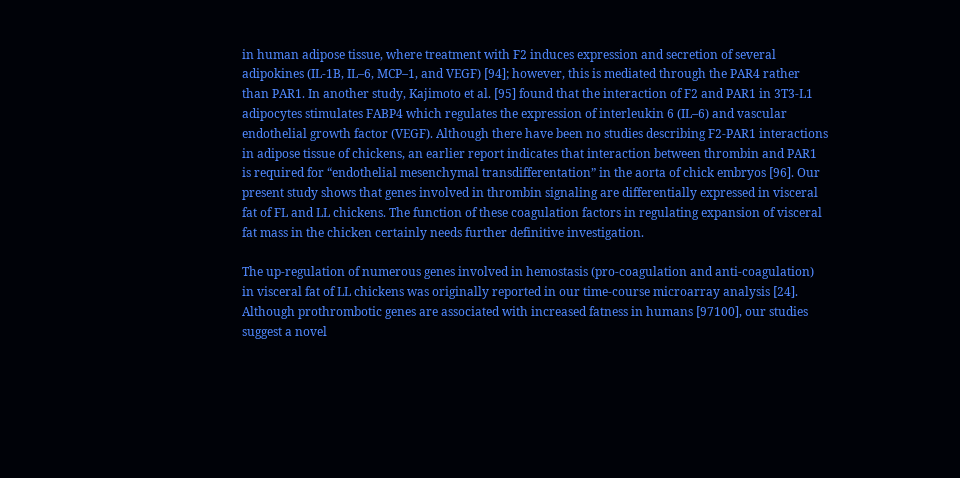in human adipose tissue, where treatment with F2 induces expression and secretion of several adipokines (IL-1B, IL–6, MCP–1, and VEGF) [94]; however, this is mediated through the PAR4 rather than PAR1. In another study, Kajimoto et al. [95] found that the interaction of F2 and PAR1 in 3T3-L1 adipocytes stimulates FABP4 which regulates the expression of interleukin 6 (IL–6) and vascular endothelial growth factor (VEGF). Although there have been no studies describing F2-PAR1 interactions in adipose tissue of chickens, an earlier report indicates that interaction between thrombin and PAR1 is required for “endothelial mesenchymal transdifferentation” in the aorta of chick embryos [96]. Our present study shows that genes involved in thrombin signaling are differentially expressed in visceral fat of FL and LL chickens. The function of these coagulation factors in regulating expansion of visceral fat mass in the chicken certainly needs further definitive investigation.

The up-regulation of numerous genes involved in hemostasis (pro-coagulation and anti-coagulation) in visceral fat of LL chickens was originally reported in our time-course microarray analysis [24]. Although prothrombotic genes are associated with increased fatness in humans [97100], our studies suggest a novel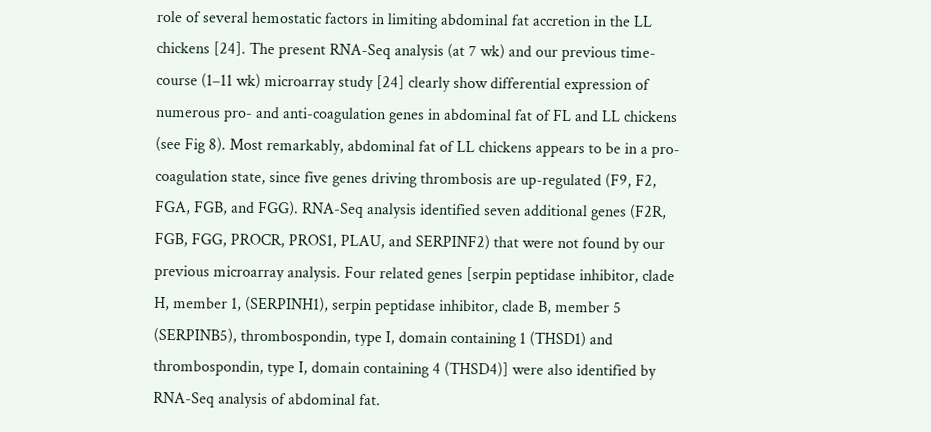role of several hemostatic factors in limiting abdominal fat accretion in the LL chickens [24]. The present RNA-Seq analysis (at 7 wk) and our previous time-course (1–11 wk) microarray study [24] clearly show differential expression of numerous pro- and anti-coagulation genes in abdominal fat of FL and LL chickens (see Fig 8). Most remarkably, abdominal fat of LL chickens appears to be in a pro-coagulation state, since five genes driving thrombosis are up-regulated (F9, F2, FGA, FGB, and FGG). RNA-Seq analysis identified seven additional genes (F2R, FGB, FGG, PROCR, PROS1, PLAU, and SERPINF2) that were not found by our previous microarray analysis. Four related genes [serpin peptidase inhibitor, clade H, member 1, (SERPINH1), serpin peptidase inhibitor, clade B, member 5 (SERPINB5), thrombospondin, type I, domain containing 1 (THSD1) and thrombospondin, type I, domain containing 4 (THSD4)] were also identified by RNA-Seq analysis of abdominal fat.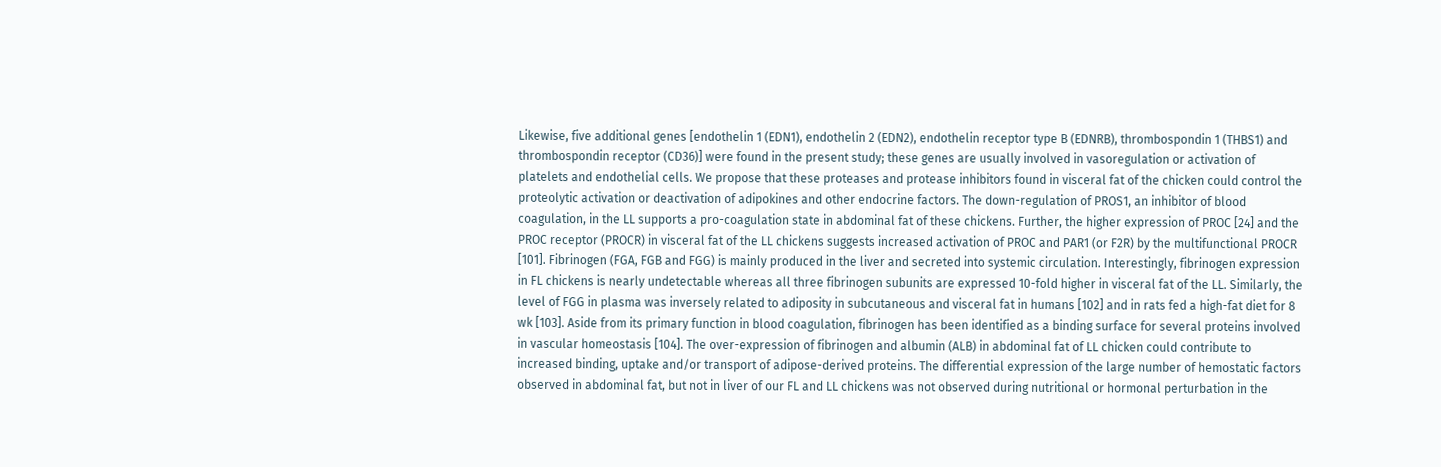Likewise, five additional genes [endothelin 1 (EDN1), endothelin 2 (EDN2), endothelin receptor type B (EDNRB), thrombospondin 1 (THBS1) and thrombospondin receptor (CD36)] were found in the present study; these genes are usually involved in vasoregulation or activation of platelets and endothelial cells. We propose that these proteases and protease inhibitors found in visceral fat of the chicken could control the proteolytic activation or deactivation of adipokines and other endocrine factors. The down-regulation of PROS1, an inhibitor of blood coagulation, in the LL supports a pro-coagulation state in abdominal fat of these chickens. Further, the higher expression of PROC [24] and the PROC receptor (PROCR) in visceral fat of the LL chickens suggests increased activation of PROC and PAR1 (or F2R) by the multifunctional PROCR [101]. Fibrinogen (FGA, FGB and FGG) is mainly produced in the liver and secreted into systemic circulation. Interestingly, fibrinogen expression in FL chickens is nearly undetectable whereas all three fibrinogen subunits are expressed 10-fold higher in visceral fat of the LL. Similarly, the level of FGG in plasma was inversely related to adiposity in subcutaneous and visceral fat in humans [102] and in rats fed a high-fat diet for 8 wk [103]. Aside from its primary function in blood coagulation, fibrinogen has been identified as a binding surface for several proteins involved in vascular homeostasis [104]. The over-expression of fibrinogen and albumin (ALB) in abdominal fat of LL chicken could contribute to increased binding, uptake and/or transport of adipose-derived proteins. The differential expression of the large number of hemostatic factors observed in abdominal fat, but not in liver of our FL and LL chickens was not observed during nutritional or hormonal perturbation in the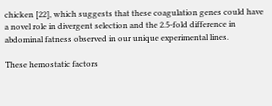chicken [22], which suggests that these coagulation genes could have a novel role in divergent selection and the 2.5-fold difference in abdominal fatness observed in our unique experimental lines.

These hemostatic factors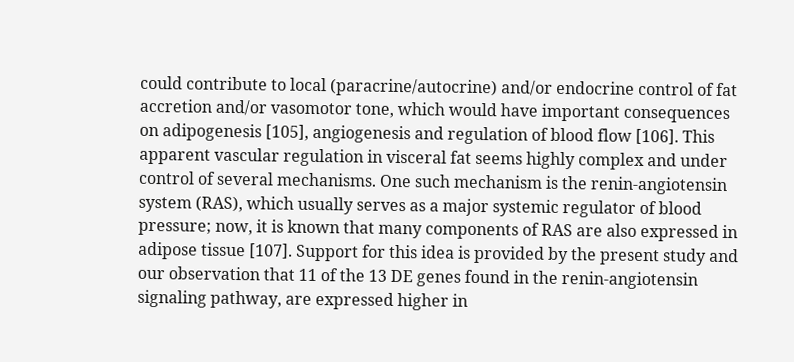could contribute to local (paracrine/autocrine) and/or endocrine control of fat accretion and/or vasomotor tone, which would have important consequences on adipogenesis [105], angiogenesis and regulation of blood flow [106]. This apparent vascular regulation in visceral fat seems highly complex and under control of several mechanisms. One such mechanism is the renin-angiotensin system (RAS), which usually serves as a major systemic regulator of blood pressure; now, it is known that many components of RAS are also expressed in adipose tissue [107]. Support for this idea is provided by the present study and our observation that 11 of the 13 DE genes found in the renin-angiotensin signaling pathway, are expressed higher in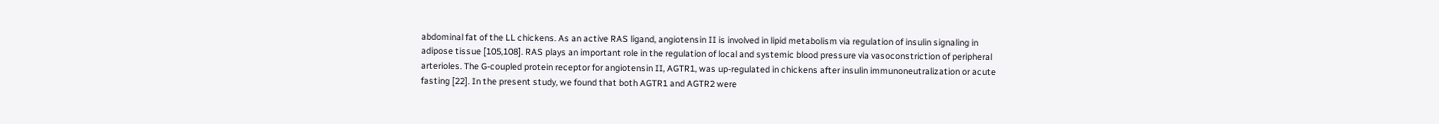abdominal fat of the LL chickens. As an active RAS ligand, angiotensin II is involved in lipid metabolism via regulation of insulin signaling in adipose tissue [105,108]. RAS plays an important role in the regulation of local and systemic blood pressure via vasoconstriction of peripheral arterioles. The G-coupled protein receptor for angiotensin II, AGTR1, was up-regulated in chickens after insulin immunoneutralization or acute fasting [22]. In the present study, we found that both AGTR1 and AGTR2 were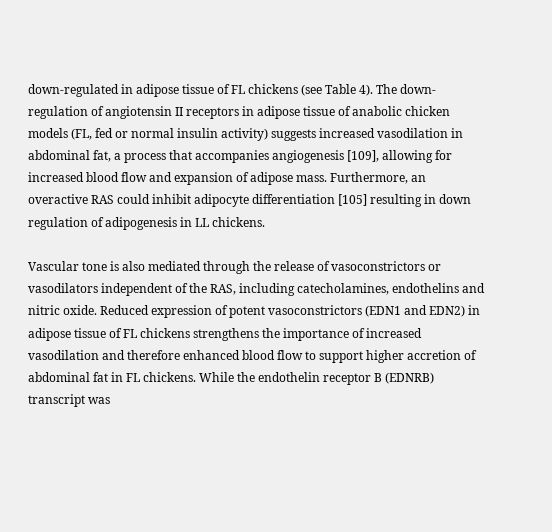down-regulated in adipose tissue of FL chickens (see Table 4). The down-regulation of angiotensin II receptors in adipose tissue of anabolic chicken models (FL, fed or normal insulin activity) suggests increased vasodilation in abdominal fat, a process that accompanies angiogenesis [109], allowing for increased blood flow and expansion of adipose mass. Furthermore, an overactive RAS could inhibit adipocyte differentiation [105] resulting in down regulation of adipogenesis in LL chickens.

Vascular tone is also mediated through the release of vasoconstrictors or vasodilators independent of the RAS, including catecholamines, endothelins and nitric oxide. Reduced expression of potent vasoconstrictors (EDN1 and EDN2) in adipose tissue of FL chickens strengthens the importance of increased vasodilation and therefore enhanced blood flow to support higher accretion of abdominal fat in FL chickens. While the endothelin receptor B (EDNRB) transcript was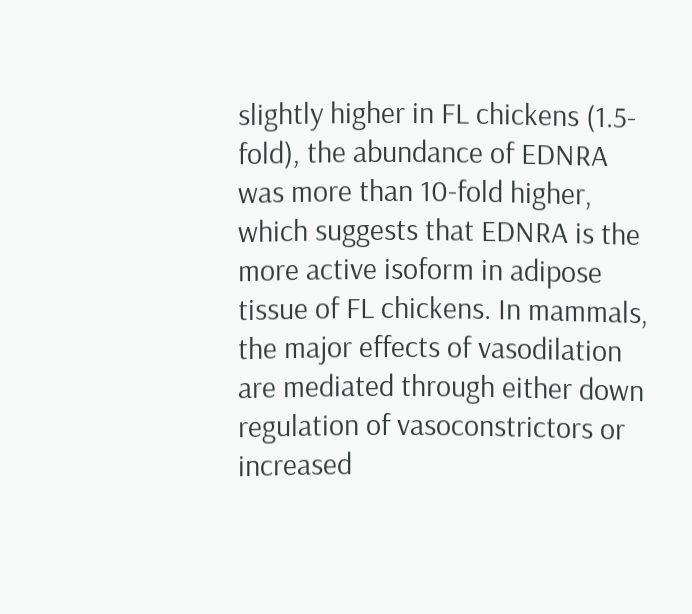slightly higher in FL chickens (1.5-fold), the abundance of EDNRA was more than 10-fold higher, which suggests that EDNRA is the more active isoform in adipose tissue of FL chickens. In mammals, the major effects of vasodilation are mediated through either down regulation of vasoconstrictors or increased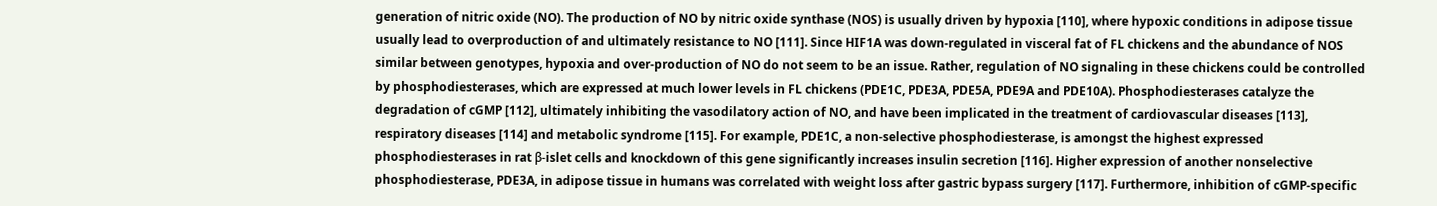generation of nitric oxide (NO). The production of NO by nitric oxide synthase (NOS) is usually driven by hypoxia [110], where hypoxic conditions in adipose tissue usually lead to overproduction of and ultimately resistance to NO [111]. Since HIF1A was down-regulated in visceral fat of FL chickens and the abundance of NOS similar between genotypes, hypoxia and over-production of NO do not seem to be an issue. Rather, regulation of NO signaling in these chickens could be controlled by phosphodiesterases, which are expressed at much lower levels in FL chickens (PDE1C, PDE3A, PDE5A, PDE9A and PDE10A). Phosphodiesterases catalyze the degradation of cGMP [112], ultimately inhibiting the vasodilatory action of NO, and have been implicated in the treatment of cardiovascular diseases [113], respiratory diseases [114] and metabolic syndrome [115]. For example, PDE1C, a non-selective phosphodiesterase, is amongst the highest expressed phosphodiesterases in rat β-islet cells and knockdown of this gene significantly increases insulin secretion [116]. Higher expression of another nonselective phosphodiesterase, PDE3A, in adipose tissue in humans was correlated with weight loss after gastric bypass surgery [117]. Furthermore, inhibition of cGMP-specific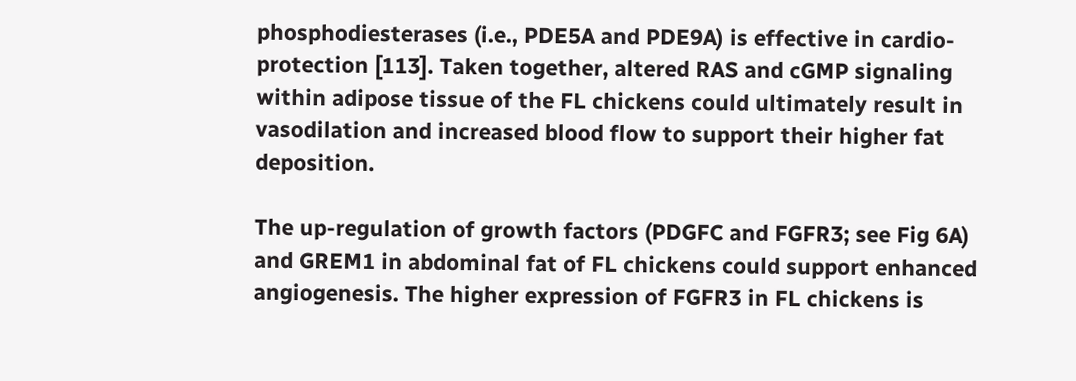phosphodiesterases (i.e., PDE5A and PDE9A) is effective in cardio-protection [113]. Taken together, altered RAS and cGMP signaling within adipose tissue of the FL chickens could ultimately result in vasodilation and increased blood flow to support their higher fat deposition.

The up-regulation of growth factors (PDGFC and FGFR3; see Fig 6A) and GREM1 in abdominal fat of FL chickens could support enhanced angiogenesis. The higher expression of FGFR3 in FL chickens is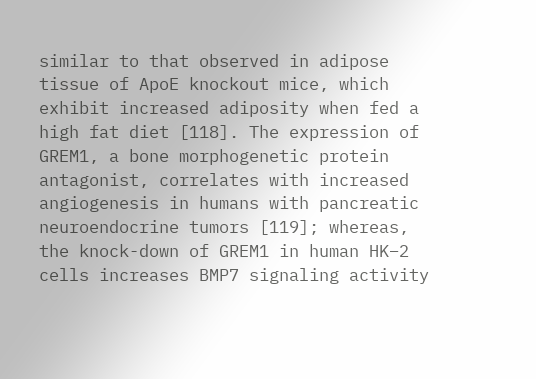similar to that observed in adipose tissue of ApoE knockout mice, which exhibit increased adiposity when fed a high fat diet [118]. The expression of GREM1, a bone morphogenetic protein antagonist, correlates with increased angiogenesis in humans with pancreatic neuroendocrine tumors [119]; whereas, the knock-down of GREM1 in human HK–2 cells increases BMP7 signaling activity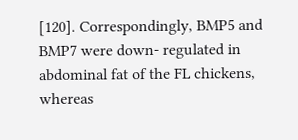[120]. Correspondingly, BMP5 and BMP7 were down- regulated in abdominal fat of the FL chickens, whereas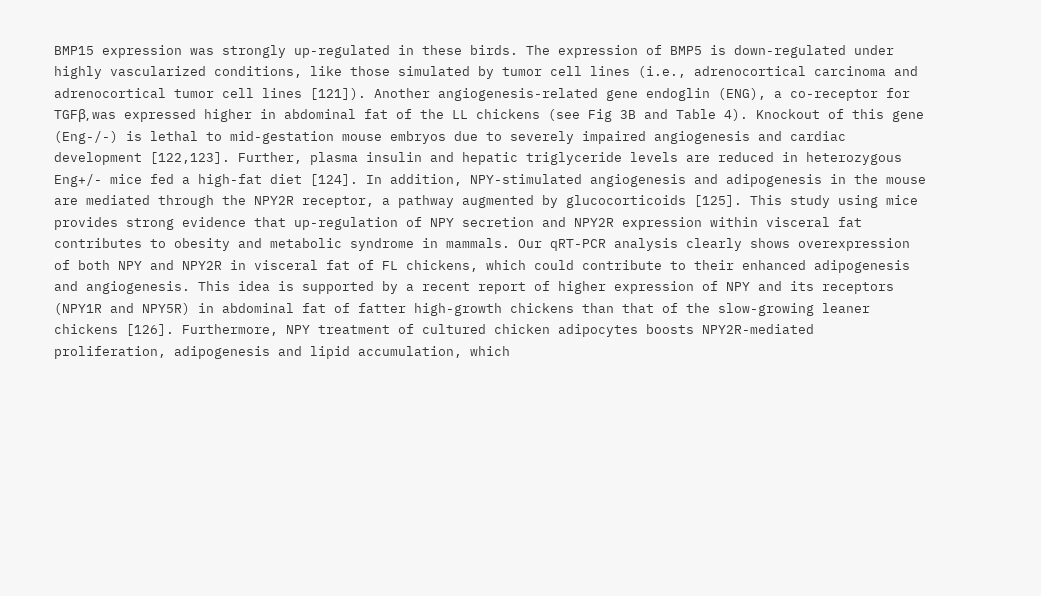BMP15 expression was strongly up-regulated in these birds. The expression of BMP5 is down-regulated under highly vascularized conditions, like those simulated by tumor cell lines (i.e., adrenocortical carcinoma and adrenocortical tumor cell lines [121]). Another angiogenesis-related gene endoglin (ENG), a co-receptor for TGFβ, was expressed higher in abdominal fat of the LL chickens (see Fig 3B and Table 4). Knockout of this gene (Eng-/-) is lethal to mid-gestation mouse embryos due to severely impaired angiogenesis and cardiac development [122,123]. Further, plasma insulin and hepatic triglyceride levels are reduced in heterozygous Eng+/- mice fed a high-fat diet [124]. In addition, NPY-stimulated angiogenesis and adipogenesis in the mouse are mediated through the NPY2R receptor, a pathway augmented by glucocorticoids [125]. This study using mice provides strong evidence that up-regulation of NPY secretion and NPY2R expression within visceral fat contributes to obesity and metabolic syndrome in mammals. Our qRT-PCR analysis clearly shows overexpression of both NPY and NPY2R in visceral fat of FL chickens, which could contribute to their enhanced adipogenesis and angiogenesis. This idea is supported by a recent report of higher expression of NPY and its receptors (NPY1R and NPY5R) in abdominal fat of fatter high-growth chickens than that of the slow-growing leaner chickens [126]. Furthermore, NPY treatment of cultured chicken adipocytes boosts NPY2R-mediated proliferation, adipogenesis and lipid accumulation, which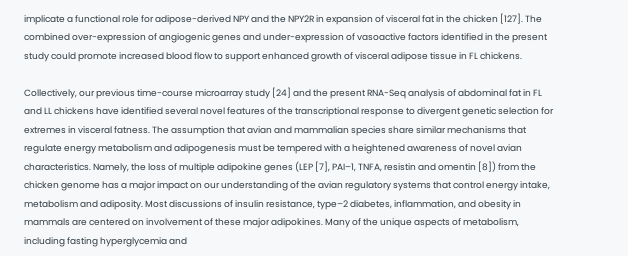implicate a functional role for adipose-derived NPY and the NPY2R in expansion of visceral fat in the chicken [127]. The combined over-expression of angiogenic genes and under-expression of vasoactive factors identified in the present study could promote increased blood flow to support enhanced growth of visceral adipose tissue in FL chickens.

Collectively, our previous time-course microarray study [24] and the present RNA-Seq analysis of abdominal fat in FL and LL chickens have identified several novel features of the transcriptional response to divergent genetic selection for extremes in visceral fatness. The assumption that avian and mammalian species share similar mechanisms that regulate energy metabolism and adipogenesis must be tempered with a heightened awareness of novel avian characteristics. Namely, the loss of multiple adipokine genes (LEP [7], PAI–1, TNFA, resistin and omentin [8]) from the chicken genome has a major impact on our understanding of the avian regulatory systems that control energy intake, metabolism and adiposity. Most discussions of insulin resistance, type–2 diabetes, inflammation, and obesity in mammals are centered on involvement of these major adipokines. Many of the unique aspects of metabolism, including fasting hyperglycemia and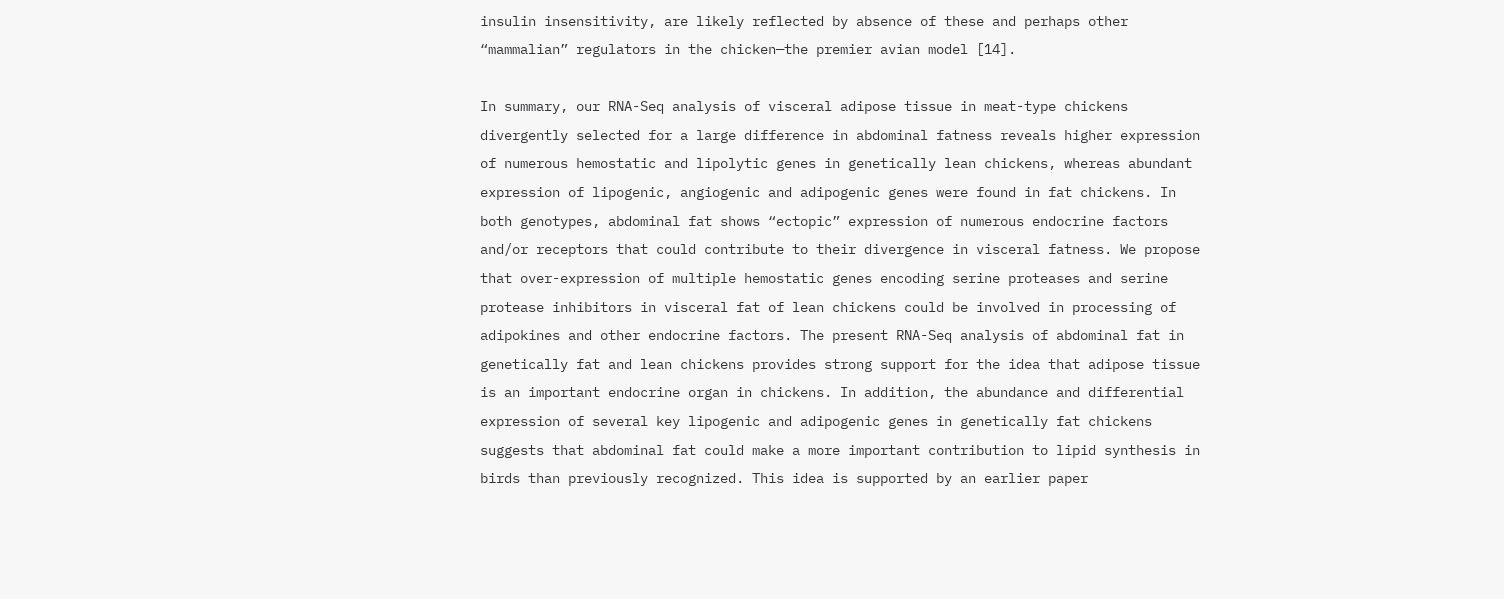insulin insensitivity, are likely reflected by absence of these and perhaps other “mammalian” regulators in the chicken—the premier avian model [14].

In summary, our RNA-Seq analysis of visceral adipose tissue in meat-type chickens divergently selected for a large difference in abdominal fatness reveals higher expression of numerous hemostatic and lipolytic genes in genetically lean chickens, whereas abundant expression of lipogenic, angiogenic and adipogenic genes were found in fat chickens. In both genotypes, abdominal fat shows “ectopic” expression of numerous endocrine factors and/or receptors that could contribute to their divergence in visceral fatness. We propose that over-expression of multiple hemostatic genes encoding serine proteases and serine protease inhibitors in visceral fat of lean chickens could be involved in processing of adipokines and other endocrine factors. The present RNA-Seq analysis of abdominal fat in genetically fat and lean chickens provides strong support for the idea that adipose tissue is an important endocrine organ in chickens. In addition, the abundance and differential expression of several key lipogenic and adipogenic genes in genetically fat chickens suggests that abdominal fat could make a more important contribution to lipid synthesis in birds than previously recognized. This idea is supported by an earlier paper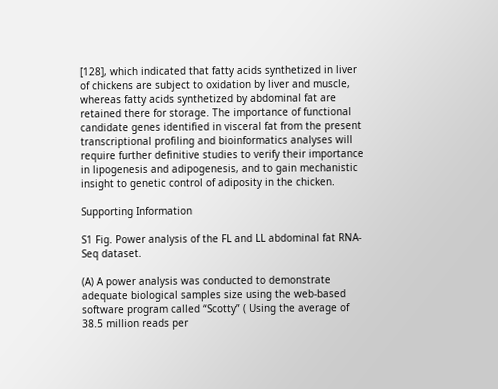[128], which indicated that fatty acids synthetized in liver of chickens are subject to oxidation by liver and muscle, whereas fatty acids synthetized by abdominal fat are retained there for storage. The importance of functional candidate genes identified in visceral fat from the present transcriptional profiling and bioinformatics analyses will require further definitive studies to verify their importance in lipogenesis and adipogenesis, and to gain mechanistic insight to genetic control of adiposity in the chicken.

Supporting Information

S1 Fig. Power analysis of the FL and LL abdominal fat RNA-Seq dataset.

(A) A power analysis was conducted to demonstrate adequate biological samples size using the web-based software program called “Scotty” ( Using the average of 38.5 million reads per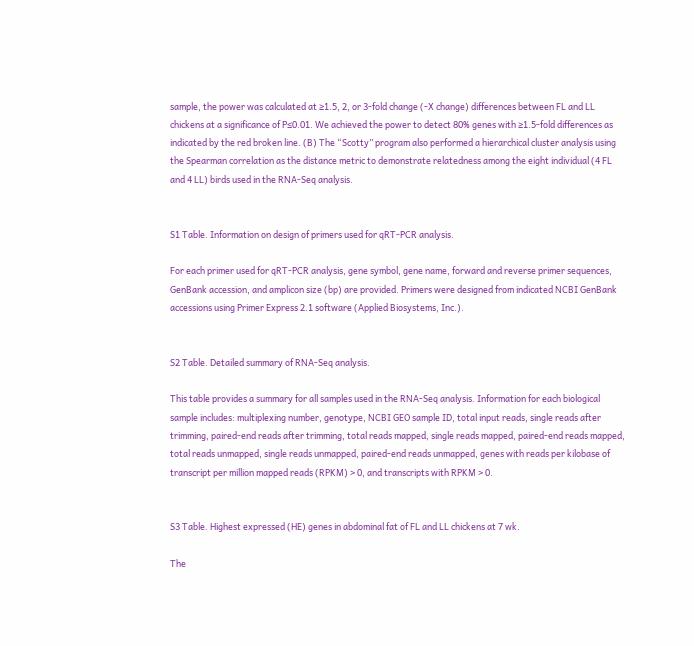sample, the power was calculated at ≥1.5, 2, or 3-fold change (-X change) differences between FL and LL chickens at a significance of P≤0.01. We achieved the power to detect 80% genes with ≥1.5-fold differences as indicated by the red broken line. (B) The “Scotty” program also performed a hierarchical cluster analysis using the Spearman correlation as the distance metric to demonstrate relatedness among the eight individual (4 FL and 4 LL) birds used in the RNA-Seq analysis.


S1 Table. Information on design of primers used for qRT-PCR analysis.

For each primer used for qRT-PCR analysis, gene symbol, gene name, forward and reverse primer sequences, GenBank accession, and amplicon size (bp) are provided. Primers were designed from indicated NCBI GenBank accessions using Primer Express 2.1 software (Applied Biosystems, Inc.).


S2 Table. Detailed summary of RNA-Seq analysis.

This table provides a summary for all samples used in the RNA-Seq analysis. Information for each biological sample includes: multiplexing number, genotype, NCBI GEO sample ID, total input reads, single reads after trimming, paired-end reads after trimming, total reads mapped, single reads mapped, paired-end reads mapped, total reads unmapped, single reads unmapped, paired-end reads unmapped, genes with reads per kilobase of transcript per million mapped reads (RPKM) > 0, and transcripts with RPKM > 0.


S3 Table. Highest expressed (HE) genes in abdominal fat of FL and LL chickens at 7 wk.

The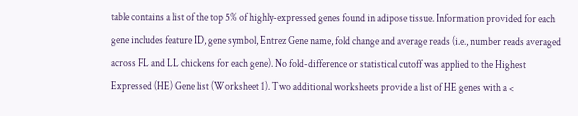table contains a list of the top 5% of highly-expressed genes found in adipose tissue. Information provided for each gene includes feature ID, gene symbol, Entrez Gene name, fold change and average reads (i.e., number reads averaged across FL and LL chickens for each gene). No fold-difference or statistical cutoff was applied to the Highest Expressed (HE) Gene list (Worksheet 1). Two additional worksheets provide a list of HE genes with a <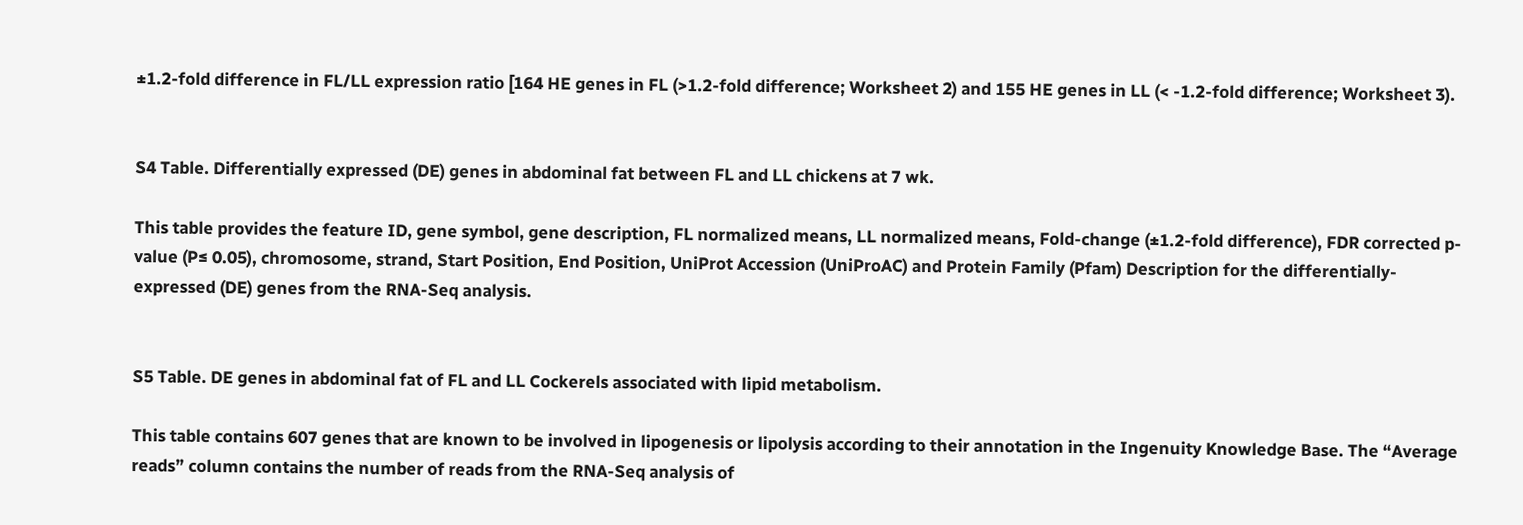±1.2-fold difference in FL/LL expression ratio [164 HE genes in FL (>1.2-fold difference; Worksheet 2) and 155 HE genes in LL (< -1.2-fold difference; Worksheet 3).


S4 Table. Differentially expressed (DE) genes in abdominal fat between FL and LL chickens at 7 wk.

This table provides the feature ID, gene symbol, gene description, FL normalized means, LL normalized means, Fold-change (±1.2-fold difference), FDR corrected p-value (P≤ 0.05), chromosome, strand, Start Position, End Position, UniProt Accession (UniProAC) and Protein Family (Pfam) Description for the differentially-expressed (DE) genes from the RNA-Seq analysis.


S5 Table. DE genes in abdominal fat of FL and LL Cockerels associated with lipid metabolism.

This table contains 607 genes that are known to be involved in lipogenesis or lipolysis according to their annotation in the Ingenuity Knowledge Base. The “Average reads” column contains the number of reads from the RNA-Seq analysis of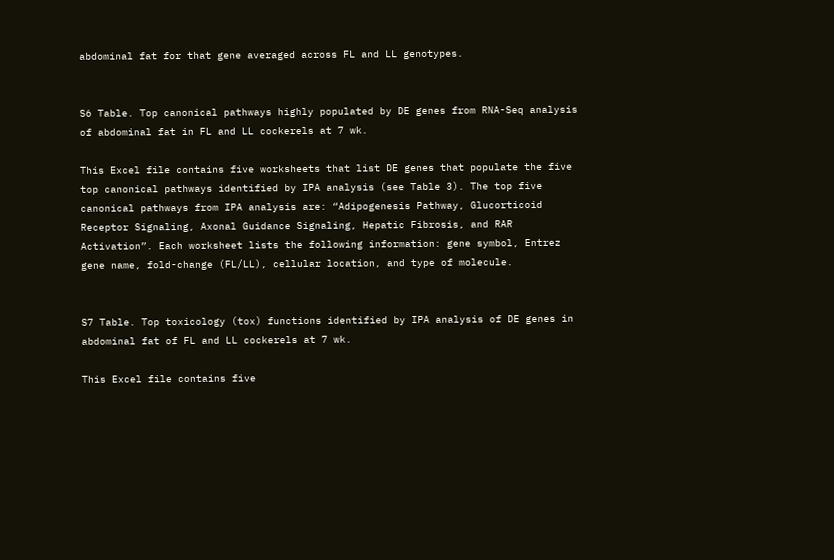abdominal fat for that gene averaged across FL and LL genotypes.


S6 Table. Top canonical pathways highly populated by DE genes from RNA-Seq analysis of abdominal fat in FL and LL cockerels at 7 wk.

This Excel file contains five worksheets that list DE genes that populate the five top canonical pathways identified by IPA analysis (see Table 3). The top five canonical pathways from IPA analysis are: “Adipogenesis Pathway, Glucorticoid Receptor Signaling, Axonal Guidance Signaling, Hepatic Fibrosis, and RAR Activation”. Each worksheet lists the following information: gene symbol, Entrez gene name, fold-change (FL/LL), cellular location, and type of molecule.


S7 Table. Top toxicology (tox) functions identified by IPA analysis of DE genes in abdominal fat of FL and LL cockerels at 7 wk.

This Excel file contains five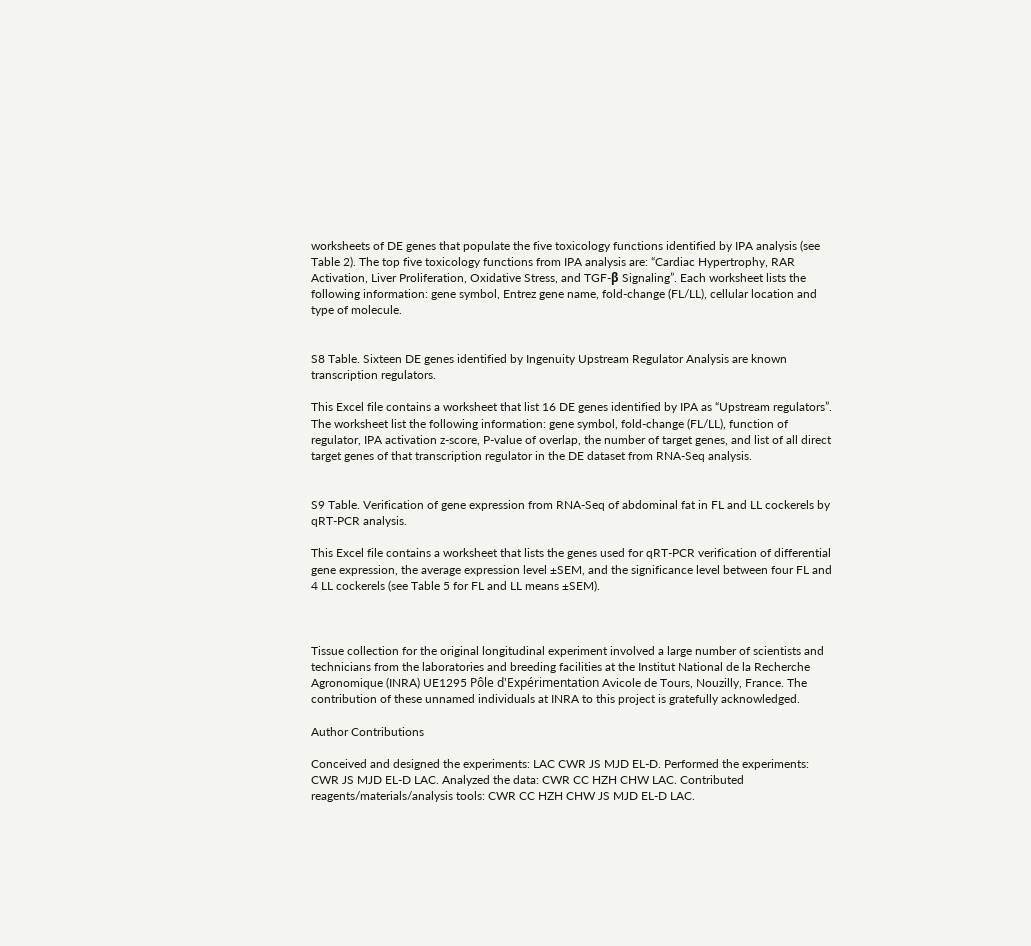worksheets of DE genes that populate the five toxicology functions identified by IPA analysis (see Table 2). The top five toxicology functions from IPA analysis are: “Cardiac Hypertrophy, RAR Activation, Liver Proliferation, Oxidative Stress, and TGF-β Signaling”. Each worksheet lists the following information: gene symbol, Entrez gene name, fold-change (FL/LL), cellular location and type of molecule.


S8 Table. Sixteen DE genes identified by Ingenuity Upstream Regulator Analysis are known transcription regulators.

This Excel file contains a worksheet that list 16 DE genes identified by IPA as “Upstream regulators”. The worksheet list the following information: gene symbol, fold-change (FL/LL), function of regulator, IPA activation z-score, P-value of overlap, the number of target genes, and list of all direct target genes of that transcription regulator in the DE dataset from RNA-Seq analysis.


S9 Table. Verification of gene expression from RNA-Seq of abdominal fat in FL and LL cockerels by qRT-PCR analysis.

This Excel file contains a worksheet that lists the genes used for qRT-PCR verification of differential gene expression, the average expression level ±SEM, and the significance level between four FL and 4 LL cockerels (see Table 5 for FL and LL means ±SEM).



Tissue collection for the original longitudinal experiment involved a large number of scientists and technicians from the laboratories and breeding facilities at the Institut National de la Recherche Agronomique (INRA) UE1295 Pôle d'Expérimentation Avicole de Tours, Nouzilly, France. The contribution of these unnamed individuals at INRA to this project is gratefully acknowledged.

Author Contributions

Conceived and designed the experiments: LAC CWR JS MJD EL-D. Performed the experiments: CWR JS MJD EL-D LAC. Analyzed the data: CWR CC HZH CHW LAC. Contributed reagents/materials/analysis tools: CWR CC HZH CHW JS MJD EL-D LAC.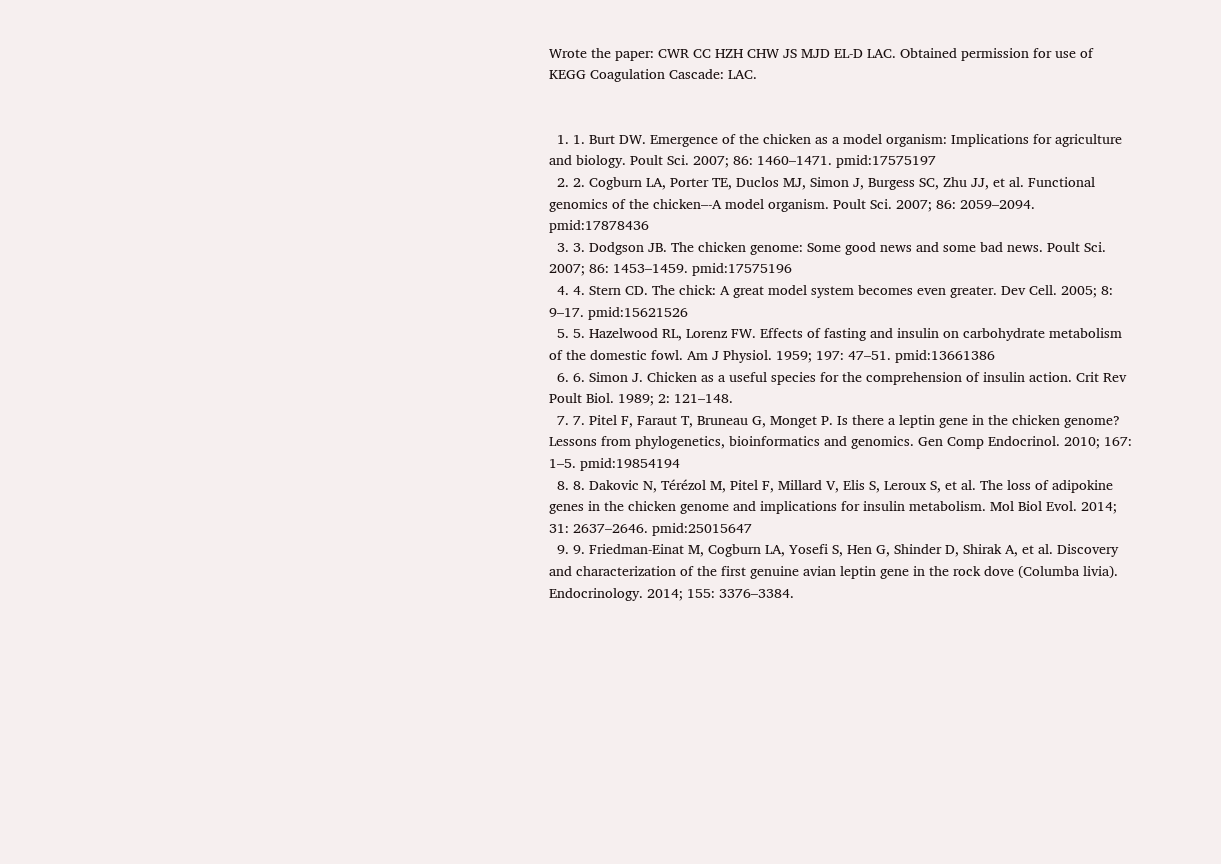Wrote the paper: CWR CC HZH CHW JS MJD EL-D LAC. Obtained permission for use of KEGG Coagulation Cascade: LAC.


  1. 1. Burt DW. Emergence of the chicken as a model organism: Implications for agriculture and biology. Poult Sci. 2007; 86: 1460–1471. pmid:17575197
  2. 2. Cogburn LA, Porter TE, Duclos MJ, Simon J, Burgess SC, Zhu JJ, et al. Functional genomics of the chicken–-A model organism. Poult Sci. 2007; 86: 2059–2094. pmid:17878436
  3. 3. Dodgson JB. The chicken genome: Some good news and some bad news. Poult Sci. 2007; 86: 1453–1459. pmid:17575196
  4. 4. Stern CD. The chick: A great model system becomes even greater. Dev Cell. 2005; 8: 9–17. pmid:15621526
  5. 5. Hazelwood RL, Lorenz FW. Effects of fasting and insulin on carbohydrate metabolism of the domestic fowl. Am J Physiol. 1959; 197: 47–51. pmid:13661386
  6. 6. Simon J. Chicken as a useful species for the comprehension of insulin action. Crit Rev Poult Biol. 1989; 2: 121–148.
  7. 7. Pitel F, Faraut T, Bruneau G, Monget P. Is there a leptin gene in the chicken genome? Lessons from phylogenetics, bioinformatics and genomics. Gen Comp Endocrinol. 2010; 167: 1–5. pmid:19854194
  8. 8. Dakovic N, Térézol M, Pitel F, Millard V, Elis S, Leroux S, et al. The loss of adipokine genes in the chicken genome and implications for insulin metabolism. Mol Biol Evol. 2014; 31: 2637–2646. pmid:25015647
  9. 9. Friedman-Einat M, Cogburn LA, Yosefi S, Hen G, Shinder D, Shirak A, et al. Discovery and characterization of the first genuine avian leptin gene in the rock dove (Columba livia). Endocrinology. 2014; 155: 3376–3384.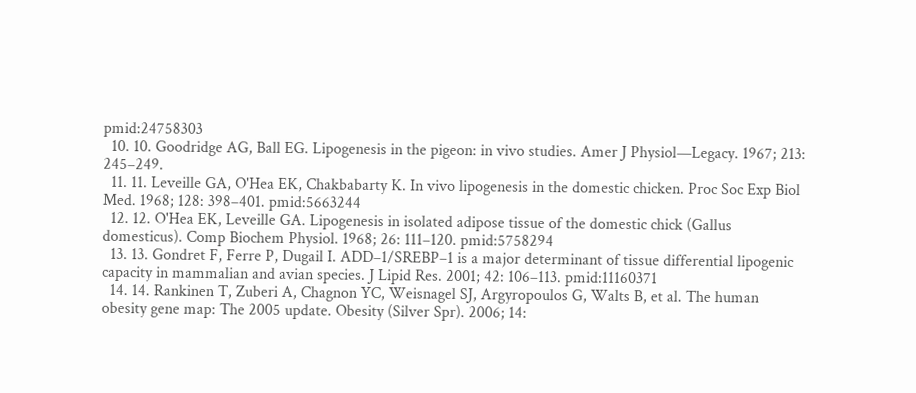pmid:24758303
  10. 10. Goodridge AG, Ball EG. Lipogenesis in the pigeon: in vivo studies. Amer J Physiol—Legacy. 1967; 213: 245–249.
  11. 11. Leveille GA, O'Hea EK, Chakbabarty K. In vivo lipogenesis in the domestic chicken. Proc Soc Exp Biol Med. 1968; 128: 398–401. pmid:5663244
  12. 12. O'Hea EK, Leveille GA. Lipogenesis in isolated adipose tissue of the domestic chick (Gallus domesticus). Comp Biochem Physiol. 1968; 26: 111–120. pmid:5758294
  13. 13. Gondret F, Ferre P, Dugail I. ADD–1/SREBP–1 is a major determinant of tissue differential lipogenic capacity in mammalian and avian species. J Lipid Res. 2001; 42: 106–113. pmid:11160371
  14. 14. Rankinen T, Zuberi A, Chagnon YC, Weisnagel SJ, Argyropoulos G, Walts B, et al. The human obesity gene map: The 2005 update. Obesity (Silver Spr). 2006; 14: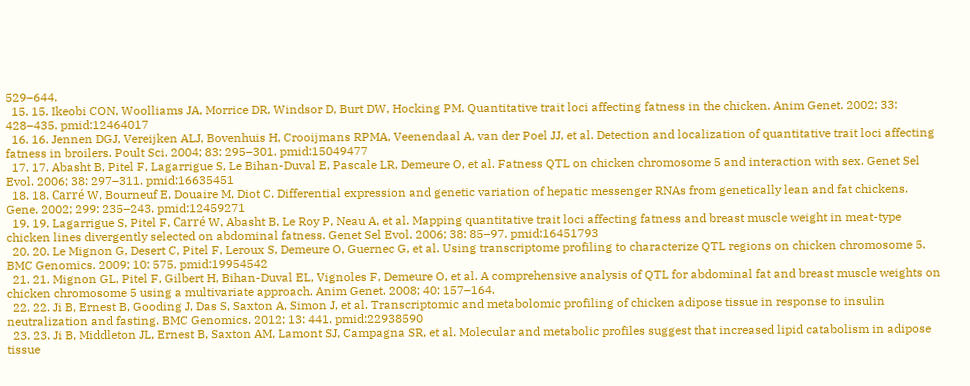529–644.
  15. 15. Ikeobi CON, Woolliams JA, Morrice DR, Windsor D, Burt DW, Hocking PM. Quantitative trait loci affecting fatness in the chicken. Anim Genet. 2002; 33: 428–435. pmid:12464017
  16. 16. Jennen DGJ, Vereijken ALJ, Bovenhuis H, Crooijmans RPMA, Veenendaal A, van der Poel JJ, et al. Detection and localization of quantitative trait loci affecting fatness in broilers. Poult Sci. 2004; 83: 295–301. pmid:15049477
  17. 17. Abasht B, Pitel F, Lagarrigue S, Le Bihan-Duval E, Pascale LR, Demeure O, et al. Fatness QTL on chicken chromosome 5 and interaction with sex. Genet Sel Evol. 2006; 38: 297–311. pmid:16635451
  18. 18. Carré W, Bourneuf E, Douaire M, Diot C. Differential expression and genetic variation of hepatic messenger RNAs from genetically lean and fat chickens. Gene. 2002; 299: 235–243. pmid:12459271
  19. 19. Lagarrigue S, Pitel F, Carré W, Abasht B, Le Roy P, Neau A, et al. Mapping quantitative trait loci affecting fatness and breast muscle weight in meat-type chicken lines divergently selected on abdominal fatness. Genet Sel Evol. 2006; 38: 85–97. pmid:16451793
  20. 20. Le Mignon G, Desert C, Pitel F, Leroux S, Demeure O, Guernec G, et al. Using transcriptome profiling to characterize QTL regions on chicken chromosome 5. BMC Genomics. 2009; 10: 575. pmid:19954542
  21. 21. Mignon GL, Pitel F, Gilbert H, Bihan-Duval EL, Vignoles F, Demeure O, et al. A comprehensive analysis of QTL for abdominal fat and breast muscle weights on chicken chromosome 5 using a multivariate approach. Anim Genet. 2008; 40: 157–164.
  22. 22. Ji B, Ernest B, Gooding J, Das S, Saxton A, Simon J, et al. Transcriptomic and metabolomic profiling of chicken adipose tissue in response to insulin neutralization and fasting. BMC Genomics. 2012; 13: 441. pmid:22938590
  23. 23. Ji B, Middleton JL, Ernest B, Saxton AM, Lamont SJ, Campagna SR, et al. Molecular and metabolic profiles suggest that increased lipid catabolism in adipose tissue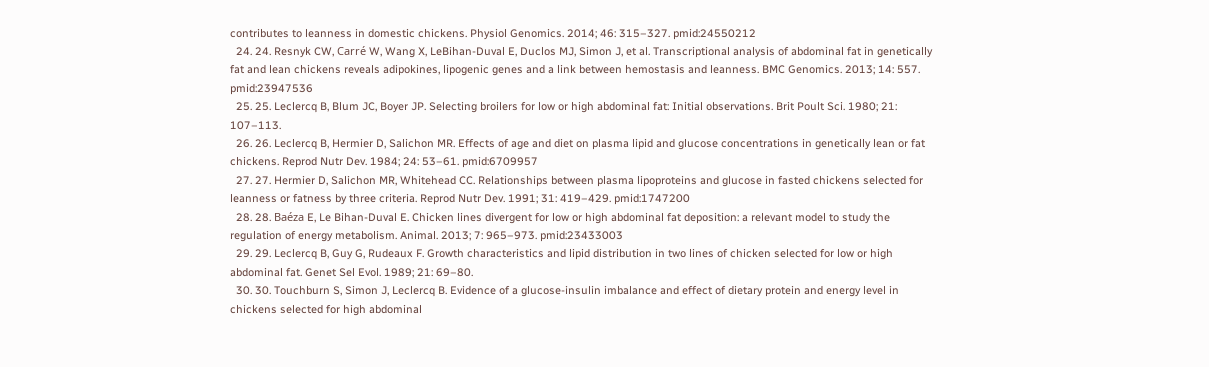contributes to leanness in domestic chickens. Physiol Genomics. 2014; 46: 315–327. pmid:24550212
  24. 24. Resnyk CW, Carré W, Wang X, LeBihan-Duval E, Duclos MJ, Simon J, et al. Transcriptional analysis of abdominal fat in genetically fat and lean chickens reveals adipokines, lipogenic genes and a link between hemostasis and leanness. BMC Genomics. 2013; 14: 557. pmid:23947536
  25. 25. Leclercq B, Blum JC, Boyer JP. Selecting broilers for low or high abdominal fat: Initial observations. Brit Poult Sci. 1980; 21: 107–113.
  26. 26. Leclercq B, Hermier D, Salichon MR. Effects of age and diet on plasma lipid and glucose concentrations in genetically lean or fat chickens. Reprod Nutr Dev. 1984; 24: 53–61. pmid:6709957
  27. 27. Hermier D, Salichon MR, Whitehead CC. Relationships between plasma lipoproteins and glucose in fasted chickens selected for leanness or fatness by three criteria. Reprod Nutr Dev. 1991; 31: 419–429. pmid:1747200
  28. 28. Baéza E, Le Bihan-Duval E. Chicken lines divergent for low or high abdominal fat deposition: a relevant model to study the regulation of energy metabolism. Animal. 2013; 7: 965–973. pmid:23433003
  29. 29. Leclercq B, Guy G, Rudeaux F. Growth characteristics and lipid distribution in two lines of chicken selected for low or high abdominal fat. Genet Sel Evol. 1989; 21: 69–80.
  30. 30. Touchburn S, Simon J, Leclercq B. Evidence of a glucose-insulin imbalance and effect of dietary protein and energy level in chickens selected for high abdominal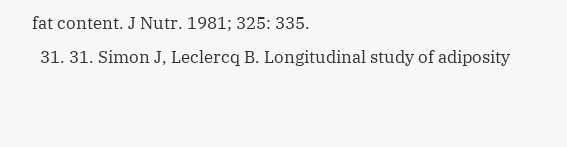fat content. J Nutr. 1981; 325: 335.
  31. 31. Simon J, Leclercq B. Longitudinal study of adiposity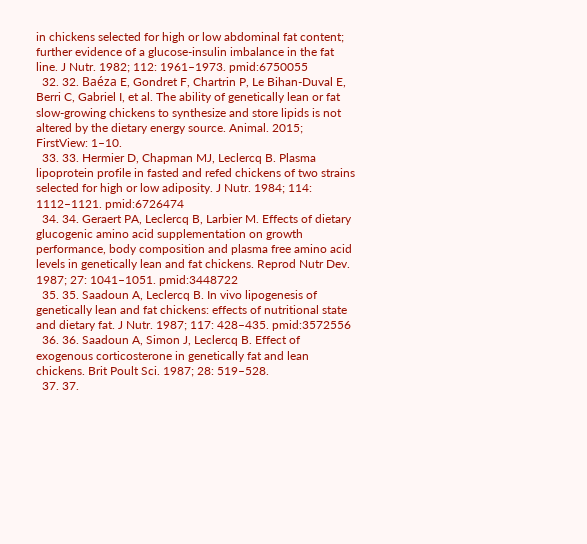in chickens selected for high or low abdominal fat content; further evidence of a glucose-insulin imbalance in the fat line. J Nutr. 1982; 112: 1961–1973. pmid:6750055
  32. 32. Baéza E, Gondret F, Chartrin P, Le Bihan-Duval E, Berri C, Gabriel I, et al. The ability of genetically lean or fat slow-growing chickens to synthesize and store lipids is not altered by the dietary energy source. Animal. 2015; FirstView: 1–10.
  33. 33. Hermier D, Chapman MJ, Leclercq B. Plasma lipoprotein profile in fasted and refed chickens of two strains selected for high or low adiposity. J Nutr. 1984; 114: 1112–1121. pmid:6726474
  34. 34. Geraert PA, Leclercq B, Larbier M. Effects of dietary glucogenic amino acid supplementation on growth performance, body composition and plasma free amino acid levels in genetically lean and fat chickens. Reprod Nutr Dev. 1987; 27: 1041–1051. pmid:3448722
  35. 35. Saadoun A, Leclercq B. In vivo lipogenesis of genetically lean and fat chickens: effects of nutritional state and dietary fat. J Nutr. 1987; 117: 428–435. pmid:3572556
  36. 36. Saadoun A, Simon J, Leclercq B. Effect of exogenous corticosterone in genetically fat and lean chickens. Brit Poult Sci. 1987; 28: 519–528.
  37. 37.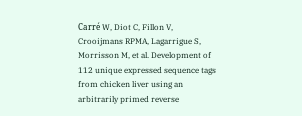Carré W, Diot C, Fillon V, Crooijmans RPMA, Lagarrigue S, Morrisson M, et al. Development of 112 unique expressed sequence tags from chicken liver using an arbitrarily primed reverse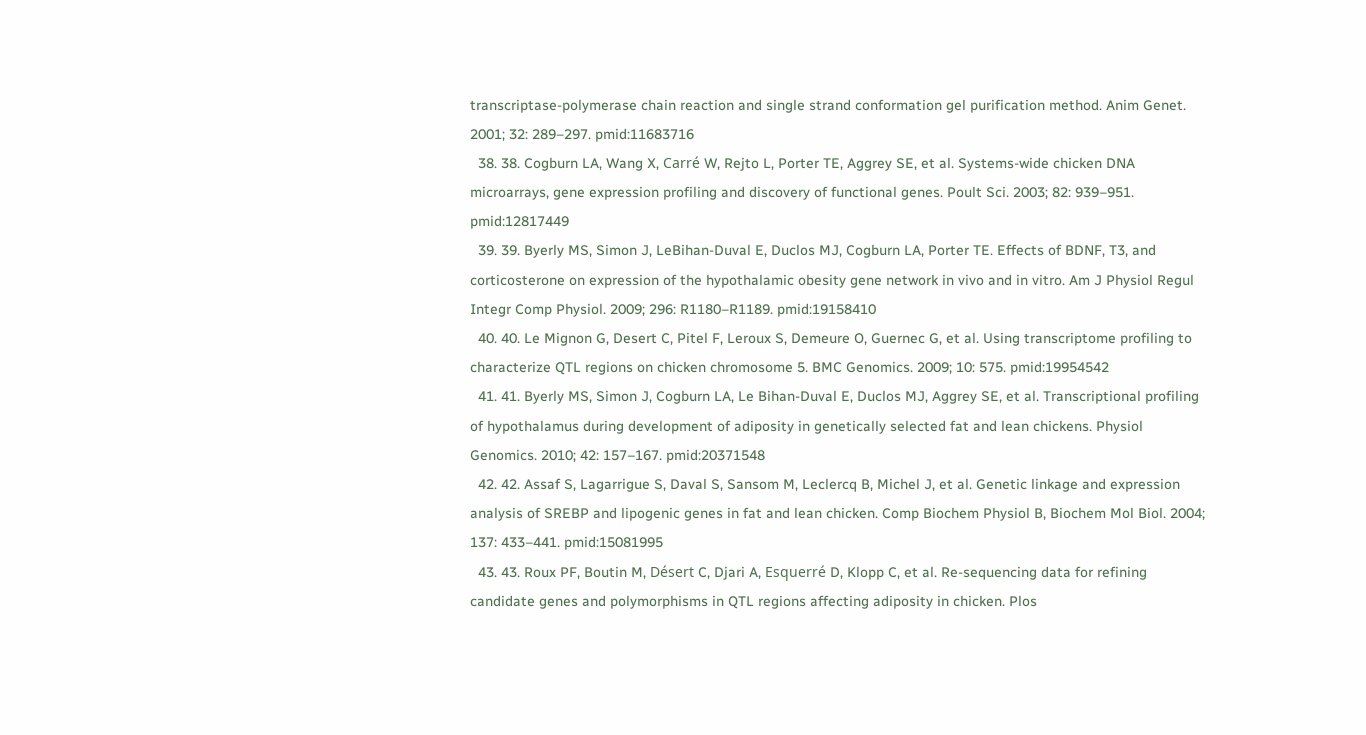transcriptase-polymerase chain reaction and single strand conformation gel purification method. Anim Genet. 2001; 32: 289–297. pmid:11683716
  38. 38. Cogburn LA, Wang X, Carré W, Rejto L, Porter TE, Aggrey SE, et al. Systems-wide chicken DNA microarrays, gene expression profiling and discovery of functional genes. Poult Sci. 2003; 82: 939–951. pmid:12817449
  39. 39. Byerly MS, Simon J, LeBihan-Duval E, Duclos MJ, Cogburn LA, Porter TE. Effects of BDNF, T3, and corticosterone on expression of the hypothalamic obesity gene network in vivo and in vitro. Am J Physiol Regul Integr Comp Physiol. 2009; 296: R1180–R1189. pmid:19158410
  40. 40. Le Mignon G, Desert C, Pitel F, Leroux S, Demeure O, Guernec G, et al. Using transcriptome profiling to characterize QTL regions on chicken chromosome 5. BMC Genomics. 2009; 10: 575. pmid:19954542
  41. 41. Byerly MS, Simon J, Cogburn LA, Le Bihan-Duval E, Duclos MJ, Aggrey SE, et al. Transcriptional profiling of hypothalamus during development of adiposity in genetically selected fat and lean chickens. Physiol Genomics. 2010; 42: 157–167. pmid:20371548
  42. 42. Assaf S, Lagarrigue S, Daval S, Sansom M, Leclercq B, Michel J, et al. Genetic linkage and expression analysis of SREBP and lipogenic genes in fat and lean chicken. Comp Biochem Physiol B, Biochem Mol Biol. 2004; 137: 433–441. pmid:15081995
  43. 43. Roux PF, Boutin M, Désert C, Djari A, Esquerré D, Klopp C, et al. Re-sequencing data for refining candidate genes and polymorphisms in QTL regions affecting adiposity in chicken. Plos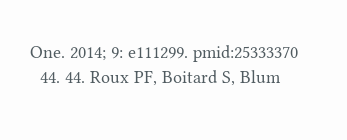One. 2014; 9: e111299. pmid:25333370
  44. 44. Roux PF, Boitard S, Blum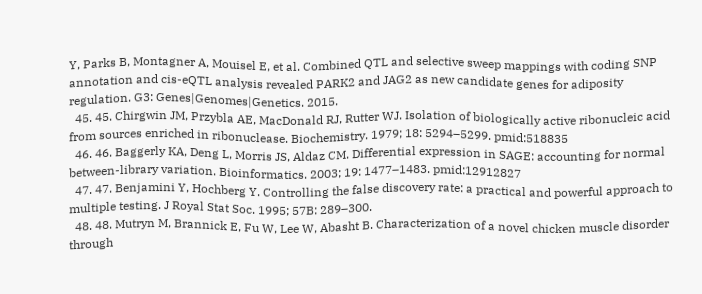Y, Parks B, Montagner A, Mouisel E, et al. Combined QTL and selective sweep mappings with coding SNP annotation and cis-eQTL analysis revealed PARK2 and JAG2 as new candidate genes for adiposity regulation. G3: Genes|Genomes|Genetics. 2015.
  45. 45. Chirgwin JM, Przybla AE, MacDonald RJ, Rutter WJ. Isolation of biologically active ribonucleic acid from sources enriched in ribonuclease. Biochemistry. 1979; 18: 5294–5299. pmid:518835
  46. 46. Baggerly KA, Deng L, Morris JS, Aldaz CM. Differential expression in SAGE: accounting for normal between-library variation. Bioinformatics. 2003; 19: 1477–1483. pmid:12912827
  47. 47. Benjamini Y, Hochberg Y. Controlling the false discovery rate: a practical and powerful approach to multiple testing. J Royal Stat Soc. 1995; 57B: 289–300.
  48. 48. Mutryn M, Brannick E, Fu W, Lee W, Abasht B. Characterization of a novel chicken muscle disorder through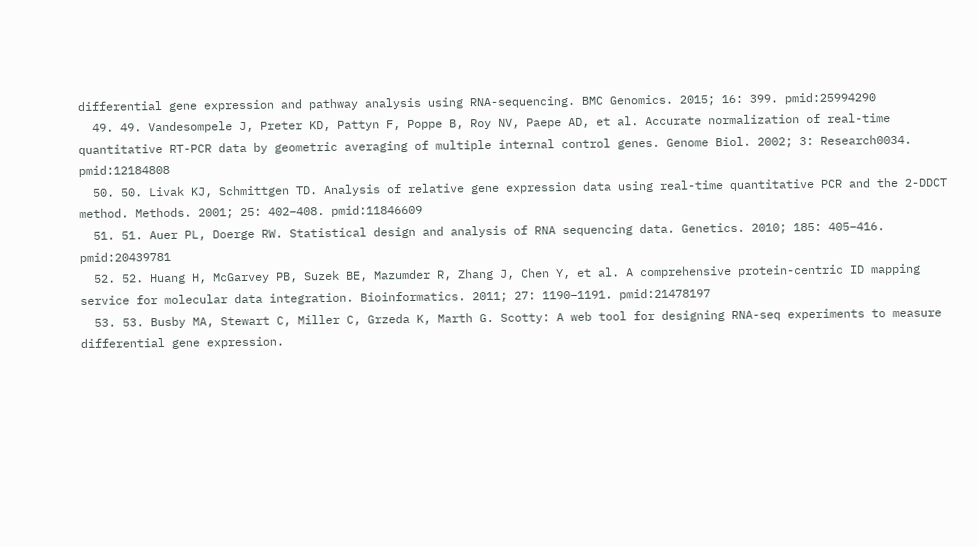differential gene expression and pathway analysis using RNA-sequencing. BMC Genomics. 2015; 16: 399. pmid:25994290
  49. 49. Vandesompele J, Preter KD, Pattyn F, Poppe B, Roy NV, Paepe AD, et al. Accurate normalization of real-time quantitative RT-PCR data by geometric averaging of multiple internal control genes. Genome Biol. 2002; 3: Research0034. pmid:12184808
  50. 50. Livak KJ, Schmittgen TD. Analysis of relative gene expression data using real-time quantitative PCR and the 2-DDCT method. Methods. 2001; 25: 402–408. pmid:11846609
  51. 51. Auer PL, Doerge RW. Statistical design and analysis of RNA sequencing data. Genetics. 2010; 185: 405–416. pmid:20439781
  52. 52. Huang H, McGarvey PB, Suzek BE, Mazumder R, Zhang J, Chen Y, et al. A comprehensive protein-centric ID mapping service for molecular data integration. Bioinformatics. 2011; 27: 1190–1191. pmid:21478197
  53. 53. Busby MA, Stewart C, Miller C, Grzeda K, Marth G. Scotty: A web tool for designing RNA-seq experiments to measure differential gene expression.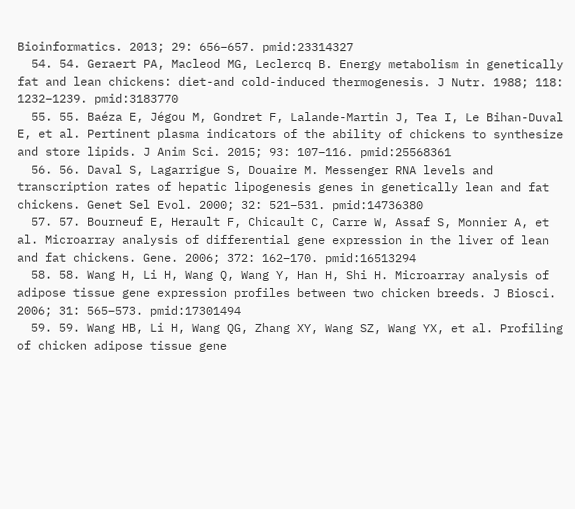Bioinformatics. 2013; 29: 656–657. pmid:23314327
  54. 54. Geraert PA, Macleod MG, Leclercq B. Energy metabolism in genetically fat and lean chickens: diet-and cold-induced thermogenesis. J Nutr. 1988; 118: 1232–1239. pmid:3183770
  55. 55. Baéza E, Jégou M, Gondret F, Lalande-Martin J, Tea I, Le Bihan-Duval E, et al. Pertinent plasma indicators of the ability of chickens to synthesize and store lipids. J Anim Sci. 2015; 93: 107–116. pmid:25568361
  56. 56. Daval S, Lagarrigue S, Douaire M. Messenger RNA levels and transcription rates of hepatic lipogenesis genes in genetically lean and fat chickens. Genet Sel Evol. 2000; 32: 521–531. pmid:14736380
  57. 57. Bourneuf E, Herault F, Chicault C, Carre W, Assaf S, Monnier A, et al. Microarray analysis of differential gene expression in the liver of lean and fat chickens. Gene. 2006; 372: 162–170. pmid:16513294
  58. 58. Wang H, Li H, Wang Q, Wang Y, Han H, Shi H. Microarray analysis of adipose tissue gene expression profiles between two chicken breeds. J Biosci. 2006; 31: 565–573. pmid:17301494
  59. 59. Wang HB, Li H, Wang QG, Zhang XY, Wang SZ, Wang YX, et al. Profiling of chicken adipose tissue gene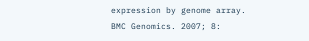expression by genome array. BMC Genomics. 2007; 8: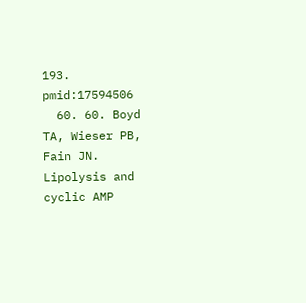193. pmid:17594506
  60. 60. Boyd TA, Wieser PB, Fain JN. Lipolysis and cyclic AMP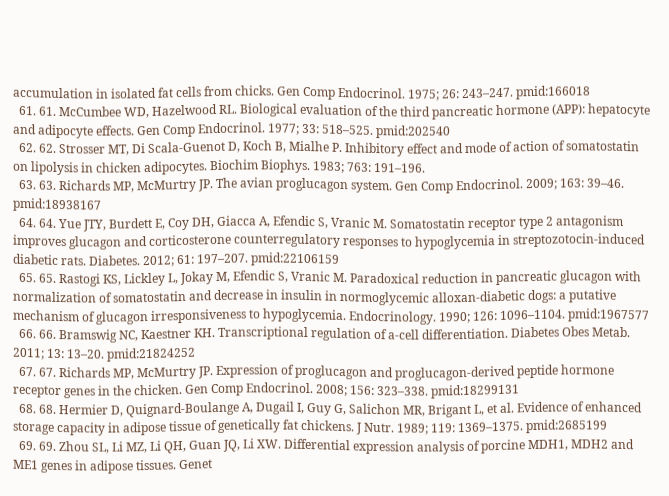accumulation in isolated fat cells from chicks. Gen Comp Endocrinol. 1975; 26: 243–247. pmid:166018
  61. 61. McCumbee WD, Hazelwood RL. Biological evaluation of the third pancreatic hormone (APP): hepatocyte and adipocyte effects. Gen Comp Endocrinol. 1977; 33: 518–525. pmid:202540
  62. 62. Strosser MT, Di Scala-Guenot D, Koch B, Mialhe P. Inhibitory effect and mode of action of somatostatin on lipolysis in chicken adipocytes. Biochim Biophys. 1983; 763: 191–196.
  63. 63. Richards MP, McMurtry JP. The avian proglucagon system. Gen Comp Endocrinol. 2009; 163: 39–46. pmid:18938167
  64. 64. Yue JTY, Burdett E, Coy DH, Giacca A, Efendic S, Vranic M. Somatostatin receptor type 2 antagonism improves glucagon and corticosterone counterregulatory responses to hypoglycemia in streptozotocin-induced diabetic rats. Diabetes. 2012; 61: 197–207. pmid:22106159
  65. 65. Rastogi KS, Lickley L, Jokay M, Efendic S, Vranic M. Paradoxical reduction in pancreatic glucagon with normalization of somatostatin and decrease in insulin in normoglycemic alloxan-diabetic dogs: a putative mechanism of glucagon irresponsiveness to hypoglycemia. Endocrinology. 1990; 126: 1096–1104. pmid:1967577
  66. 66. Bramswig NC, Kaestner KH. Transcriptional regulation of a-cell differentiation. Diabetes Obes Metab. 2011; 13: 13–20. pmid:21824252
  67. 67. Richards MP, McMurtry JP. Expression of proglucagon and proglucagon-derived peptide hormone receptor genes in the chicken. Gen Comp Endocrinol. 2008; 156: 323–338. pmid:18299131
  68. 68. Hermier D, Quignard-Boulange A, Dugail I, Guy G, Salichon MR, Brigant L, et al. Evidence of enhanced storage capacity in adipose tissue of genetically fat chickens. J Nutr. 1989; 119: 1369–1375. pmid:2685199
  69. 69. Zhou SL, Li MZ, Li QH, Guan JQ, Li XW. Differential expression analysis of porcine MDH1, MDH2 and ME1 genes in adipose tissues. Genet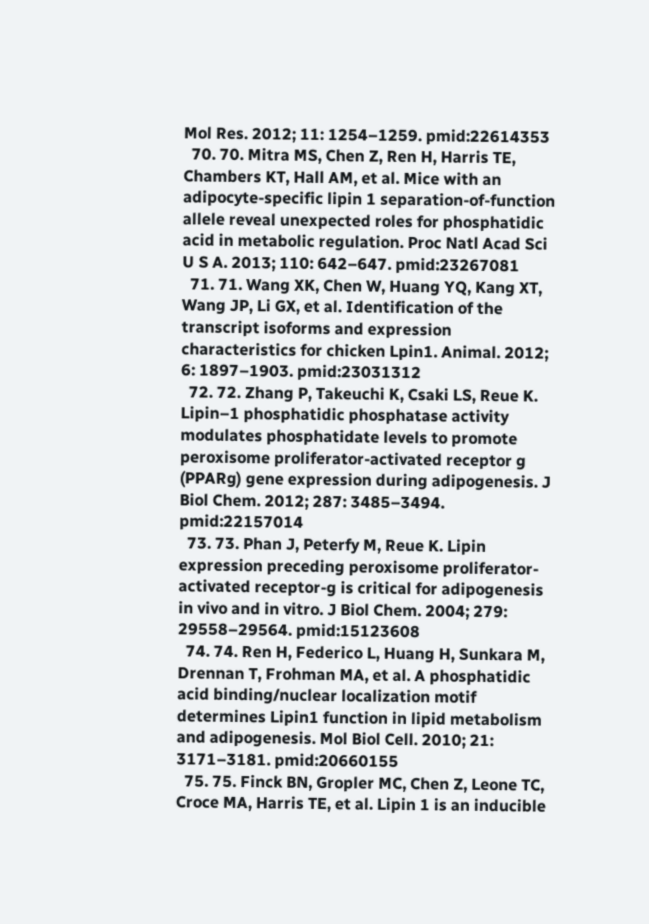Mol Res. 2012; 11: 1254–1259. pmid:22614353
  70. 70. Mitra MS, Chen Z, Ren H, Harris TE, Chambers KT, Hall AM, et al. Mice with an adipocyte-specific lipin 1 separation-of-function allele reveal unexpected roles for phosphatidic acid in metabolic regulation. Proc Natl Acad Sci U S A. 2013; 110: 642–647. pmid:23267081
  71. 71. Wang XK, Chen W, Huang YQ, Kang XT, Wang JP, Li GX, et al. Identification of the transcript isoforms and expression characteristics for chicken Lpin1. Animal. 2012; 6: 1897–1903. pmid:23031312
  72. 72. Zhang P, Takeuchi K, Csaki LS, Reue K. Lipin–1 phosphatidic phosphatase activity modulates phosphatidate levels to promote peroxisome proliferator-activated receptor g (PPARg) gene expression during adipogenesis. J Biol Chem. 2012; 287: 3485–3494. pmid:22157014
  73. 73. Phan J, Peterfy M, Reue K. Lipin expression preceding peroxisome proliferator-activated receptor-g is critical for adipogenesis in vivo and in vitro. J Biol Chem. 2004; 279: 29558–29564. pmid:15123608
  74. 74. Ren H, Federico L, Huang H, Sunkara M, Drennan T, Frohman MA, et al. A phosphatidic acid binding/nuclear localization motif determines Lipin1 function in lipid metabolism and adipogenesis. Mol Biol Cell. 2010; 21: 3171–3181. pmid:20660155
  75. 75. Finck BN, Gropler MC, Chen Z, Leone TC, Croce MA, Harris TE, et al. Lipin 1 is an inducible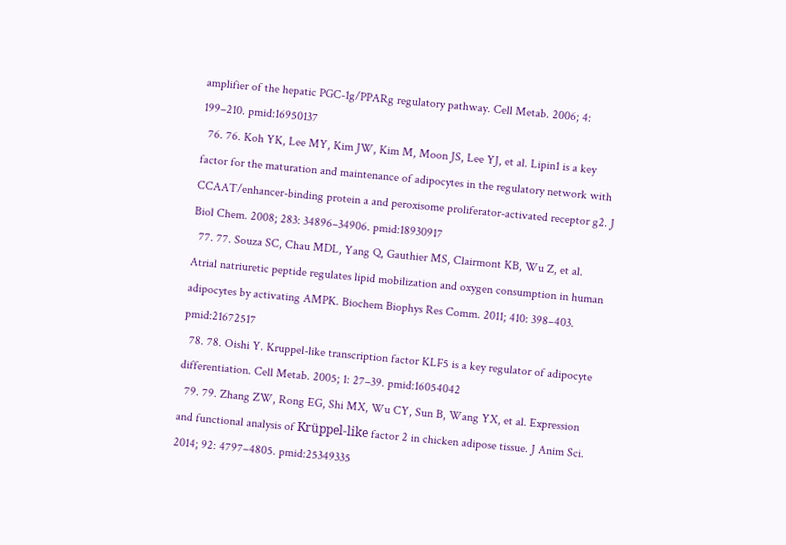amplifier of the hepatic PGC-1g/PPARg regulatory pathway. Cell Metab. 2006; 4: 199–210. pmid:16950137
  76. 76. Koh YK, Lee MY, Kim JW, Kim M, Moon JS, Lee YJ, et al. Lipin1 is a key factor for the maturation and maintenance of adipocytes in the regulatory network with CCAAT/enhancer-binding protein a and peroxisome proliferator-activated receptor g2. J Biol Chem. 2008; 283: 34896–34906. pmid:18930917
  77. 77. Souza SC, Chau MDL, Yang Q, Gauthier MS, Clairmont KB, Wu Z, et al. Atrial natriuretic peptide regulates lipid mobilization and oxygen consumption in human adipocytes by activating AMPK. Biochem Biophys Res Comm. 2011; 410: 398–403. pmid:21672517
  78. 78. Oishi Y. Kruppel-like transcription factor KLF5 is a key regulator of adipocyte differentiation. Cell Metab. 2005; 1: 27–39. pmid:16054042
  79. 79. Zhang ZW, Rong EG, Shi MX, Wu CY, Sun B, Wang YX, et al. Expression and functional analysis of Krüppel-like factor 2 in chicken adipose tissue. J Anim Sci. 2014; 92: 4797–4805. pmid:25349335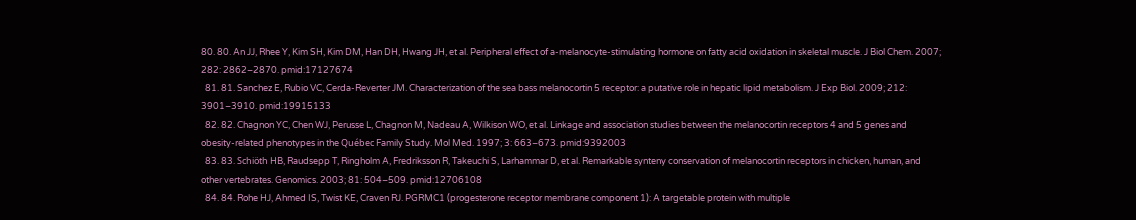80. 80. An JJ, Rhee Y, Kim SH, Kim DM, Han DH, Hwang JH, et al. Peripheral effect of a-melanocyte-stimulating hormone on fatty acid oxidation in skeletal muscle. J Biol Chem. 2007; 282: 2862–2870. pmid:17127674
  81. 81. Sanchez E, Rubio VC, Cerda-Reverter JM. Characterization of the sea bass melanocortin 5 receptor: a putative role in hepatic lipid metabolism. J Exp Biol. 2009; 212: 3901–3910. pmid:19915133
  82. 82. Chagnon YC, Chen WJ, Perusse L, Chagnon M, Nadeau A, Wilkison WO, et al. Linkage and association studies between the melanocortin receptors 4 and 5 genes and obesity-related phenotypes in the Québec Family Study. Mol Med. 1997; 3: 663–673. pmid:9392003
  83. 83. Schiöth HB, Raudsepp T, Ringholm A, Fredriksson R, Takeuchi S, Larhammar D, et al. Remarkable synteny conservation of melanocortin receptors in chicken, human, and other vertebrates. Genomics. 2003; 81: 504–509. pmid:12706108
  84. 84. Rohe HJ, Ahmed IS, Twist KE, Craven RJ. PGRMC1 (progesterone receptor membrane component 1): A targetable protein with multiple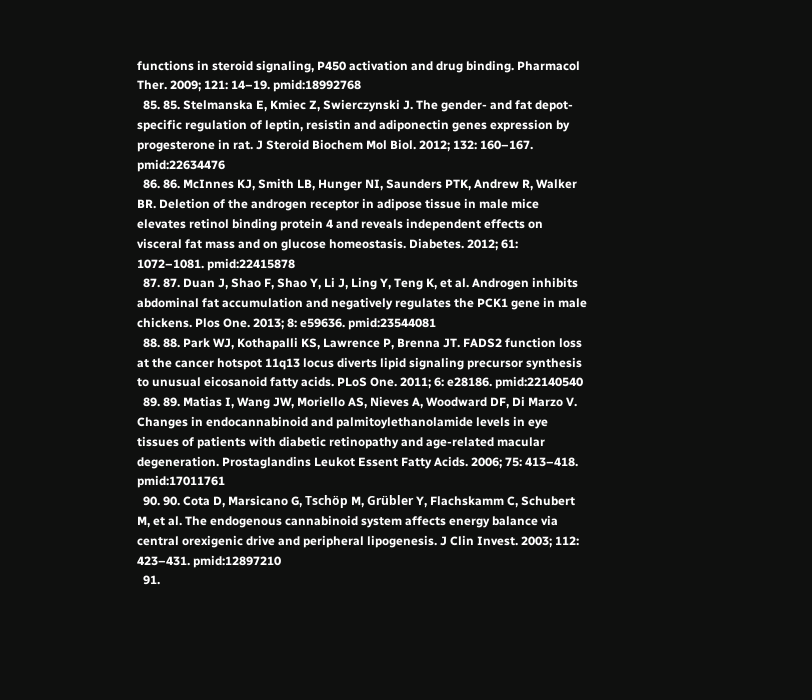functions in steroid signaling, P450 activation and drug binding. Pharmacol Ther. 2009; 121: 14–19. pmid:18992768
  85. 85. Stelmanska E, Kmiec Z, Swierczynski J. The gender- and fat depot-specific regulation of leptin, resistin and adiponectin genes expression by progesterone in rat. J Steroid Biochem Mol Biol. 2012; 132: 160–167. pmid:22634476
  86. 86. McInnes KJ, Smith LB, Hunger NI, Saunders PTK, Andrew R, Walker BR. Deletion of the androgen receptor in adipose tissue in male mice elevates retinol binding protein 4 and reveals independent effects on visceral fat mass and on glucose homeostasis. Diabetes. 2012; 61: 1072–1081. pmid:22415878
  87. 87. Duan J, Shao F, Shao Y, Li J, Ling Y, Teng K, et al. Androgen inhibits abdominal fat accumulation and negatively regulates the PCK1 gene in male chickens. Plos One. 2013; 8: e59636. pmid:23544081
  88. 88. Park WJ, Kothapalli KS, Lawrence P, Brenna JT. FADS2 function loss at the cancer hotspot 11q13 locus diverts lipid signaling precursor synthesis to unusual eicosanoid fatty acids. PLoS One. 2011; 6: e28186. pmid:22140540
  89. 89. Matias I, Wang JW, Moriello AS, Nieves A, Woodward DF, Di Marzo V. Changes in endocannabinoid and palmitoylethanolamide levels in eye tissues of patients with diabetic retinopathy and age-related macular degeneration. Prostaglandins Leukot Essent Fatty Acids. 2006; 75: 413–418. pmid:17011761
  90. 90. Cota D, Marsicano G, Tschöp M, Grübler Y, Flachskamm C, Schubert M, et al. The endogenous cannabinoid system affects energy balance via central orexigenic drive and peripheral lipogenesis. J Clin Invest. 2003; 112: 423–431. pmid:12897210
  91.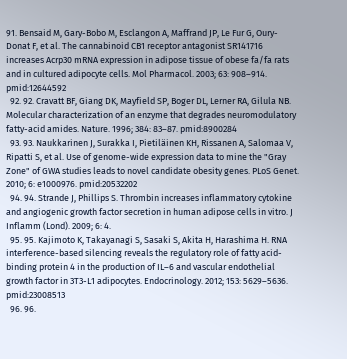91. Bensaid M, Gary-Bobo M, Esclangon A, Maffrand JP, Le Fur G, Oury-Donat F, et al. The cannabinoid CB1 receptor antagonist SR141716 increases Acrp30 mRNA expression in adipose tissue of obese fa/fa rats and in cultured adipocyte cells. Mol Pharmacol. 2003; 63: 908–914. pmid:12644592
  92. 92. Cravatt BF, Giang DK, Mayfield SP, Boger DL, Lerner RA, Gilula NB. Molecular characterization of an enzyme that degrades neuromodulatory fatty-acid amides. Nature. 1996; 384: 83–87. pmid:8900284
  93. 93. Naukkarinen J, Surakka I, Pietiläinen KH, Rissanen A, Salomaa V, Ripatti S, et al. Use of genome-wide expression data to mine the "Gray Zone" of GWA studies leads to novel candidate obesity genes. PLoS Genet. 2010; 6: e1000976. pmid:20532202
  94. 94. Strande J, Phillips S. Thrombin increases inflammatory cytokine and angiogenic growth factor secretion in human adipose cells in vitro. J Inflamm (Lond). 2009; 6: 4.
  95. 95. Kajimoto K, Takayanagi S, Sasaki S, Akita H, Harashima H. RNA interference-based silencing reveals the regulatory role of fatty acid-binding protein 4 in the production of IL–6 and vascular endothelial growth factor in 3T3-L1 adipocytes. Endocrinology. 2012; 153: 5629–5636. pmid:23008513
  96. 96.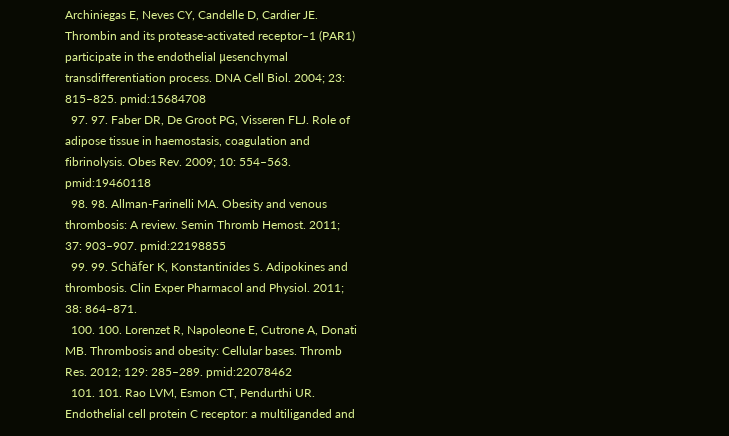Archiniegas E, Neves CY, Candelle D, Cardier JE. Thrombin and its protease-activated receptor–1 (PAR1) participate in the endothelial μesenchymal transdifferentiation process. DNA Cell Biol. 2004; 23: 815–825. pmid:15684708
  97. 97. Faber DR, De Groot PG, Visseren FLJ. Role of adipose tissue in haemostasis, coagulation and fibrinolysis. Obes Rev. 2009; 10: 554–563. pmid:19460118
  98. 98. Allman-Farinelli MA. Obesity and venous thrombosis: A review. Semin Thromb Hemost. 2011; 37: 903–907. pmid:22198855
  99. 99. Schäfer K, Konstantinides S. Adipokines and thrombosis. Clin Exper Pharmacol and Physiol. 2011; 38: 864–871.
  100. 100. Lorenzet R, Napoleone E, Cutrone A, Donati MB. Thrombosis and obesity: Cellular bases. Thromb Res. 2012; 129: 285–289. pmid:22078462
  101. 101. Rao LVM, Esmon CT, Pendurthi UR. Endothelial cell protein C receptor: a multiliganded and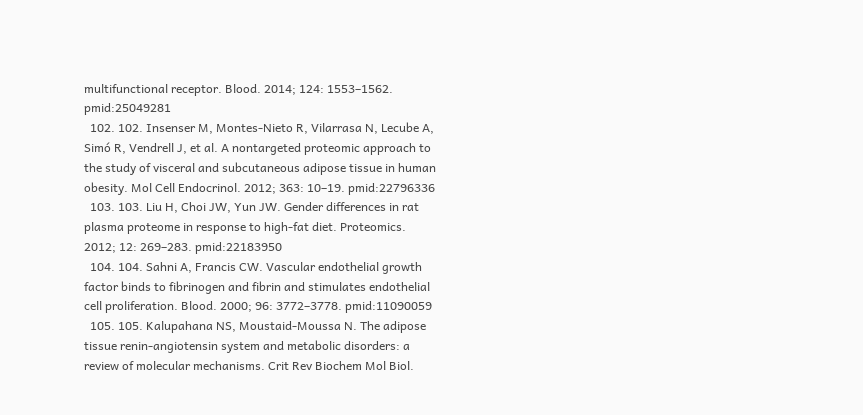multifunctional receptor. Blood. 2014; 124: 1553–1562. pmid:25049281
  102. 102. Insenser M, Montes-Nieto R, Vilarrasa N, Lecube A, Simó R, Vendrell J, et al. A nontargeted proteomic approach to the study of visceral and subcutaneous adipose tissue in human obesity. Mol Cell Endocrinol. 2012; 363: 10–19. pmid:22796336
  103. 103. Liu H, Choi JW, Yun JW. Gender differences in rat plasma proteome in response to high-fat diet. Proteomics. 2012; 12: 269–283. pmid:22183950
  104. 104. Sahni A, Francis CW. Vascular endothelial growth factor binds to fibrinogen and fibrin and stimulates endothelial cell proliferation. Blood. 2000; 96: 3772–3778. pmid:11090059
  105. 105. Kalupahana NS, Moustaid-Moussa N. The adipose tissue renin-angiotensin system and metabolic disorders: a review of molecular mechanisms. Crit Rev Biochem Mol Biol.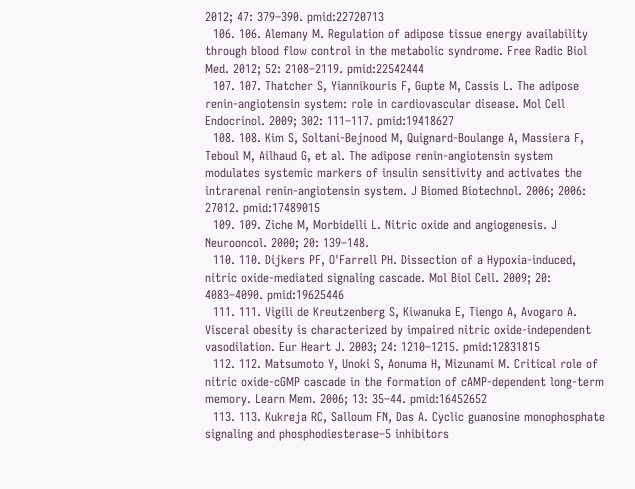2012; 47: 379–390. pmid:22720713
  106. 106. Alemany M. Regulation of adipose tissue energy availability through blood flow control in the metabolic syndrome. Free Radic Biol Med. 2012; 52: 2108–2119. pmid:22542444
  107. 107. Thatcher S, Yiannikouris F, Gupte M, Cassis L. The adipose renin-angiotensin system: role in cardiovascular disease. Mol Cell Endocrinol. 2009; 302: 111–117. pmid:19418627
  108. 108. Kim S, Soltani-Bejnood M, Quignard-Boulange A, Massiera F, Teboul M, Ailhaud G, et al. The adipose renin-angiotensin system modulates systemic markers of insulin sensitivity and activates the intrarenal renin-angiotensin system. J Biomed Biotechnol. 2006; 2006: 27012. pmid:17489015
  109. 109. Ziche M, Morbidelli L. Nitric oxide and angiogenesis. J Neurooncol. 2000; 20: 139–148.
  110. 110. Dijkers PF, O'Farrell PH. Dissection of a Hypoxia-induced, nitric oxide-mediated signaling cascade. Mol Biol Cell. 2009; 20: 4083–4090. pmid:19625446
  111. 111. Vigili de Kreutzenberg S, Kiwanuka E, Tiengo A, Avogaro A. Visceral obesity is characterized by impaired nitric oxide-independent vasodilation. Eur Heart J. 2003; 24: 1210–1215. pmid:12831815
  112. 112. Matsumoto Y, Unoki S, Aonuma H, Mizunami M. Critical role of nitric oxide-cGMP cascade in the formation of cAMP-dependent long-term memory. Learn Mem. 2006; 13: 35–44. pmid:16452652
  113. 113. Kukreja RC, Salloum FN, Das A. Cyclic guanosine monophosphate signaling and phosphodiesterase–5 inhibitors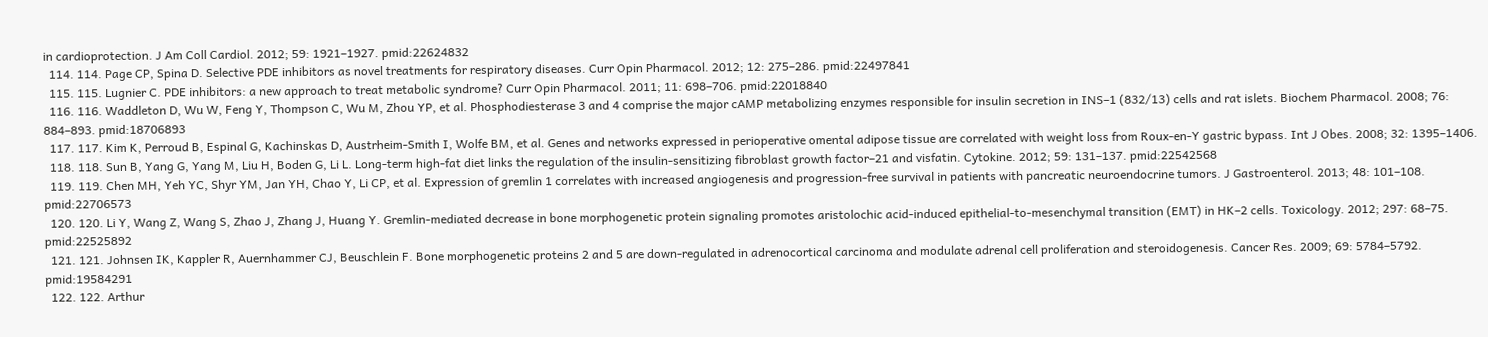in cardioprotection. J Am Coll Cardiol. 2012; 59: 1921–1927. pmid:22624832
  114. 114. Page CP, Spina D. Selective PDE inhibitors as novel treatments for respiratory diseases. Curr Opin Pharmacol. 2012; 12: 275–286. pmid:22497841
  115. 115. Lugnier C. PDE inhibitors: a new approach to treat metabolic syndrome? Curr Opin Pharmacol. 2011; 11: 698–706. pmid:22018840
  116. 116. Waddleton D, Wu W, Feng Y, Thompson C, Wu M, Zhou YP, et al. Phosphodiesterase 3 and 4 comprise the major cAMP metabolizing enzymes responsible for insulin secretion in INS–1 (832/13) cells and rat islets. Biochem Pharmacol. 2008; 76: 884–893. pmid:18706893
  117. 117. Kim K, Perroud B, Espinal G, Kachinskas D, Austrheim-Smith I, Wolfe BM, et al. Genes and networks expressed in perioperative omental adipose tissue are correlated with weight loss from Roux-en-Y gastric bypass. Int J Obes. 2008; 32: 1395–1406.
  118. 118. Sun B, Yang G, Yang M, Liu H, Boden G, Li L. Long-term high-fat diet links the regulation of the insulin-sensitizing fibroblast growth factor–21 and visfatin. Cytokine. 2012; 59: 131–137. pmid:22542568
  119. 119. Chen MH, Yeh YC, Shyr YM, Jan YH, Chao Y, Li CP, et al. Expression of gremlin 1 correlates with increased angiogenesis and progression-free survival in patients with pancreatic neuroendocrine tumors. J Gastroenterol. 2013; 48: 101–108. pmid:22706573
  120. 120. Li Y, Wang Z, Wang S, Zhao J, Zhang J, Huang Y. Gremlin-mediated decrease in bone morphogenetic protein signaling promotes aristolochic acid-induced epithelial-to-mesenchymal transition (EMT) in HK–2 cells. Toxicology. 2012; 297: 68–75. pmid:22525892
  121. 121. Johnsen IK, Kappler R, Auernhammer CJ, Beuschlein F. Bone morphogenetic proteins 2 and 5 are down-regulated in adrenocortical carcinoma and modulate adrenal cell proliferation and steroidogenesis. Cancer Res. 2009; 69: 5784–5792. pmid:19584291
  122. 122. Arthur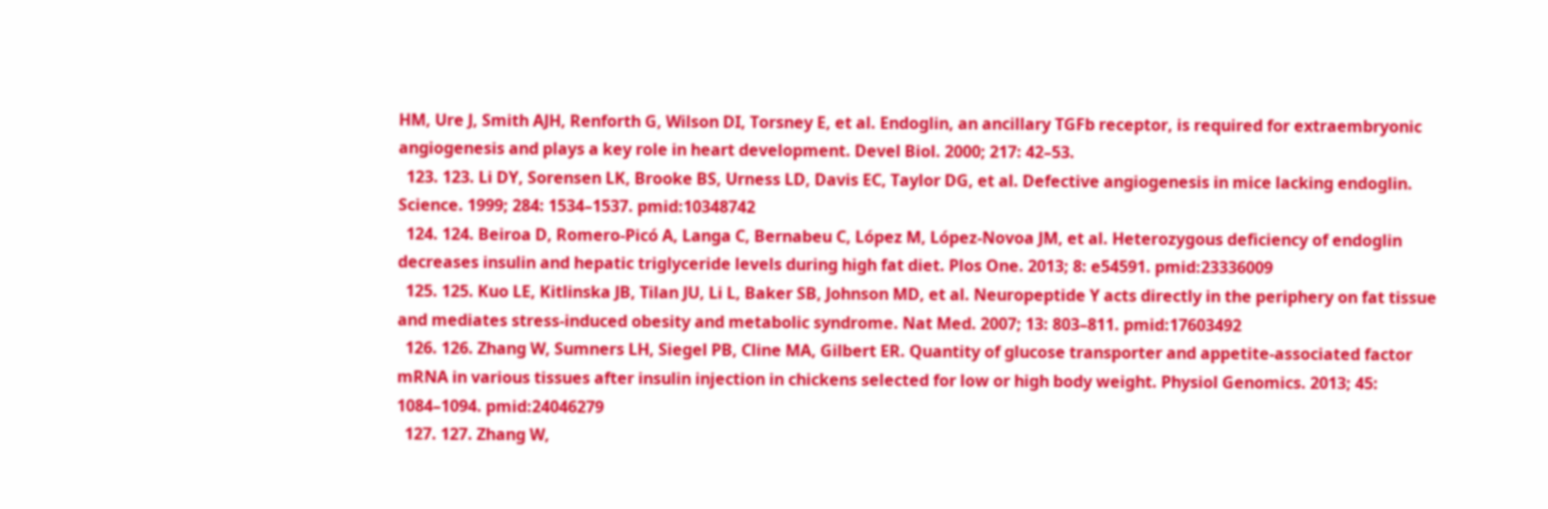HM, Ure J, Smith AJH, Renforth G, Wilson DI, Torsney E, et al. Endoglin, an ancillary TGFb receptor, is required for extraembryonic angiogenesis and plays a key role in heart development. Devel Biol. 2000; 217: 42–53.
  123. 123. Li DY, Sorensen LK, Brooke BS, Urness LD, Davis EC, Taylor DG, et al. Defective angiogenesis in mice lacking endoglin. Science. 1999; 284: 1534–1537. pmid:10348742
  124. 124. Beiroa D, Romero-Picó A, Langa C, Bernabeu C, López M, López-Novoa JM, et al. Heterozygous deficiency of endoglin decreases insulin and hepatic triglyceride levels during high fat diet. Plos One. 2013; 8: e54591. pmid:23336009
  125. 125. Kuo LE, Kitlinska JB, Tilan JU, Li L, Baker SB, Johnson MD, et al. Neuropeptide Y acts directly in the periphery on fat tissue and mediates stress-induced obesity and metabolic syndrome. Nat Med. 2007; 13: 803–811. pmid:17603492
  126. 126. Zhang W, Sumners LH, Siegel PB, Cline MA, Gilbert ER. Quantity of glucose transporter and appetite-associated factor mRNA in various tissues after insulin injection in chickens selected for low or high body weight. Physiol Genomics. 2013; 45: 1084–1094. pmid:24046279
  127. 127. Zhang W,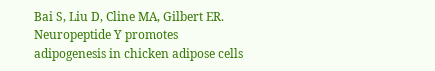Bai S, Liu D, Cline MA, Gilbert ER. Neuropeptide Y promotes adipogenesis in chicken adipose cells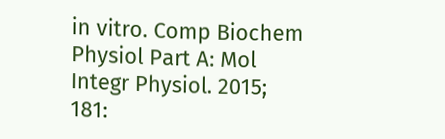in vitro. Comp Biochem Physiol Part A: Mol Integr Physiol. 2015; 181: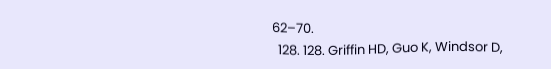62–70.
  128. 128. Griffin HD, Guo K, Windsor D,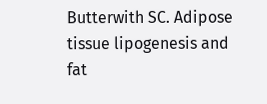Butterwith SC. Adipose tissue lipogenesis and fat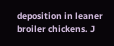deposition in leaner broiler chickens. J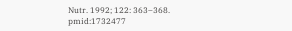Nutr. 1992; 122: 363–368. pmid:1732477